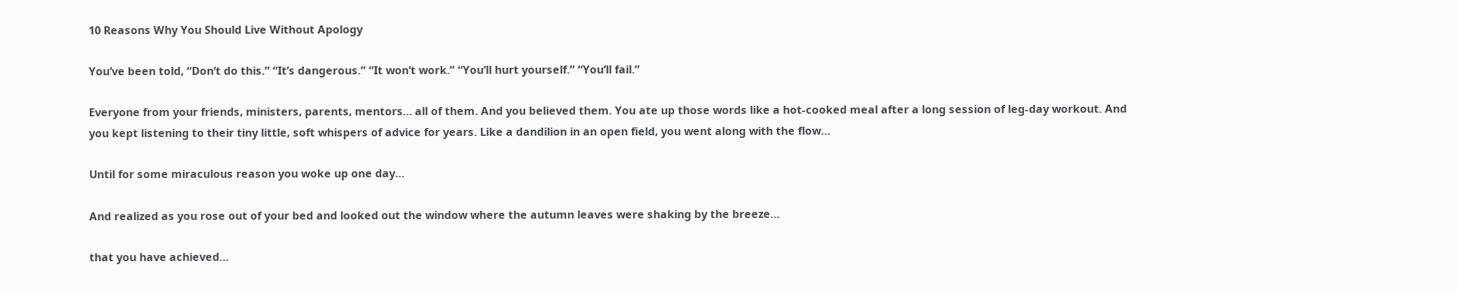10 Reasons Why You Should Live Without Apology

You’ve been told, “Don’t do this.” “It’s dangerous.” “It won’t work.” “You’ll hurt yourself.” “You’ll fail.”

Everyone from your friends, ministers, parents, mentors… all of them. And you believed them. You ate up those words like a hot-cooked meal after a long session of leg-day workout. And you kept listening to their tiny little, soft whispers of advice for years. Like a dandilion in an open field, you went along with the flow…

Until for some miraculous reason you woke up one day…

And realized as you rose out of your bed and looked out the window where the autumn leaves were shaking by the breeze…

that you have achieved…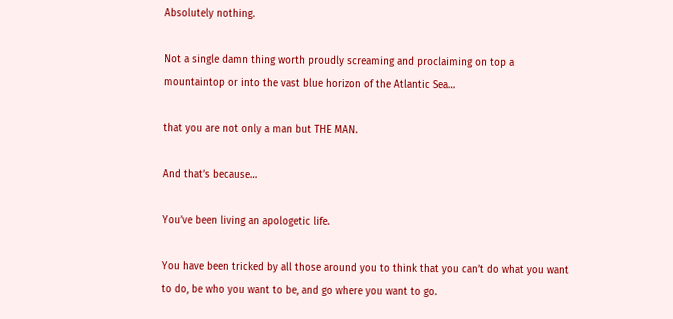Absolutely nothing.

Not a single damn thing worth proudly screaming and proclaiming on top a mountaintop or into the vast blue horizon of the Atlantic Sea…

that you are not only a man but THE MAN.

And that’s because…

You’ve been living an apologetic life.

You have been tricked by all those around you to think that you can’t do what you want to do, be who you want to be, and go where you want to go.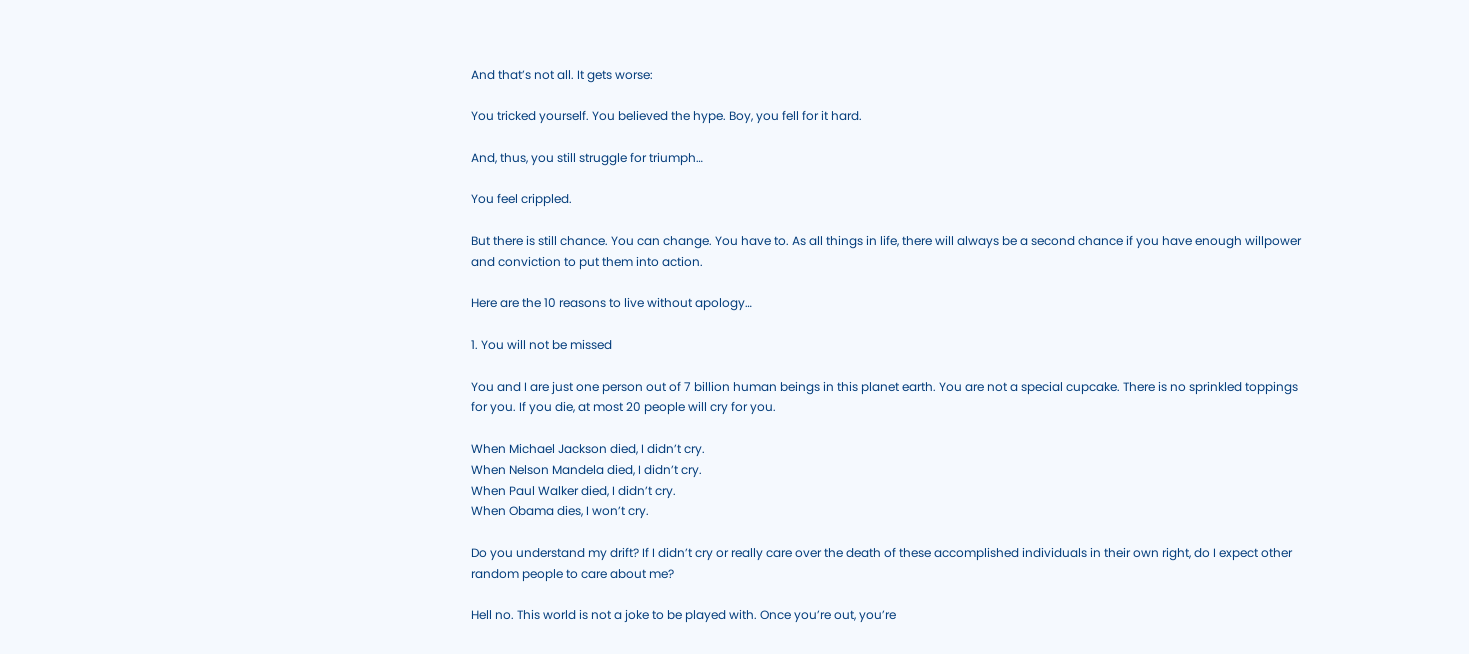And that’s not all. It gets worse:

You tricked yourself. You believed the hype. Boy, you fell for it hard.

And, thus, you still struggle for triumph…

You feel crippled.

But there is still chance. You can change. You have to. As all things in life, there will always be a second chance if you have enough willpower and conviction to put them into action.

Here are the 10 reasons to live without apology…

1. You will not be missed

You and I are just one person out of 7 billion human beings in this planet earth. You are not a special cupcake. There is no sprinkled toppings for you. If you die, at most 20 people will cry for you.

When Michael Jackson died, I didn’t cry.
When Nelson Mandela died, I didn’t cry.
When Paul Walker died, I didn’t cry.
When Obama dies, I won’t cry.

Do you understand my drift? If I didn’t cry or really care over the death of these accomplished individuals in their own right, do I expect other random people to care about me?

Hell no. This world is not a joke to be played with. Once you’re out, you’re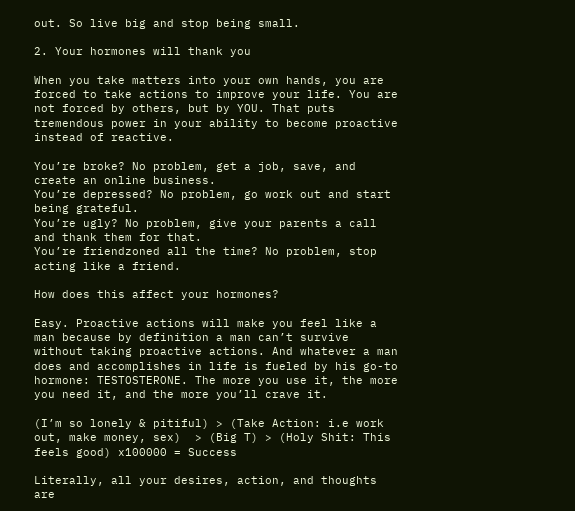out. So live big and stop being small.

2. Your hormones will thank you

When you take matters into your own hands, you are forced to take actions to improve your life. You are not forced by others, but by YOU. That puts tremendous power in your ability to become proactive instead of reactive.

You’re broke? No problem, get a job, save, and create an online business.
You’re depressed? No problem, go work out and start being grateful.
You’re ugly? No problem, give your parents a call and thank them for that.
You’re friendzoned all the time? No problem, stop acting like a friend.

How does this affect your hormones?

Easy. Proactive actions will make you feel like a man because by definition a man can’t survive without taking proactive actions. And whatever a man does and accomplishes in life is fueled by his go-to hormone: TESTOSTERONE. The more you use it, the more you need it, and the more you’ll crave it.

(I’m so lonely & pitiful) > (Take Action: i.e work out, make money, sex)  > (Big T) > (Holy Shit: This feels good) x100000 = Success

Literally, all your desires, action, and thoughts are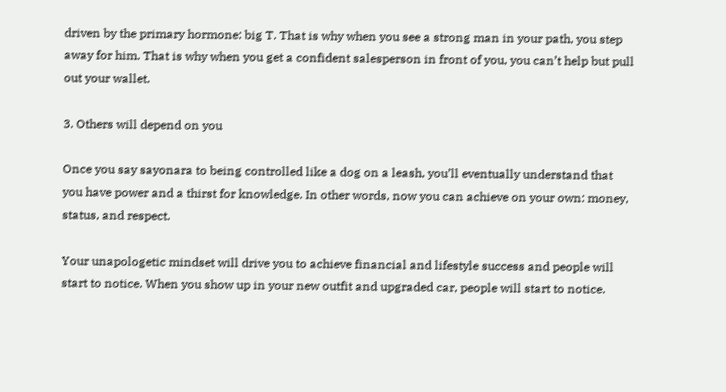driven by the primary hormone: big T. That is why when you see a strong man in your path, you step away for him. That is why when you get a confident salesperson in front of you, you can’t help but pull out your wallet.

3. Others will depend on you

Once you say sayonara to being controlled like a dog on a leash, you’ll eventually understand that you have power and a thirst for knowledge. In other words, now you can achieve on your own: money, status, and respect.

Your unapologetic mindset will drive you to achieve financial and lifestyle success and people will start to notice. When you show up in your new outfit and upgraded car, people will start to notice.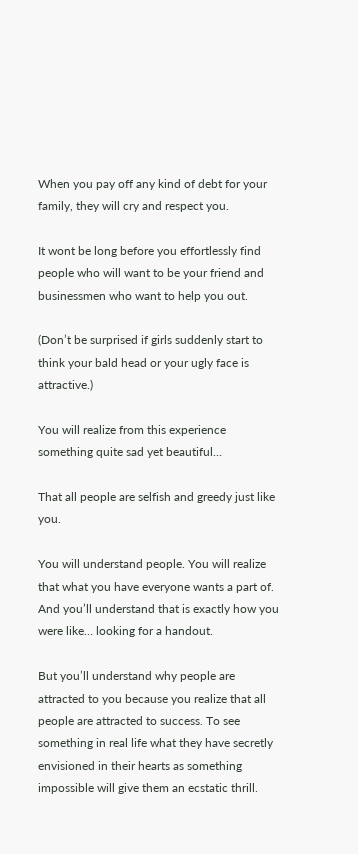When you pay off any kind of debt for your family, they will cry and respect you.

It wont be long before you effortlessly find people who will want to be your friend and businessmen who want to help you out.

(Don’t be surprised if girls suddenly start to think your bald head or your ugly face is attractive.)

You will realize from this experience something quite sad yet beautiful…

That all people are selfish and greedy just like you.

You will understand people. You will realize that what you have everyone wants a part of. And you’ll understand that is exactly how you were like… looking for a handout.

But you’ll understand why people are attracted to you because you realize that all people are attracted to success. To see something in real life what they have secretly envisioned in their hearts as something impossible will give them an ecstatic thrill.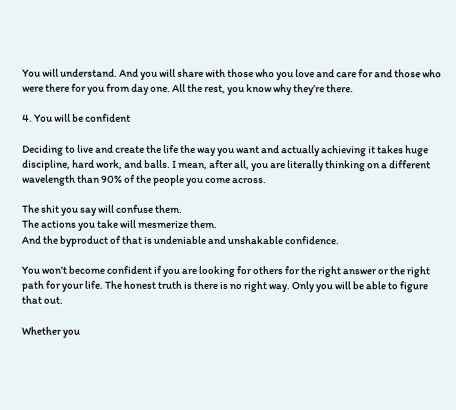You will understand. And you will share with those who you love and care for and those who were there for you from day one. All the rest, you know why they’re there.

4. You will be confident

Deciding to live and create the life the way you want and actually achieving it takes huge discipline, hard work, and balls. I mean, after all, you are literally thinking on a different wavelength than 90% of the people you come across.

The shit you say will confuse them.
The actions you take will mesmerize them.
And the byproduct of that is undeniable and unshakable confidence.

You won’t become confident if you are looking for others for the right answer or the right path for your life. The honest truth is there is no right way. Only you will be able to figure that out.

Whether you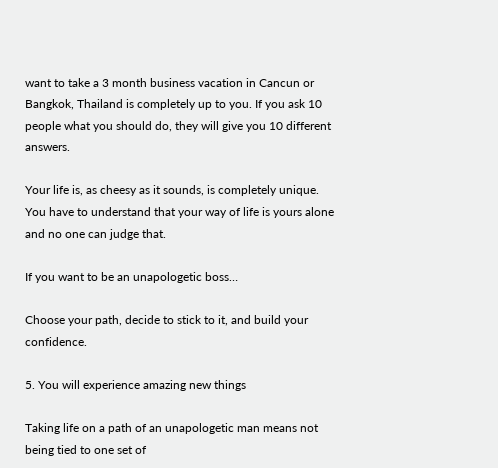want to take a 3 month business vacation in Cancun or Bangkok, Thailand is completely up to you. If you ask 10 people what you should do, they will give you 10 different answers.

Your life is, as cheesy as it sounds, is completely unique. You have to understand that your way of life is yours alone and no one can judge that.

If you want to be an unapologetic boss…

Choose your path, decide to stick to it, and build your confidence.

5. You will experience amazing new things

Taking life on a path of an unapologetic man means not being tied to one set of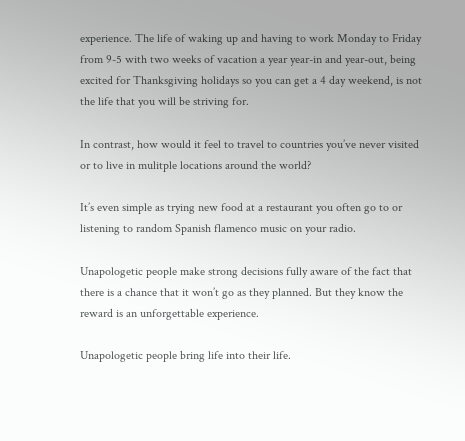experience. The life of waking up and having to work Monday to Friday from 9-5 with two weeks of vacation a year year-in and year-out, being excited for Thanksgiving holidays so you can get a 4 day weekend, is not the life that you will be striving for.

In contrast, how would it feel to travel to countries you’ve never visited or to live in mulitple locations around the world?

It’s even simple as trying new food at a restaurant you often go to or listening to random Spanish flamenco music on your radio.

Unapologetic people make strong decisions fully aware of the fact that there is a chance that it won’t go as they planned. But they know the reward is an unforgettable experience.

Unapologetic people bring life into their life.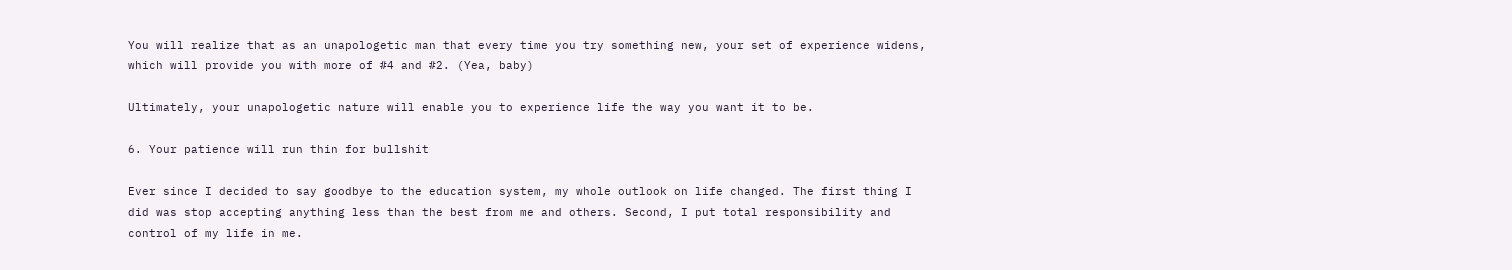You will realize that as an unapologetic man that every time you try something new, your set of experience widens, which will provide you with more of #4 and #2. (Yea, baby)

Ultimately, your unapologetic nature will enable you to experience life the way you want it to be.

6. Your patience will run thin for bullshit

Ever since I decided to say goodbye to the education system, my whole outlook on life changed. The first thing I did was stop accepting anything less than the best from me and others. Second, I put total responsibility and control of my life in me.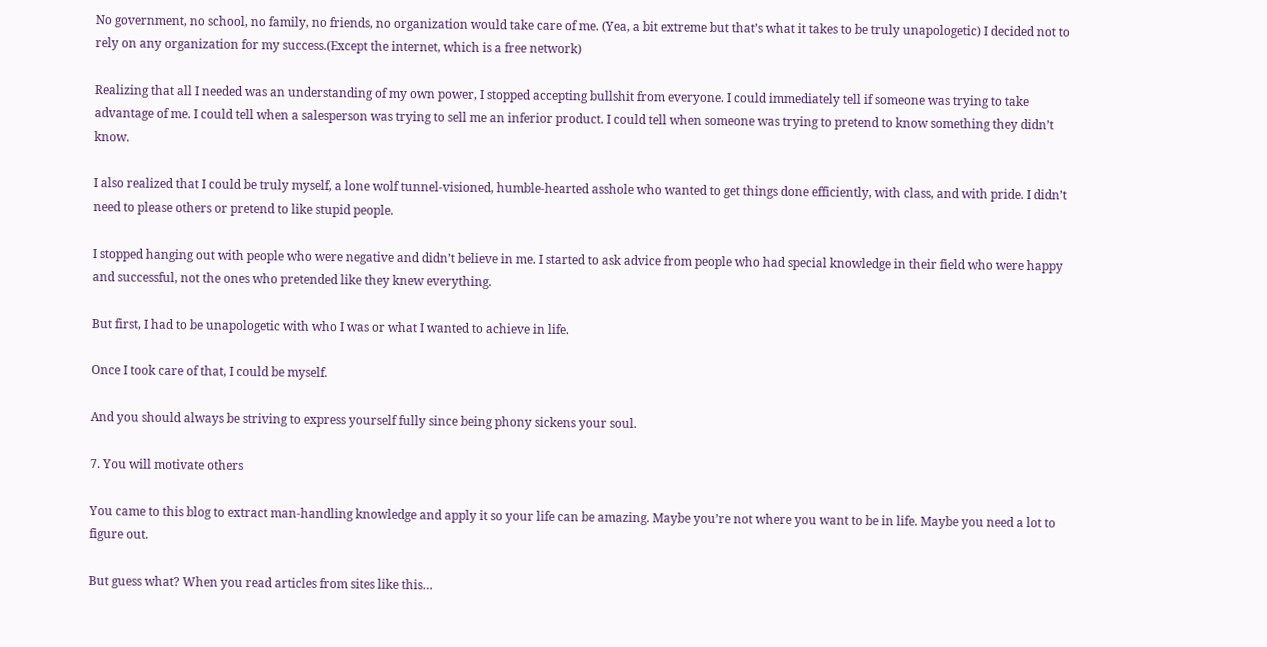No government, no school, no family, no friends, no organization would take care of me. (Yea, a bit extreme but that’s what it takes to be truly unapologetic) I decided not to rely on any organization for my success.(Except the internet, which is a free network)

Realizing that all I needed was an understanding of my own power, I stopped accepting bullshit from everyone. I could immediately tell if someone was trying to take advantage of me. I could tell when a salesperson was trying to sell me an inferior product. I could tell when someone was trying to pretend to know something they didn’t know.

I also realized that I could be truly myself, a lone wolf tunnel-visioned, humble-hearted asshole who wanted to get things done efficiently, with class, and with pride. I didn’t need to please others or pretend to like stupid people.

I stopped hanging out with people who were negative and didn’t believe in me. I started to ask advice from people who had special knowledge in their field who were happy and successful, not the ones who pretended like they knew everything.

But first, I had to be unapologetic with who I was or what I wanted to achieve in life.

Once I took care of that, I could be myself.

And you should always be striving to express yourself fully since being phony sickens your soul.

7. You will motivate others

You came to this blog to extract man-handling knowledge and apply it so your life can be amazing. Maybe you’re not where you want to be in life. Maybe you need a lot to figure out.

But guess what? When you read articles from sites like this…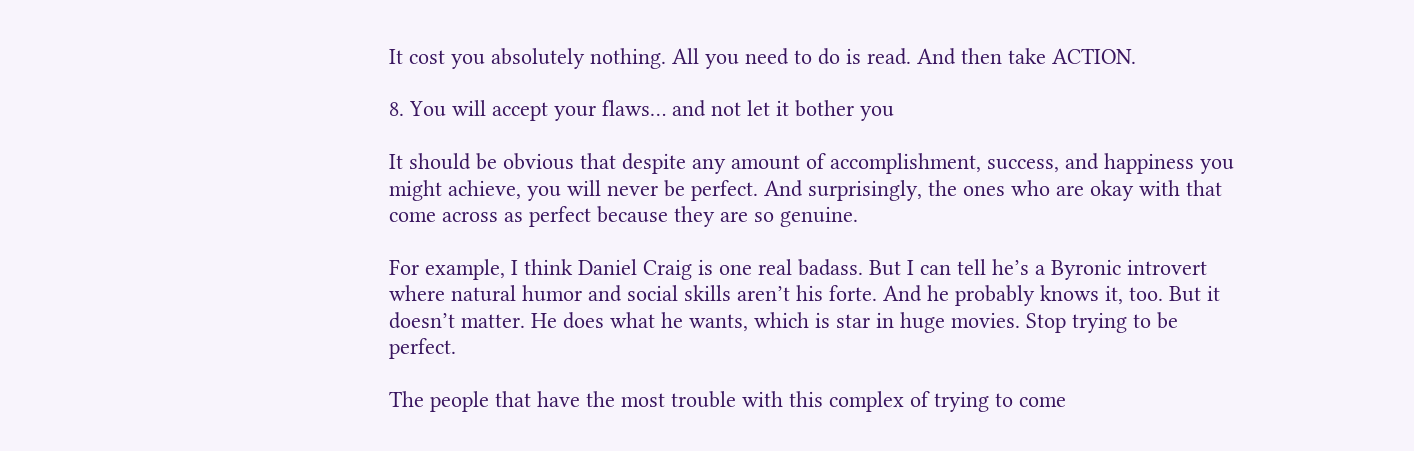It cost you absolutely nothing. All you need to do is read. And then take ACTION.

8. You will accept your flaws… and not let it bother you

It should be obvious that despite any amount of accomplishment, success, and happiness you might achieve, you will never be perfect. And surprisingly, the ones who are okay with that come across as perfect because they are so genuine.

For example, I think Daniel Craig is one real badass. But I can tell he’s a Byronic introvert where natural humor and social skills aren’t his forte. And he probably knows it, too. But it doesn’t matter. He does what he wants, which is star in huge movies. Stop trying to be perfect.

The people that have the most trouble with this complex of trying to come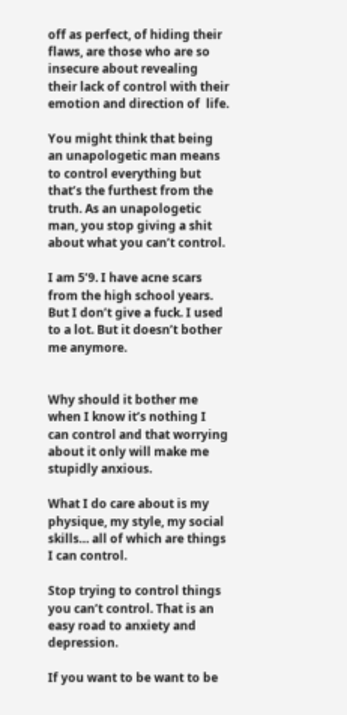off as perfect, of hiding their flaws, are those who are so insecure about revealing their lack of control with their emotion and direction of  life.

You might think that being an unapologetic man means to control everything but that’s the furthest from the truth. As an unapologetic man, you stop giving a shit about what you can’t control.

I am 5’9. I have acne scars from the high school years. But I don’t give a fuck. I used to a lot. But it doesn’t bother me anymore.


Why should it bother me when I know it’s nothing I can control and that worrying about it only will make me stupidly anxious.

What I do care about is my  physique, my style, my social skills… all of which are things I can control.

Stop trying to control things you can’t control. That is an easy road to anxiety and depression.

If you want to be want to be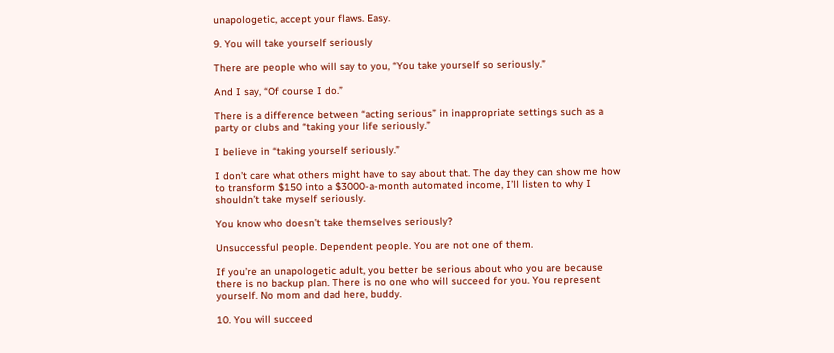unapologetic, accept your flaws. Easy.

9. You will take yourself seriously

There are people who will say to you, “You take yourself so seriously.”

And I say, “Of course I do.”

There is a difference between “acting serious” in inappropriate settings such as a party or clubs and “taking your life seriously.”

I believe in “taking yourself seriously.”

I don’t care what others might have to say about that. The day they can show me how to transform $150 into a $3000-a-month automated income, I’ll listen to why I shouldn’t take myself seriously.

You know who doesn’t take themselves seriously?

Unsuccessful people. Dependent people. You are not one of them.

If you’re an unapologetic adult, you better be serious about who you are because there is no backup plan. There is no one who will succeed for you. You represent yourself. No mom and dad here, buddy.

10. You will succeed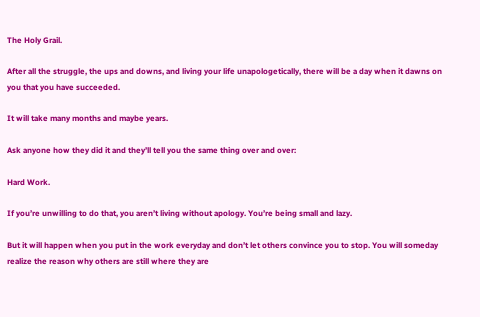The Holy Grail.

After all the struggle, the ups and downs, and living your life unapologetically, there will be a day when it dawns on you that you have succeeded.

It will take many months and maybe years.

Ask anyone how they did it and they’ll tell you the same thing over and over:

Hard Work.

If you’re unwilling to do that, you aren’t living without apology. You’re being small and lazy.

But it will happen when you put in the work everyday and don’t let others convince you to stop. You will someday realize the reason why others are still where they are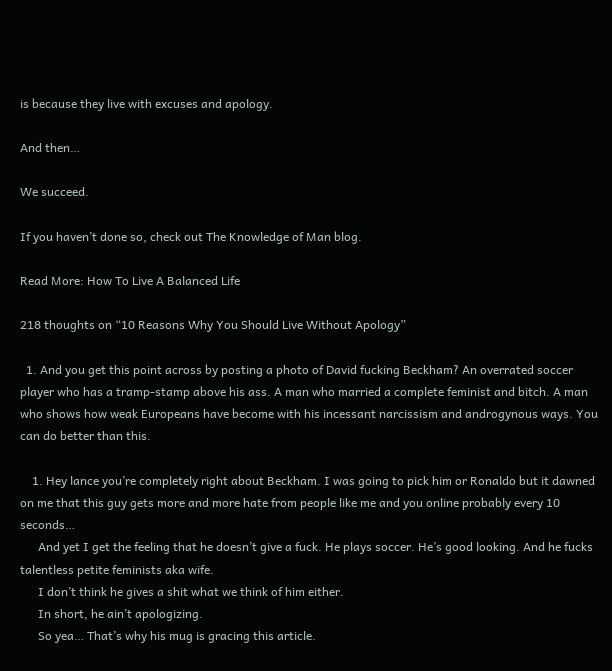is because they live with excuses and apology.

And then…

We succeed.

If you haven’t done so, check out The Knowledge of Man blog.

Read More: How To Live A Balanced Life

218 thoughts on “10 Reasons Why You Should Live Without Apology”

  1. And you get this point across by posting a photo of David fucking Beckham? An overrated soccer player who has a tramp-stamp above his ass. A man who married a complete feminist and bitch. A man who shows how weak Europeans have become with his incessant narcissism and androgynous ways. You can do better than this.

    1. Hey lance you’re completely right about Beckham. I was going to pick him or Ronaldo but it dawned on me that this guy gets more and more hate from people like me and you online probably every 10 seconds…
      And yet I get the feeling that he doesn’t give a fuck. He plays soccer. He’s good looking. And he fucks talentless petite feminists aka wife.
      I don’t think he gives a shit what we think of him either.
      In short, he ain’t apologizing.
      So yea… That’s why his mug is gracing this article.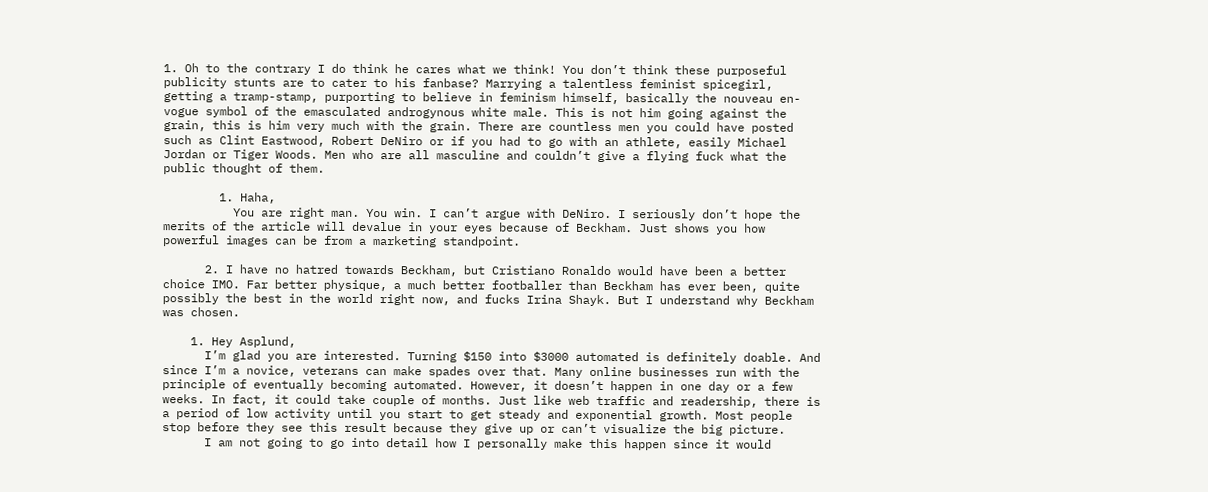1. Oh to the contrary I do think he cares what we think! You don’t think these purposeful publicity stunts are to cater to his fanbase? Marrying a talentless feminist spicegirl, getting a tramp-stamp, purporting to believe in feminism himself, basically the nouveau en-vogue symbol of the emasculated androgynous white male. This is not him going against the grain, this is him very much with the grain. There are countless men you could have posted such as Clint Eastwood, Robert DeNiro or if you had to go with an athlete, easily Michael Jordan or Tiger Woods. Men who are all masculine and couldn’t give a flying fuck what the public thought of them.

        1. Haha,
          You are right man. You win. I can’t argue with DeNiro. I seriously don’t hope the merits of the article will devalue in your eyes because of Beckham. Just shows you how powerful images can be from a marketing standpoint.

      2. I have no hatred towards Beckham, but Cristiano Ronaldo would have been a better choice IMO. Far better physique, a much better footballer than Beckham has ever been, quite possibly the best in the world right now, and fucks Irina Shayk. But I understand why Beckham was chosen.

    1. Hey Asplund,
      I’m glad you are interested. Turning $150 into $3000 automated is definitely doable. And since I’m a novice, veterans can make spades over that. Many online businesses run with the principle of eventually becoming automated. However, it doesn’t happen in one day or a few weeks. In fact, it could take couple of months. Just like web traffic and readership, there is a period of low activity until you start to get steady and exponential growth. Most people stop before they see this result because they give up or can’t visualize the big picture.
      I am not going to go into detail how I personally make this happen since it would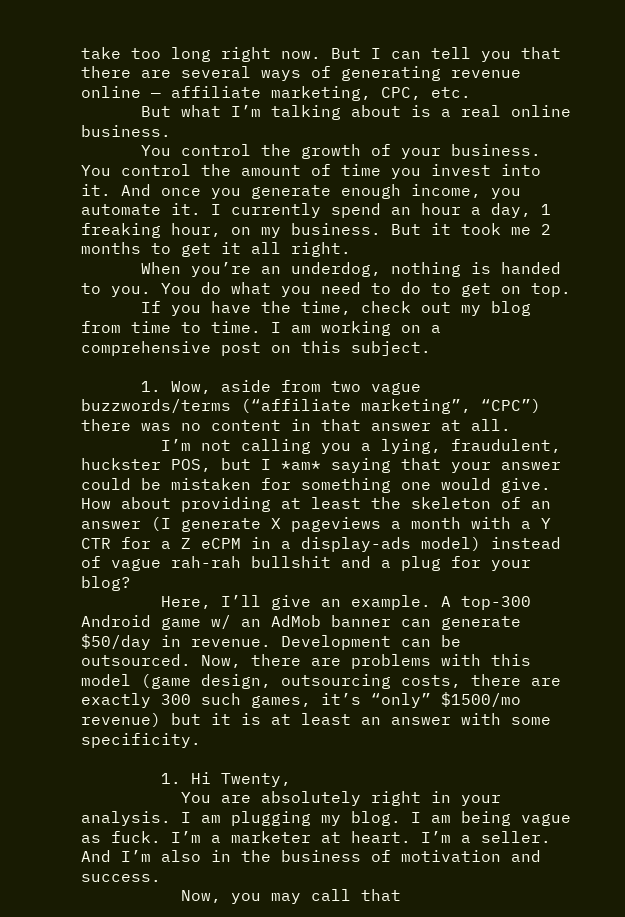take too long right now. But I can tell you that there are several ways of generating revenue online — affiliate marketing, CPC, etc.
      But what I’m talking about is a real online business.
      You control the growth of your business. You control the amount of time you invest into it. And once you generate enough income, you automate it. I currently spend an hour a day, 1 freaking hour, on my business. But it took me 2 months to get it all right.
      When you’re an underdog, nothing is handed to you. You do what you need to do to get on top.
      If you have the time, check out my blog from time to time. I am working on a comprehensive post on this subject.

      1. Wow, aside from two vague buzzwords/terms (“affiliate marketing”, “CPC”) there was no content in that answer at all.
        I’m not calling you a lying, fraudulent, huckster POS, but I *am* saying that your answer could be mistaken for something one would give. How about providing at least the skeleton of an answer (I generate X pageviews a month with a Y CTR for a Z eCPM in a display-ads model) instead of vague rah-rah bullshit and a plug for your blog?
        Here, I’ll give an example. A top-300 Android game w/ an AdMob banner can generate $50/day in revenue. Development can be outsourced. Now, there are problems with this model (game design, outsourcing costs, there are exactly 300 such games, it’s “only” $1500/mo revenue) but it is at least an answer with some specificity.

        1. Hi Twenty,
          You are absolutely right in your analysis. I am plugging my blog. I am being vague as fuck. I’m a marketer at heart. I’m a seller. And I’m also in the business of motivation and success.
          Now, you may call that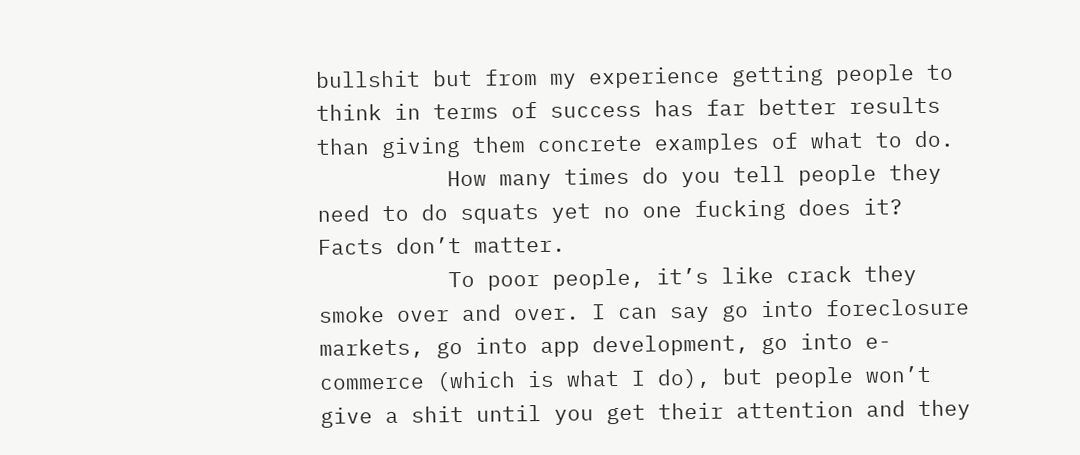bullshit but from my experience getting people to think in terms of success has far better results than giving them concrete examples of what to do.
          How many times do you tell people they need to do squats yet no one fucking does it? Facts don’t matter.
          To poor people, it’s like crack they smoke over and over. I can say go into foreclosure markets, go into app development, go into e-commerce (which is what I do), but people won’t give a shit until you get their attention and they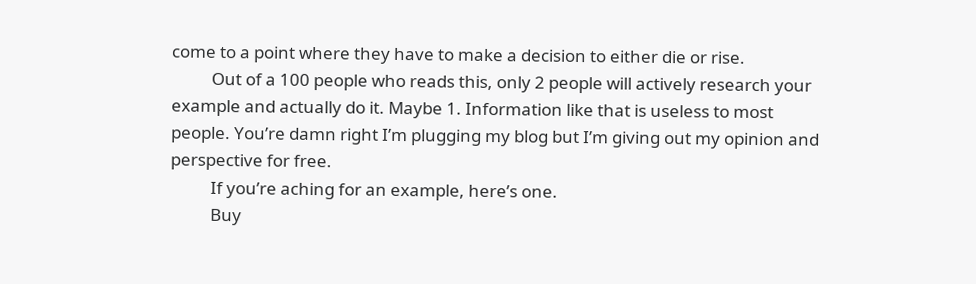come to a point where they have to make a decision to either die or rise.
          Out of a 100 people who reads this, only 2 people will actively research your example and actually do it. Maybe 1. Information like that is useless to most people. You’re damn right I’m plugging my blog but I’m giving out my opinion and perspective for free.
          If you’re aching for an example, here’s one.
          Buy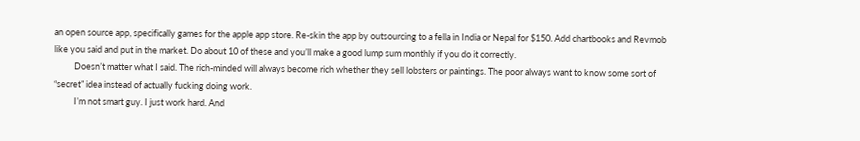an open source app, specifically games for the apple app store. Re-skin the app by outsourcing to a fella in India or Nepal for $150. Add chartbooks and Revmob like you said and put in the market. Do about 10 of these and you’ll make a good lump sum monthly if you do it correctly.
          Doesn’t matter what I said. The rich-minded will always become rich whether they sell lobsters or paintings. The poor always want to know some sort of “secret” idea instead of actually fucking doing work.
          I’m not smart guy. I just work hard. And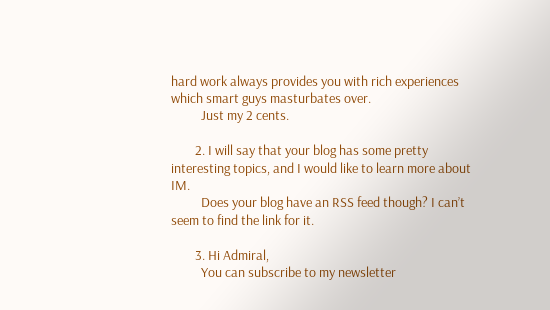hard work always provides you with rich experiences which smart guys masturbates over.
          Just my 2 cents.

        2. I will say that your blog has some pretty interesting topics, and I would like to learn more about IM.
          Does your blog have an RSS feed though? I can’t seem to find the link for it.

        3. Hi Admiral,
          You can subscribe to my newsletter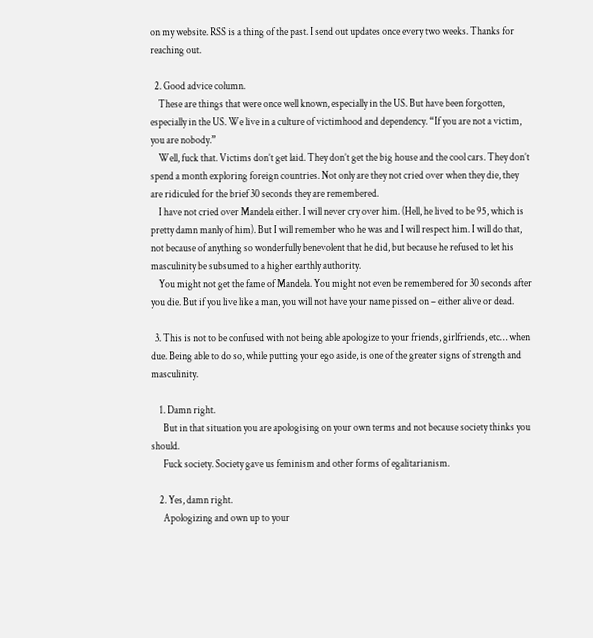on my website. RSS is a thing of the past. I send out updates once every two weeks. Thanks for reaching out.

  2. Good advice column.
    These are things that were once well known, especially in the US. But have been forgotten, especially in the US. We live in a culture of victimhood and dependency. “If you are not a victim, you are nobody.”
    Well, fuck that. Victims don’t get laid. They don’t get the big house and the cool cars. They don’t spend a month exploring foreign countries. Not only are they not cried over when they die, they are ridiculed for the brief 30 seconds they are remembered.
    I have not cried over Mandela either. I will never cry over him. (Hell, he lived to be 95, which is pretty damn manly of him). But I will remember who he was and I will respect him. I will do that, not because of anything so wonderfully benevolent that he did, but because he refused to let his masculinity be subsumed to a higher earthly authority.
    You might not get the fame of Mandela. You might not even be remembered for 30 seconds after you die. But if you live like a man, you will not have your name pissed on – either alive or dead.

  3. This is not to be confused with not being able apologize to your friends, girlfriends, etc… when due. Being able to do so, while putting your ego aside, is one of the greater signs of strength and masculinity.

    1. Damn right.
      But in that situation you are apologising on your own terms and not because society thinks you should.
      Fuck society. Society gave us feminism and other forms of egalitarianism.

    2. Yes, damn right.
      Apologizing and own up to your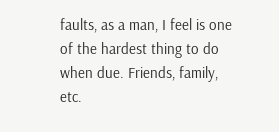faults, as a man, I feel is one of the hardest thing to do when due. Friends, family, etc.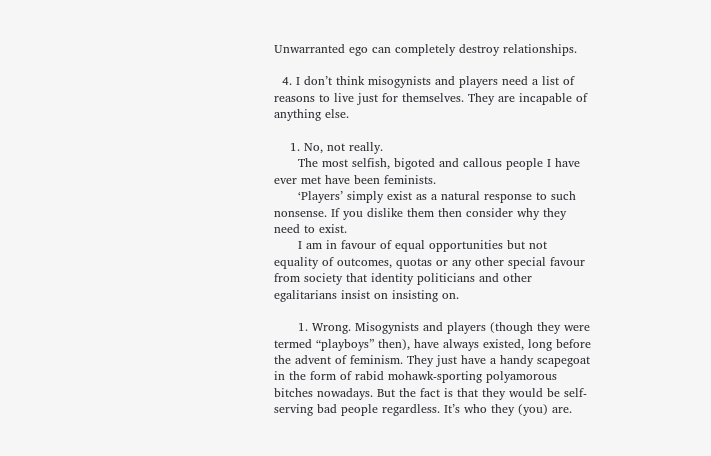Unwarranted ego can completely destroy relationships.

  4. I don’t think misogynists and players need a list of reasons to live just for themselves. They are incapable of anything else.

    1. No, not really.
      The most selfish, bigoted and callous people I have ever met have been feminists.
      ‘Players’ simply exist as a natural response to such nonsense. If you dislike them then consider why they need to exist.
      I am in favour of equal opportunities but not equality of outcomes, quotas or any other special favour from society that identity politicians and other egalitarians insist on insisting on.

      1. Wrong. Misogynists and players (though they were termed “playboys” then), have always existed, long before the advent of feminism. They just have a handy scapegoat in the form of rabid mohawk-sporting polyamorous bitches nowadays. But the fact is that they would be self-serving bad people regardless. It’s who they (you) are.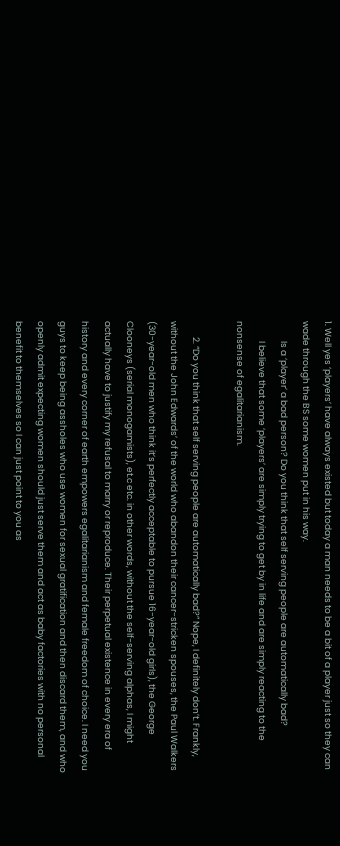1. Well yes ‘players’ have always existed but today a man needs to be a bit of a player just so they can wade through the BS some women put in his way.
          Is a ‘player’ a bad person? Do you think that self serving people are automatically bad?
          I believe that some ‘players’ are simply trying to get by in life and are simply reacting to the nonsense of egalitarianism.

        2. “Do you think that self serving people are automatically bad?” Nope, I definitely don’t. Frankly, without the John Edwards’ of the world who abandon their cancer-stricken spouses, the Paul Walkers (30-year-old men who think it’s perfectly acceptable to pursue 16-year-old girls), the George Clooneys (serial monogamists), et.c etc. in other words, without the self-serving alphas, I might actually have to justify my refusal to marry or reproduce. Their perpetual existence in every era of history and every corner of earth empowers egalitarianism and female freedom of choice. I need you guys to keep being assholes who use women for sexual gratification and then discard them, and who openly admit expecting women should just serve them and act as baby factories with no personal benefit to themselves so I can just point to you as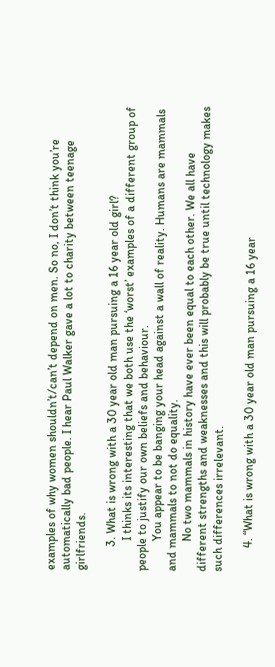examples of why women shouldn’t/can’t depend on men. So no, I don’t think you’re automatically bad people. I hear Paul Walker gave a lot to charity between teenage girlfriends.

        3. What is wrong with a 30 year old man pursuing a 16 year old girl?
          I thinks its interesting that we both use the ‘worst’ examples of a different group of people to justify our own beliefs and behaviour.
          You appear to be banging your head against a wall of reality. Humans are mammals and mammals to not do equality.
          No two mammals in history have ever been equal to each other. We all have different strengths and weaknesses and this will probably be true until technology makes such differences irrelevant.

        4. “What is wrong with a 30 year old man pursuing a 16 year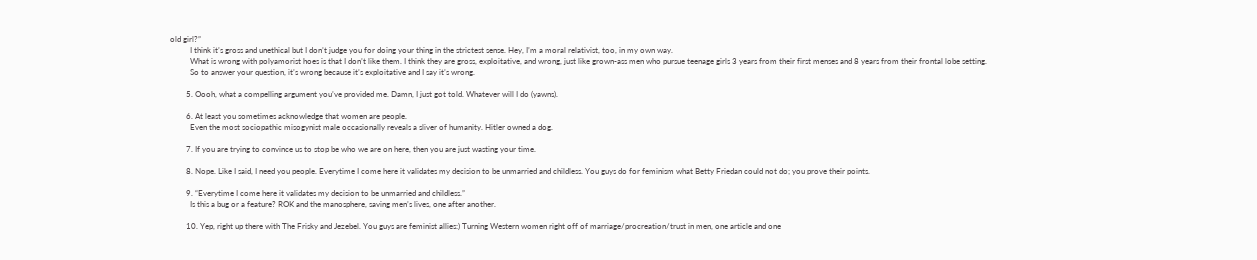old girl?”
          I think it’s gross and unethical but I don’t judge you for doing your thing in the strictest sense. Hey, I’m a moral relativist, too, in my own way.
          What is wrong with polyamorist hoes is that I don’t like them. I think they are gross, exploitative, and wrong, just like grown-ass men who pursue teenage girls 3 years from their first menses and 8 years from their frontal lobe setting.
          So to answer your question, it’s wrong because it’s exploitative and I say it’s wrong.

        5. Oooh, what a compelling argument you’ve provided me. Damn, I just got told. Whatever will I do (yawns).

        6. At least you sometimes acknowledge that women are people.
          Even the most sociopathic misogynist male occasionally reveals a sliver of humanity. Hitler owned a dog.

        7. If you are trying to convince us to stop be who we are on here, then you are just wasting your time.

        8. Nope. Like I said, I need you people. Everytime I come here it validates my decision to be unmarried and childless. You guys do for feminism what Betty Friedan could not do; you prove their points.

        9. “Everytime I come here it validates my decision to be unmarried and childless.”
          Is this a bug or a feature? ROK and the manosphere, saving men’s lives, one after another.

        10. Yep, right up there with The Frisky and Jezebel. You guys are feminist allies:) Turning Western women right off of marriage/procreation/trust in men, one article and one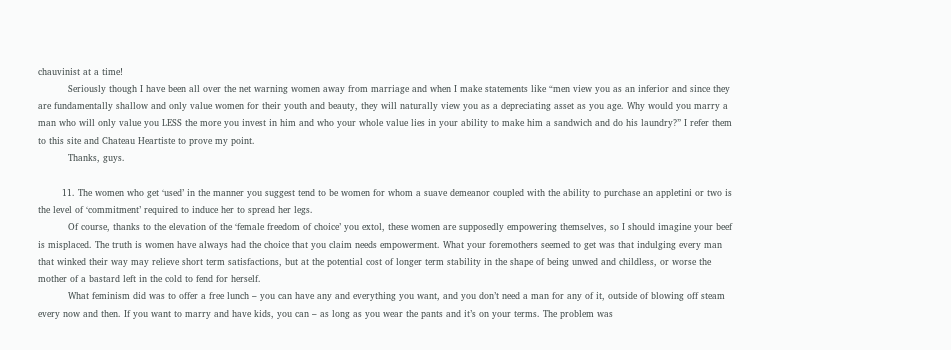chauvinist at a time!
          Seriously though I have been all over the net warning women away from marriage and when I make statements like “men view you as an inferior and since they are fundamentally shallow and only value women for their youth and beauty, they will naturally view you as a depreciating asset as you age. Why would you marry a man who will only value you LESS the more you invest in him and who your whole value lies in your ability to make him a sandwich and do his laundry?” I refer them to this site and Chateau Heartiste to prove my point.
          Thanks, guys.

        11. The women who get ‘used’ in the manner you suggest tend to be women for whom a suave demeanor coupled with the ability to purchase an appletini or two is the level of ‘commitment’ required to induce her to spread her legs.
          Of course, thanks to the elevation of the ‘female freedom of choice’ you extol, these women are supposedly empowering themselves, so I should imagine your beef is misplaced. The truth is women have always had the choice that you claim needs empowerment. What your foremothers seemed to get was that indulging every man that winked their way may relieve short term satisfactions, but at the potential cost of longer term stability in the shape of being unwed and childless, or worse the mother of a bastard left in the cold to fend for herself.
          What feminism did was to offer a free lunch – you can have any and everything you want, and you don’t need a man for any of it, outside of blowing off steam every now and then. If you want to marry and have kids, you can – as long as you wear the pants and it’s on your terms. The problem was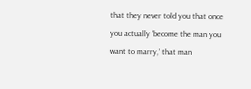that they never told you that once you actually ‘become the man you want to marry,’ that man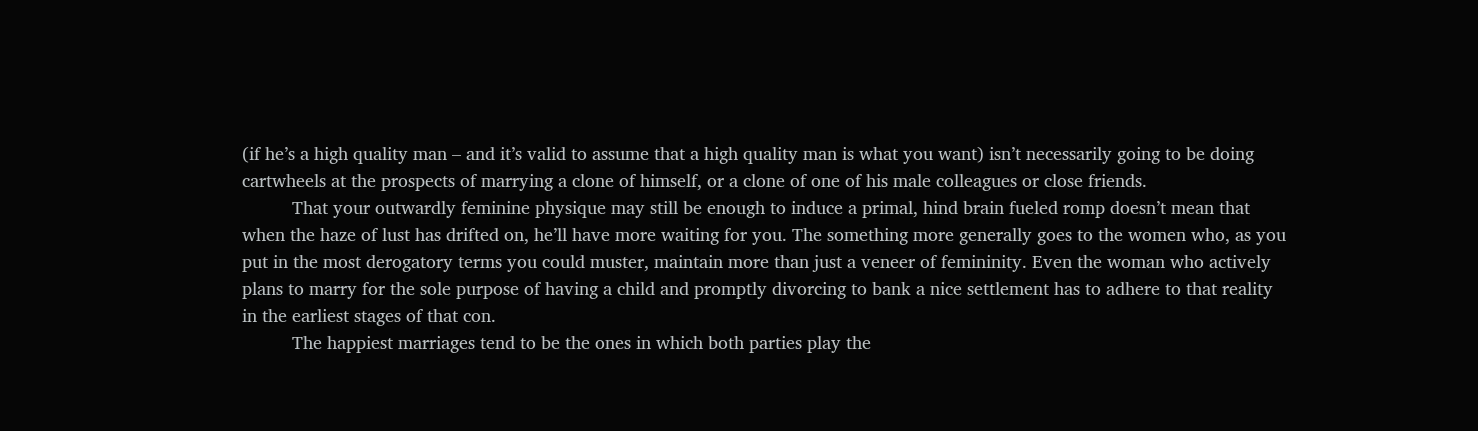(if he’s a high quality man – and it’s valid to assume that a high quality man is what you want) isn’t necessarily going to be doing cartwheels at the prospects of marrying a clone of himself, or a clone of one of his male colleagues or close friends.
          That your outwardly feminine physique may still be enough to induce a primal, hind brain fueled romp doesn’t mean that when the haze of lust has drifted on, he’ll have more waiting for you. The something more generally goes to the women who, as you put in the most derogatory terms you could muster, maintain more than just a veneer of femininity. Even the woman who actively plans to marry for the sole purpose of having a child and promptly divorcing to bank a nice settlement has to adhere to that reality in the earliest stages of that con.
          The happiest marriages tend to be the ones in which both parties play the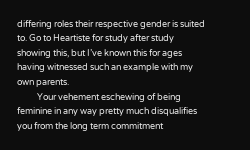differing roles their respective gender is suited to. Go to Heartiste for study after study showing this, but I’ve known this for ages having witnessed such an example with my own parents.
          Your vehement eschewing of being feminine in any way pretty much disqualifies you from the long term commitment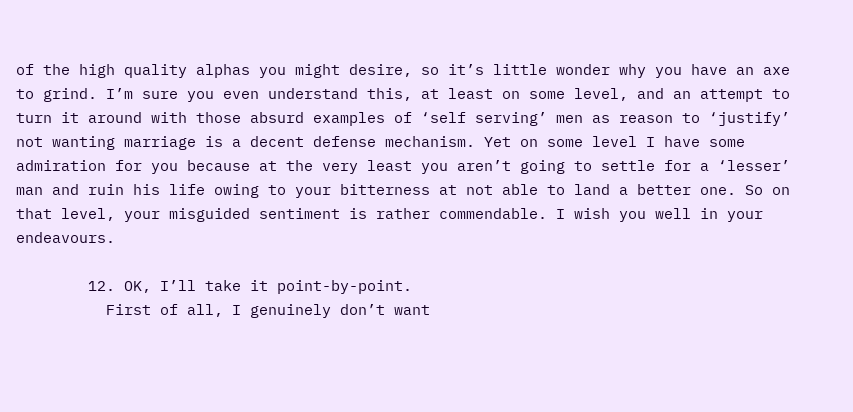of the high quality alphas you might desire, so it’s little wonder why you have an axe to grind. I’m sure you even understand this, at least on some level, and an attempt to turn it around with those absurd examples of ‘self serving’ men as reason to ‘justify’ not wanting marriage is a decent defense mechanism. Yet on some level I have some admiration for you because at the very least you aren’t going to settle for a ‘lesser’ man and ruin his life owing to your bitterness at not able to land a better one. So on that level, your misguided sentiment is rather commendable. I wish you well in your endeavours.

        12. OK, I’ll take it point-by-point.
          First of all, I genuinely don’t want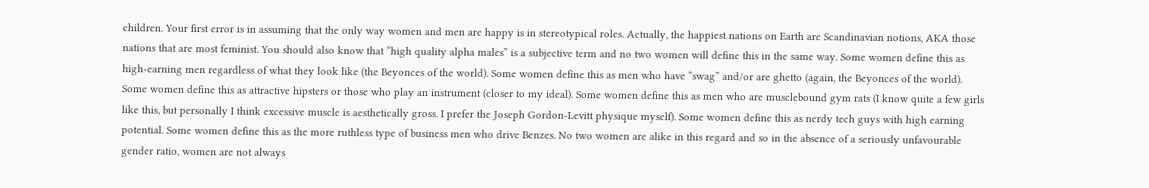children. Your first error is in assuming that the only way women and men are happy is in stereotypical roles. Actually, the happiest nations on Earth are Scandinavian notions, AKA those nations that are most feminist. You should also know that “high quality alpha males” is a subjective term and no two women will define this in the same way. Some women define this as high-earning men regardless of what they look like (the Beyonces of the world). Some women define this as men who have “swag” and/or are ghetto (again, the Beyonces of the world). Some women define this as attractive hipsters or those who play an instrument (closer to my ideal). Some women define this as men who are musclebound gym rats (I know quite a few girls like this, but personally I think excessive muscle is aesthetically gross. I prefer the Joseph Gordon-Levitt physique myself). Some women define this as nerdy tech guys with high earning potential. Some women define this as the more ruthless type of business men who drive Benzes. No two women are alike in this regard and so in the absence of a seriously unfavourable gender ratio, women are not always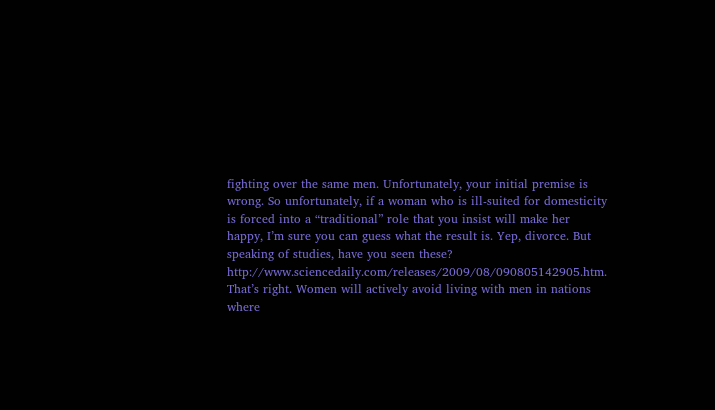fighting over the same men. Unfortunately, your initial premise is wrong. So unfortunately, if a woman who is ill-suited for domesticity is forced into a “traditional” role that you insist will make her happy, I’m sure you can guess what the result is. Yep, divorce. But speaking of studies, have you seen these? http://www.sciencedaily.com/releases/2009/08/090805142905.htm. That’s right. Women will actively avoid living with men in nations where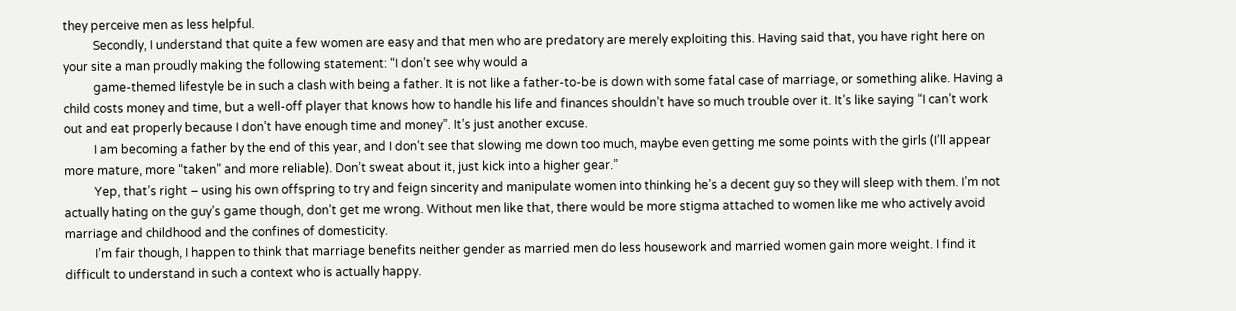they perceive men as less helpful.
          Secondly, I understand that quite a few women are easy and that men who are predatory are merely exploiting this. Having said that, you have right here on your site a man proudly making the following statement: “I don’t see why would a
          game-themed lifestyle be in such a clash with being a father. It is not like a father-to-be is down with some fatal case of marriage, or something alike. Having a child costs money and time, but a well-off player that knows how to handle his life and finances shouldn’t have so much trouble over it. It’s like saying “I can’t work out and eat properly because I don’t have enough time and money”. It’s just another excuse.
          I am becoming a father by the end of this year, and I don’t see that slowing me down too much, maybe even getting me some points with the girls (I’ll appear more mature, more “taken” and more reliable). Don’t sweat about it, just kick into a higher gear.”
          Yep, that’s right – using his own offspring to try and feign sincerity and manipulate women into thinking he’s a decent guy so they will sleep with them. I’m not actually hating on the guy’s game though, don’t get me wrong. Without men like that, there would be more stigma attached to women like me who actively avoid marriage and childhood and the confines of domesticity.
          I’m fair though, I happen to think that marriage benefits neither gender as married men do less housework and married women gain more weight. I find it difficult to understand in such a context who is actually happy.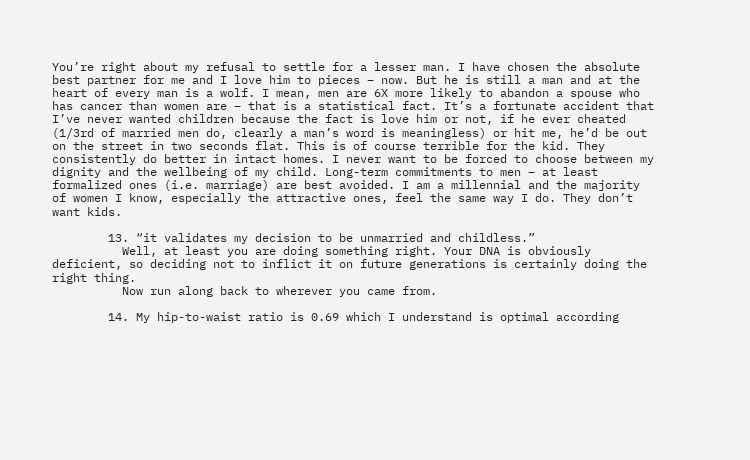You’re right about my refusal to settle for a lesser man. I have chosen the absolute best partner for me and I love him to pieces – now. But he is still a man and at the heart of every man is a wolf. I mean, men are 6X more likely to abandon a spouse who has cancer than women are – that is a statistical fact. It’s a fortunate accident that I’ve never wanted children because the fact is love him or not, if he ever cheated (1/3rd of married men do, clearly a man’s word is meaningless) or hit me, he’d be out on the street in two seconds flat. This is of course terrible for the kid. They consistently do better in intact homes. I never want to be forced to choose between my dignity and the wellbeing of my child. Long-term commitments to men – at least formalized ones (i.e. marriage) are best avoided. I am a millennial and the majority of women I know, especially the attractive ones, feel the same way I do. They don’t want kids.

        13. “it validates my decision to be unmarried and childless.”
          Well, at least you are doing something right. Your DNA is obviously deficient, so deciding not to inflict it on future generations is certainly doing the right thing.
          Now run along back to wherever you came from.

        14. My hip-to-waist ratio is 0.69 which I understand is optimal according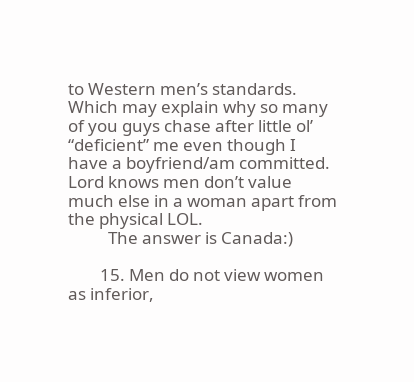to Western men’s standards. Which may explain why so many of you guys chase after little ol’ “deficient” me even though I have a boyfriend/am committed. Lord knows men don’t value much else in a woman apart from the physical LOL.
          The answer is Canada:)

        15. Men do not view women as inferior,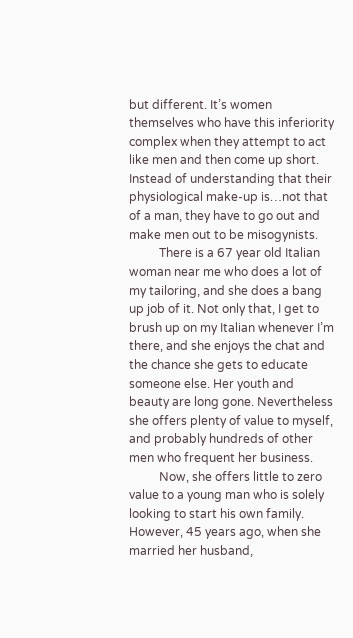but different. It’s women themselves who have this inferiority complex when they attempt to act like men and then come up short. Instead of understanding that their physiological make-up is…not that of a man, they have to go out and make men out to be misogynists.
          There is a 67 year old Italian woman near me who does a lot of my tailoring, and she does a bang up job of it. Not only that, I get to brush up on my Italian whenever I’m there, and she enjoys the chat and the chance she gets to educate someone else. Her youth and beauty are long gone. Nevertheless she offers plenty of value to myself, and probably hundreds of other men who frequent her business.
          Now, she offers little to zero value to a young man who is solely looking to start his own family. However, 45 years ago, when she married her husband,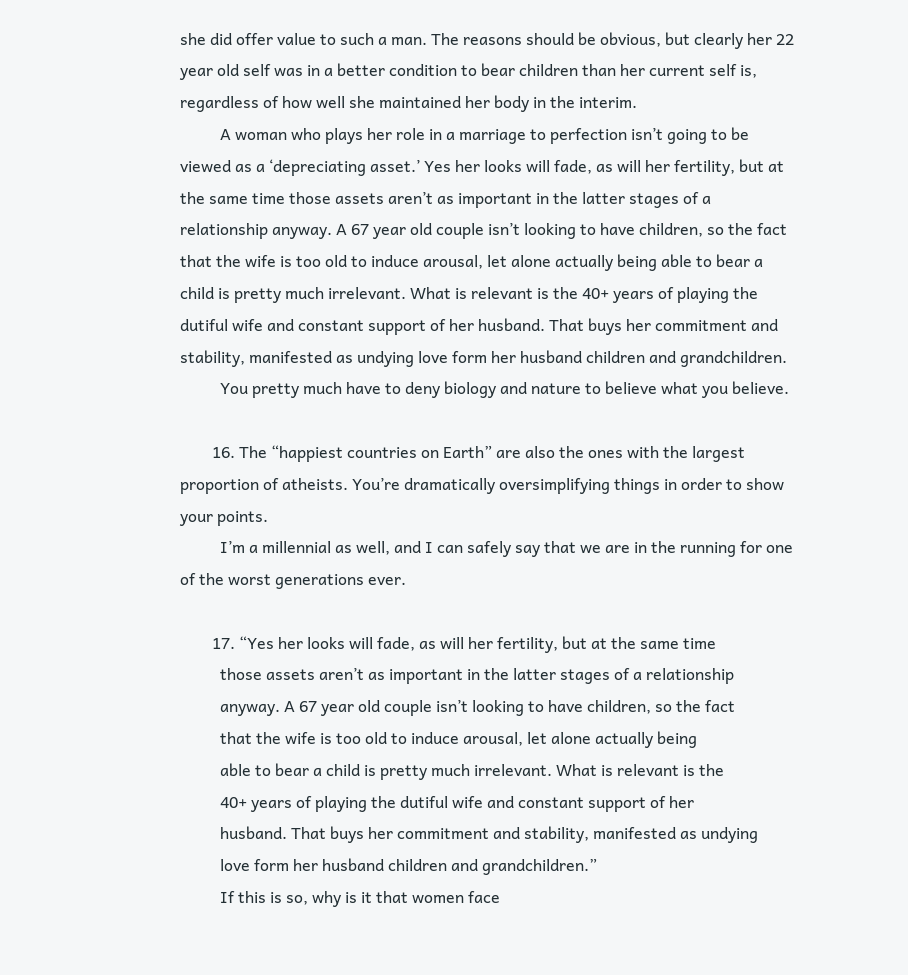she did offer value to such a man. The reasons should be obvious, but clearly her 22 year old self was in a better condition to bear children than her current self is, regardless of how well she maintained her body in the interim.
          A woman who plays her role in a marriage to perfection isn’t going to be viewed as a ‘depreciating asset.’ Yes her looks will fade, as will her fertility, but at the same time those assets aren’t as important in the latter stages of a relationship anyway. A 67 year old couple isn’t looking to have children, so the fact that the wife is too old to induce arousal, let alone actually being able to bear a child is pretty much irrelevant. What is relevant is the 40+ years of playing the dutiful wife and constant support of her husband. That buys her commitment and stability, manifested as undying love form her husband children and grandchildren.
          You pretty much have to deny biology and nature to believe what you believe.

        16. The “happiest countries on Earth” are also the ones with the largest proportion of atheists. You’re dramatically oversimplifying things in order to show your points.
          I’m a millennial as well, and I can safely say that we are in the running for one of the worst generations ever.

        17. “Yes her looks will fade, as will her fertility, but at the same time
          those assets aren’t as important in the latter stages of a relationship
          anyway. A 67 year old couple isn’t looking to have children, so the fact
          that the wife is too old to induce arousal, let alone actually being
          able to bear a child is pretty much irrelevant. What is relevant is the
          40+ years of playing the dutiful wife and constant support of her
          husband. That buys her commitment and stability, manifested as undying
          love form her husband children and grandchildren.”
          If this is so, why is it that women face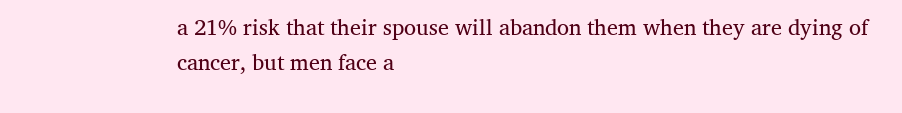a 21% risk that their spouse will abandon them when they are dying of cancer, but men face a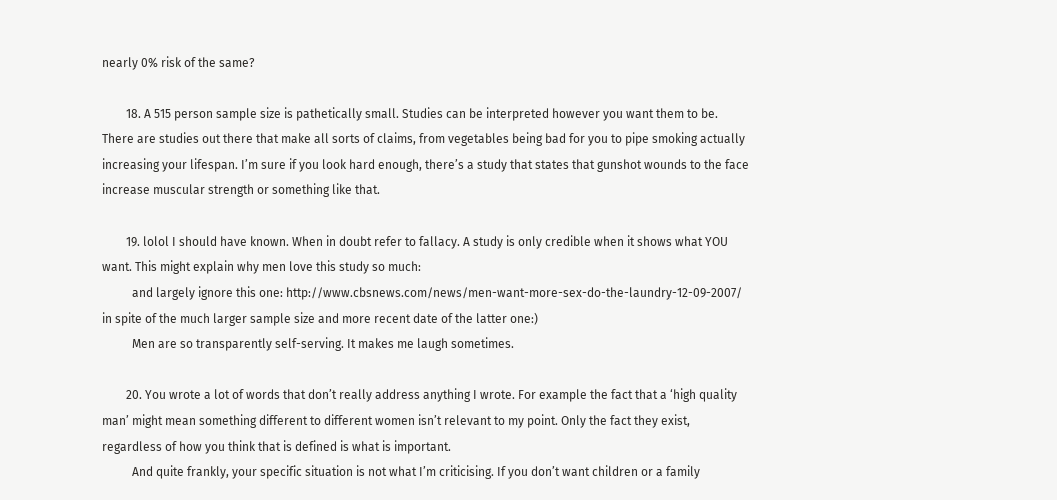nearly 0% risk of the same?

        18. A 515 person sample size is pathetically small. Studies can be interpreted however you want them to be. There are studies out there that make all sorts of claims, from vegetables being bad for you to pipe smoking actually increasing your lifespan. I’m sure if you look hard enough, there’s a study that states that gunshot wounds to the face increase muscular strength or something like that.

        19. lolol I should have known. When in doubt refer to fallacy. A study is only credible when it shows what YOU want. This might explain why men love this study so much:
          and largely ignore this one: http://www.cbsnews.com/news/men-want-more-sex-do-the-laundry-12-09-2007/ in spite of the much larger sample size and more recent date of the latter one:)
          Men are so transparently self-serving. It makes me laugh sometimes.

        20. You wrote a lot of words that don’t really address anything I wrote. For example the fact that a ‘high quality man’ might mean something different to different women isn’t relevant to my point. Only the fact they exist, regardless of how you think that is defined is what is important.
          And quite frankly, your specific situation is not what I’m criticising. If you don’t want children or a family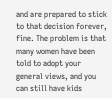and are prepared to stick to that decision forever, fine. The problem is that many women have been told to adopt your general views, and you can still have kids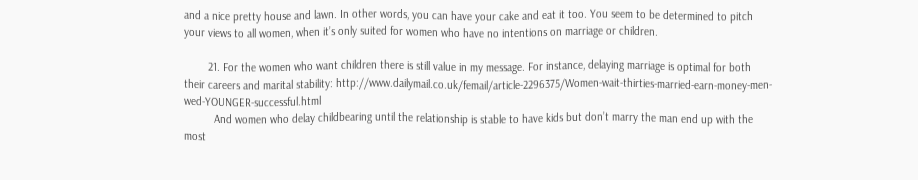and a nice pretty house and lawn. In other words, you can have your cake and eat it too. You seem to be determined to pitch your views to all women, when it’s only suited for women who have no intentions on marriage or children.

        21. For the women who want children there is still value in my message. For instance, delaying marriage is optimal for both their careers and marital stability: http://www.dailymail.co.uk/femail/article-2296375/Women-wait-thirties-married-earn-money-men-wed-YOUNGER-successful.html
          And women who delay childbearing until the relationship is stable to have kids but don’t marry the man end up with the most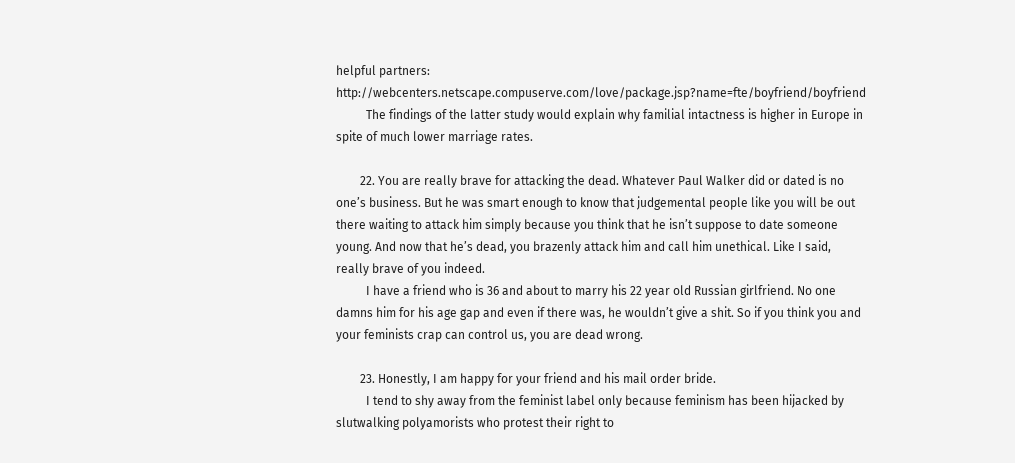helpful partners: http://webcenters.netscape.compuserve.com/love/package.jsp?name=fte/boyfriend/boyfriend
          The findings of the latter study would explain why familial intactness is higher in Europe in spite of much lower marriage rates.

        22. You are really brave for attacking the dead. Whatever Paul Walker did or dated is no one’s business. But he was smart enough to know that judgemental people like you will be out there waiting to attack him simply because you think that he isn’t suppose to date someone young. And now that he’s dead, you brazenly attack him and call him unethical. Like I said, really brave of you indeed.
          I have a friend who is 36 and about to marry his 22 year old Russian girlfriend. No one damns him for his age gap and even if there was, he wouldn’t give a shit. So if you think you and your feminists crap can control us, you are dead wrong.

        23. Honestly, I am happy for your friend and his mail order bride.
          I tend to shy away from the feminist label only because feminism has been hijacked by slutwalking polyamorists who protest their right to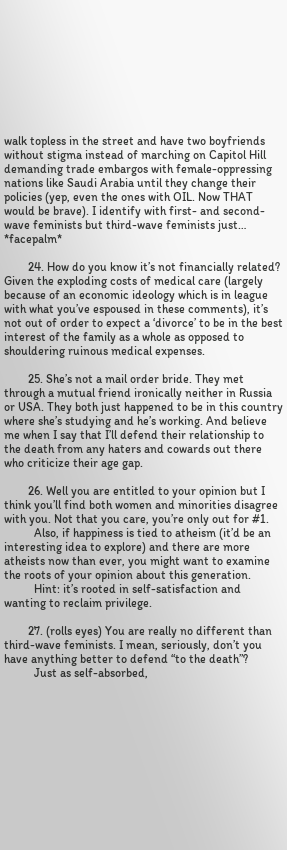walk topless in the street and have two boyfriends without stigma instead of marching on Capitol Hill demanding trade embargos with female-oppressing nations like Saudi Arabia until they change their policies (yep, even the ones with OIL. Now THAT would be brave). I identify with first- and second-wave feminists but third-wave feminists just… *facepalm*

        24. How do you know it’s not financially related? Given the exploding costs of medical care (largely because of an economic ideology which is in league with what you’ve espoused in these comments), it’s not out of order to expect a ‘divorce’ to be in the best interest of the family as a whole as opposed to shouldering ruinous medical expenses.

        25. She’s not a mail order bride. They met through a mutual friend ironically neither in Russia or USA. They both just happened to be in this country where she’s studying and he’s working. And believe me when I say that I’ll defend their relationship to the death from any haters and cowards out there who criticize their age gap.

        26. Well you are entitled to your opinion but I think you’ll find both women and minorities disagree with you. Not that you care, you’re only out for #1.
          Also, if happiness is tied to atheism (it’d be an interesting idea to explore) and there are more atheists now than ever, you might want to examine the roots of your opinion about this generation.
          Hint: it’s rooted in self-satisfaction and wanting to reclaim privilege.

        27. (rolls eyes) You are really no different than third-wave feminists. I mean, seriously, don’t you have anything better to defend “to the death”?
          Just as self-absorbed,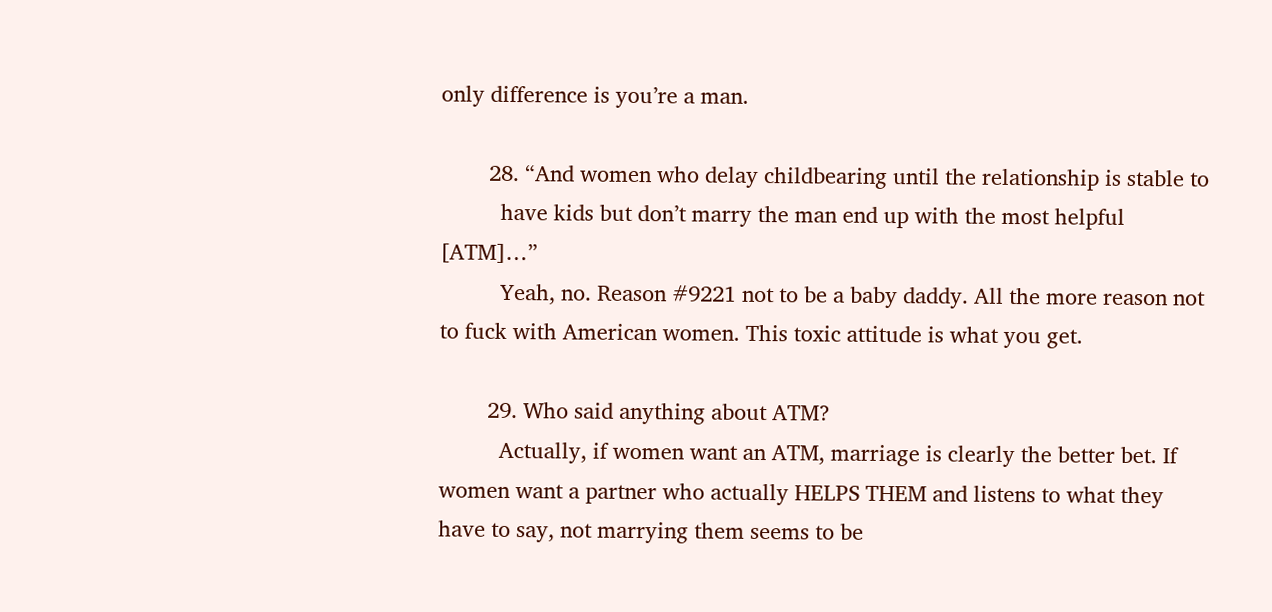only difference is you’re a man.

        28. “And women who delay childbearing until the relationship is stable to
          have kids but don’t marry the man end up with the most helpful [ATM]…”
          Yeah, no. Reason #9221 not to be a baby daddy. All the more reason not to fuck with American women. This toxic attitude is what you get.

        29. Who said anything about ATM?
          Actually, if women want an ATM, marriage is clearly the better bet. If women want a partner who actually HELPS THEM and listens to what they have to say, not marrying them seems to be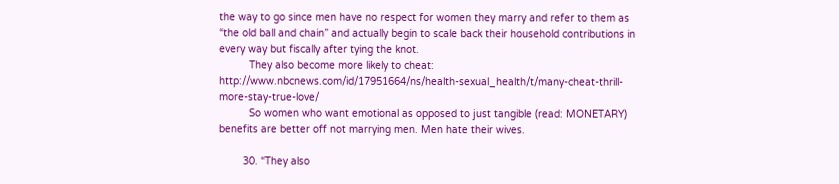the way to go since men have no respect for women they marry and refer to them as “the old ball and chain” and actually begin to scale back their household contributions in every way but fiscally after tying the knot.
          They also become more likely to cheat: http://www.nbcnews.com/id/17951664/ns/health-sexual_health/t/many-cheat-thrill-more-stay-true-love/
          So women who want emotional as opposed to just tangible (read: MONETARY) benefits are better off not marrying men. Men hate their wives.

        30. “They also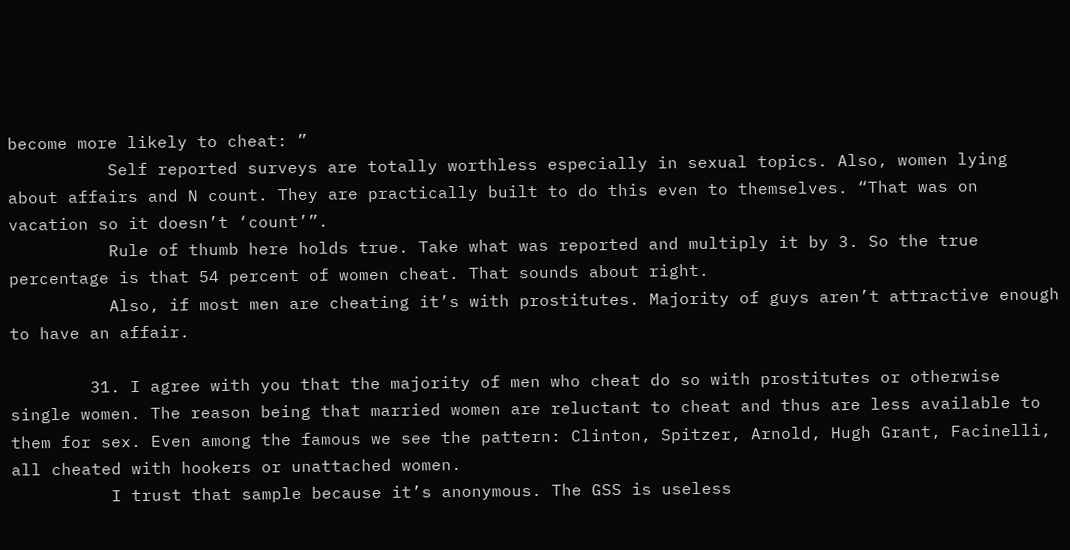become more likely to cheat: ”
          Self reported surveys are totally worthless especially in sexual topics. Also, women lying about affairs and N count. They are practically built to do this even to themselves. “That was on vacation so it doesn’t ‘count’”.
          Rule of thumb here holds true. Take what was reported and multiply it by 3. So the true percentage is that 54 percent of women cheat. That sounds about right.
          Also, if most men are cheating it’s with prostitutes. Majority of guys aren’t attractive enough to have an affair.

        31. I agree with you that the majority of men who cheat do so with prostitutes or otherwise single women. The reason being that married women are reluctant to cheat and thus are less available to them for sex. Even among the famous we see the pattern: Clinton, Spitzer, Arnold, Hugh Grant, Facinelli, all cheated with hookers or unattached women.
          I trust that sample because it’s anonymous. The GSS is useless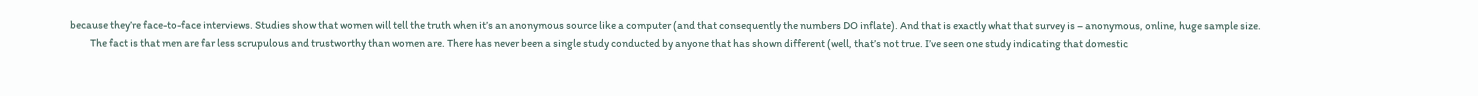because they’re face-to-face interviews. Studies show that women will tell the truth when it’s an anonymous source like a computer (and that consequently the numbers DO inflate). And that is exactly what that survey is – anonymous, online, huge sample size.
          The fact is that men are far less scrupulous and trustworthy than women are. There has never been a single study conducted by anyone that has shown different (well, that’s not true. I’ve seen one study indicating that domestic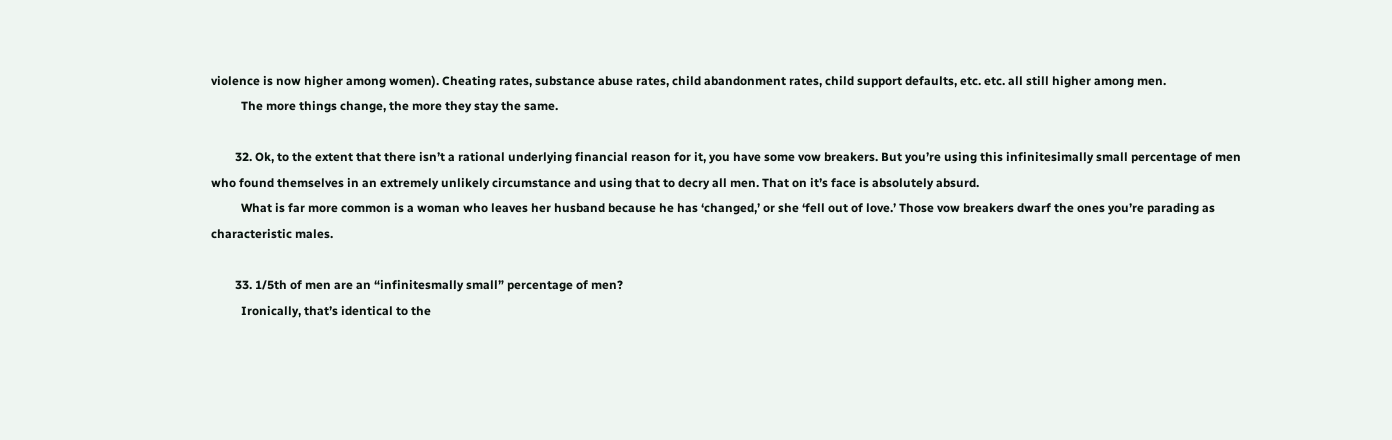violence is now higher among women). Cheating rates, substance abuse rates, child abandonment rates, child support defaults, etc. etc. all still higher among men.
          The more things change, the more they stay the same.

        32. Ok, to the extent that there isn’t a rational underlying financial reason for it, you have some vow breakers. But you’re using this infinitesimally small percentage of men who found themselves in an extremely unlikely circumstance and using that to decry all men. That on it’s face is absolutely absurd.
          What is far more common is a woman who leaves her husband because he has ‘changed,’ or she ‘fell out of love.’ Those vow breakers dwarf the ones you’re parading as characteristic males.

        33. 1/5th of men are an “infinitesmally small” percentage of men?
          Ironically, that’s identical to the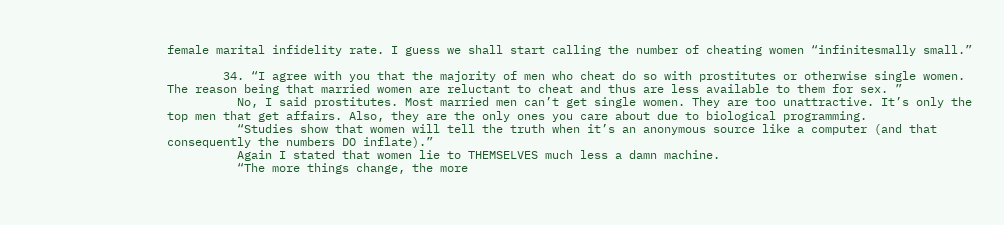female marital infidelity rate. I guess we shall start calling the number of cheating women “infinitesmally small.”

        34. “I agree with you that the majority of men who cheat do so with prostitutes or otherwise single women. The reason being that married women are reluctant to cheat and thus are less available to them for sex. ”
          No, I said prostitutes. Most married men can’t get single women. They are too unattractive. It’s only the top men that get affairs. Also, they are the only ones you care about due to biological programming.
          “Studies show that women will tell the truth when it’s an anonymous source like a computer (and that consequently the numbers DO inflate).”
          Again I stated that women lie to THEMSELVES much less a damn machine.
          “The more things change, the more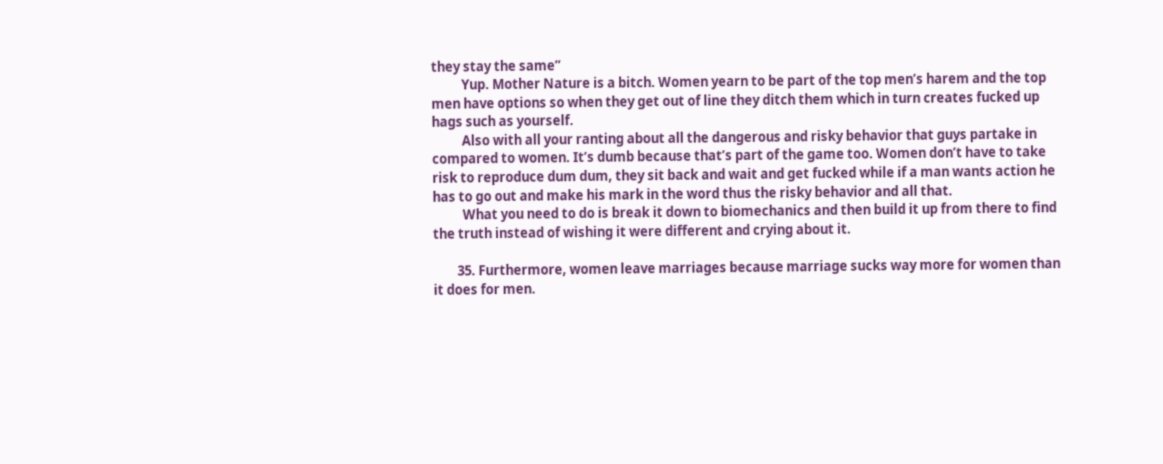they stay the same”
          Yup. Mother Nature is a bitch. Women yearn to be part of the top men’s harem and the top men have options so when they get out of line they ditch them which in turn creates fucked up hags such as yourself.
          Also with all your ranting about all the dangerous and risky behavior that guys partake in compared to women. It’s dumb because that’s part of the game too. Women don’t have to take risk to reproduce dum dum, they sit back and wait and get fucked while if a man wants action he has to go out and make his mark in the word thus the risky behavior and all that.
          What you need to do is break it down to biomechanics and then build it up from there to find the truth instead of wishing it were different and crying about it.

        35. Furthermore, women leave marriages because marriage sucks way more for women than it does for men.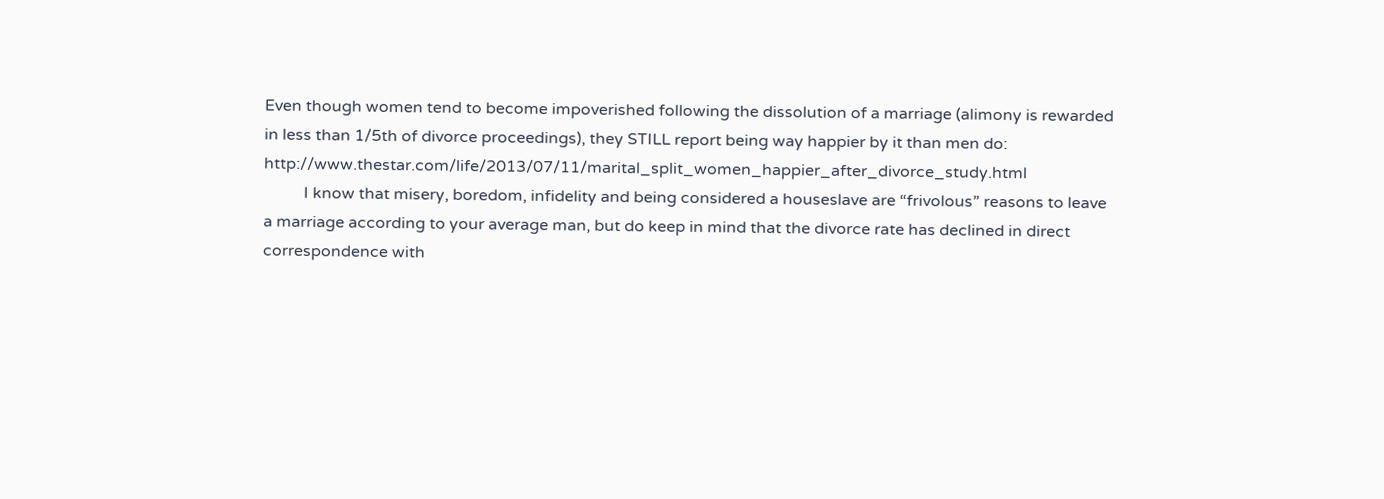Even though women tend to become impoverished following the dissolution of a marriage (alimony is rewarded in less than 1/5th of divorce proceedings), they STILL report being way happier by it than men do: http://www.thestar.com/life/2013/07/11/marital_split_women_happier_after_divorce_study.html
          I know that misery, boredom, infidelity and being considered a houseslave are “frivolous” reasons to leave a marriage according to your average man, but do keep in mind that the divorce rate has declined in direct correspondence with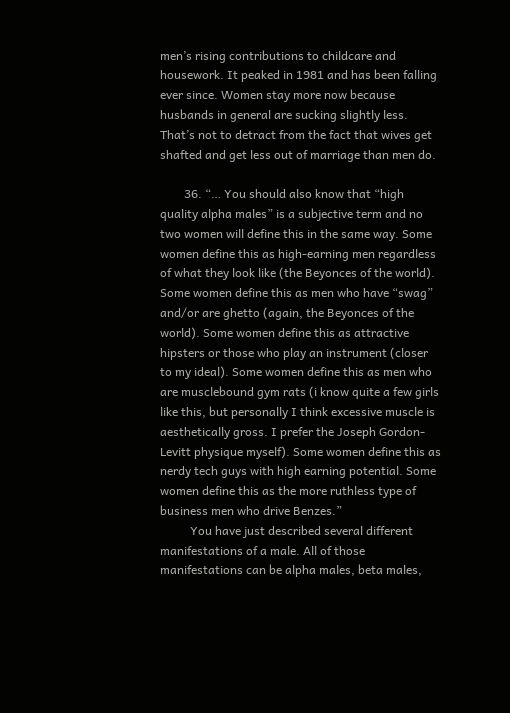men’s rising contributions to childcare and housework. It peaked in 1981 and has been falling ever since. Women stay more now because husbands in general are sucking slightly less. That’s not to detract from the fact that wives get shafted and get less out of marriage than men do.

        36. “… You should also know that “high quality alpha males” is a subjective term and no two women will define this in the same way. Some women define this as high-earning men regardless of what they look like (the Beyonces of the world). Some women define this as men who have “swag” and/or are ghetto (again, the Beyonces of the world). Some women define this as attractive hipsters or those who play an instrument (closer to my ideal). Some women define this as men who are musclebound gym rats (i know quite a few girls like this, but personally I think excessive muscle is aesthetically gross. I prefer the Joseph Gordon-Levitt physique myself). Some women define this as nerdy tech guys with high earning potential. Some women define this as the more ruthless type of business men who drive Benzes.”
          You have just described several different manifestations of a male. All of those manifestations can be alpha males, beta males,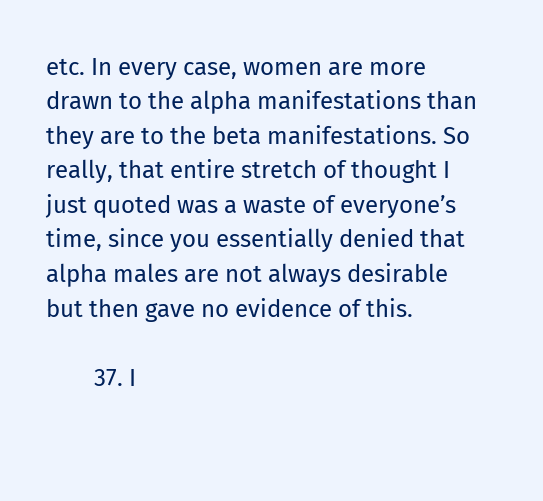etc. In every case, women are more drawn to the alpha manifestations than they are to the beta manifestations. So really, that entire stretch of thought I just quoted was a waste of everyone’s time, since you essentially denied that alpha males are not always desirable but then gave no evidence of this.

        37. I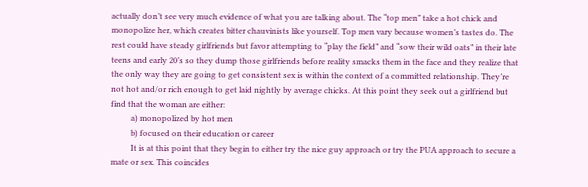actually don’t see very much evidence of what you are talking about. The “top men” take a hot chick and monopolize her, which creates bitter chauvinists like yourself. Top men vary because women’s tastes do. The rest could have steady girlfriends but favor attempting to “play the field” and “sow their wild oats” in their late teens and early 20’s so they dump those girlfriends before reality smacks them in the face and they realize that the only way they are going to get consistent sex is within the context of a committed relationship. They’re not hot and/or rich enough to get laid nightly by average chicks. At this point they seek out a girlfriend but find that the woman are either:
          a) monopolized by hot men
          b) focused on their education or career
          It is at this point that they begin to either try the nice guy approach or try the PUA approach to secure a mate or sex. This coincides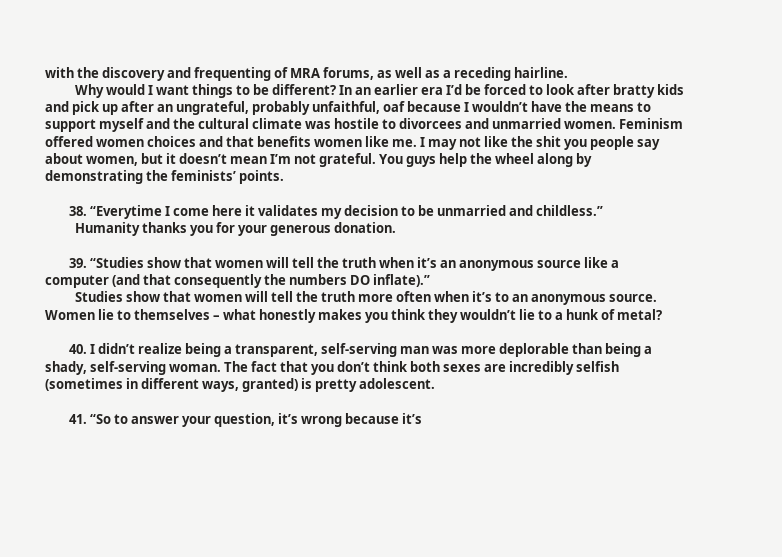with the discovery and frequenting of MRA forums, as well as a receding hairline.
          Why would I want things to be different? In an earlier era I’d be forced to look after bratty kids and pick up after an ungrateful, probably unfaithful, oaf because I wouldn’t have the means to support myself and the cultural climate was hostile to divorcees and unmarried women. Feminism offered women choices and that benefits women like me. I may not like the shit you people say about women, but it doesn’t mean I’m not grateful. You guys help the wheel along by demonstrating the feminists’ points.

        38. “Everytime I come here it validates my decision to be unmarried and childless.”
          Humanity thanks you for your generous donation.

        39. “Studies show that women will tell the truth when it’s an anonymous source like a computer (and that consequently the numbers DO inflate).”
          Studies show that women will tell the truth more often when it’s to an anonymous source. Women lie to themselves – what honestly makes you think they wouldn’t lie to a hunk of metal?

        40. I didn’t realize being a transparent, self-serving man was more deplorable than being a shady, self-serving woman. The fact that you don’t think both sexes are incredibly selfish (sometimes in different ways, granted) is pretty adolescent.

        41. “So to answer your question, it’s wrong because it’s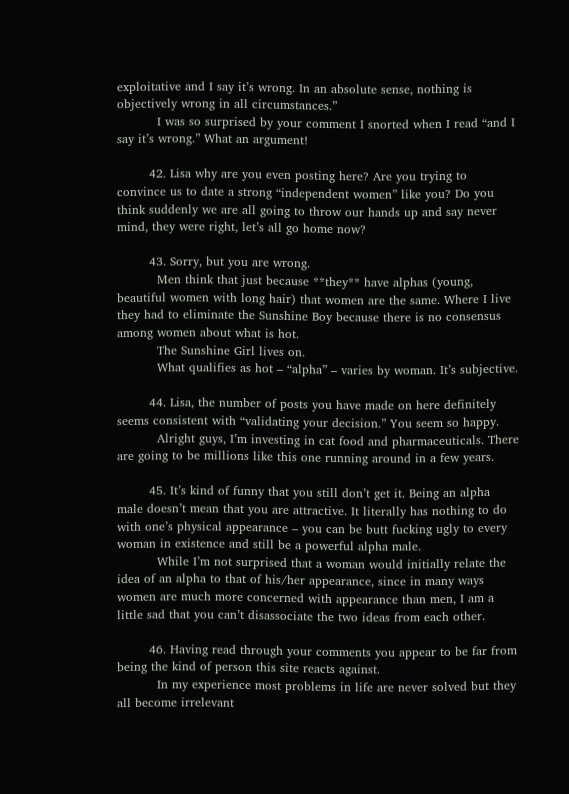exploitative and I say it’s wrong. In an absolute sense, nothing is objectively wrong in all circumstances.”
          I was so surprised by your comment I snorted when I read “and I say it’s wrong.” What an argument!

        42. Lisa why are you even posting here? Are you trying to convince us to date a strong “independent women” like you? Do you think suddenly we are all going to throw our hands up and say never mind, they were right, let’s all go home now?

        43. Sorry, but you are wrong.
          Men think that just because **they** have alphas (young, beautiful women with long hair) that women are the same. Where I live they had to eliminate the Sunshine Boy because there is no consensus among women about what is hot.
          The Sunshine Girl lives on.
          What qualifies as hot – “alpha” – varies by woman. It’s subjective.

        44. Lisa, the number of posts you have made on here definitely seems consistent with “validating your decision.” You seem so happy.
          Alright guys, I’m investing in cat food and pharmaceuticals. There are going to be millions like this one running around in a few years.

        45. It’s kind of funny that you still don’t get it. Being an alpha male doesn’t mean that you are attractive. It literally has nothing to do with one’s physical appearance – you can be butt fucking ugly to every woman in existence and still be a powerful alpha male.
          While I’m not surprised that a woman would initially relate the idea of an alpha to that of his/her appearance, since in many ways women are much more concerned with appearance than men, I am a little sad that you can’t disassociate the two ideas from each other.

        46. Having read through your comments you appear to be far from being the kind of person this site reacts against.
          In my experience most problems in life are never solved but they all become irrelevant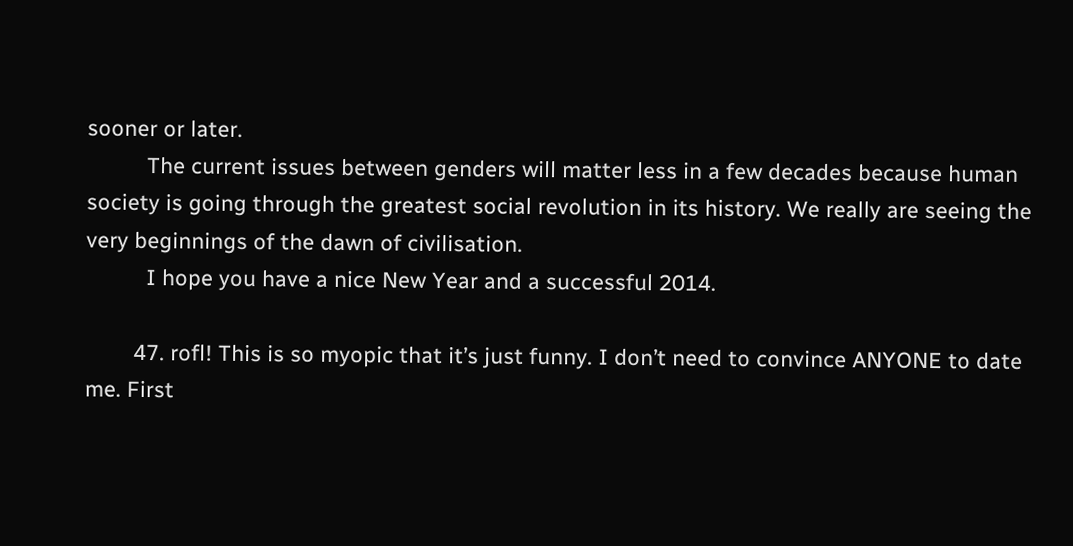sooner or later.
          The current issues between genders will matter less in a few decades because human society is going through the greatest social revolution in its history. We really are seeing the very beginnings of the dawn of civilisation.
          I hope you have a nice New Year and a successful 2014.

        47. rofl! This is so myopic that it’s just funny. I don’t need to convince ANYONE to date me. First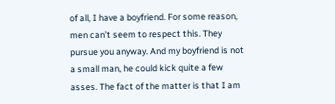of all, I have a boyfriend. For some reason, men can’t seem to respect this. They pursue you anyway. And my boyfriend is not a small man, he could kick quite a few asses. The fact of the matter is that I am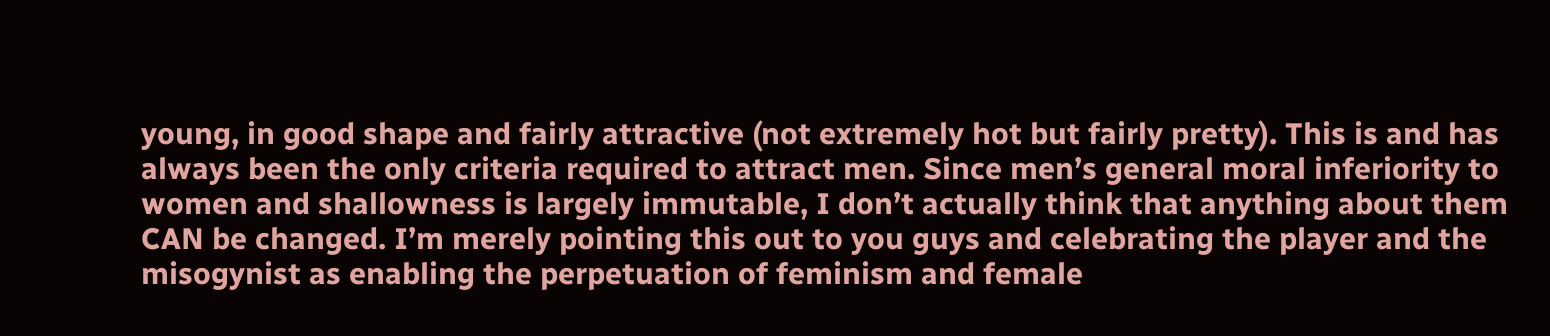young, in good shape and fairly attractive (not extremely hot but fairly pretty). This is and has always been the only criteria required to attract men. Since men’s general moral inferiority to women and shallowness is largely immutable, I don’t actually think that anything about them CAN be changed. I’m merely pointing this out to you guys and celebrating the player and the misogynist as enabling the perpetuation of feminism and female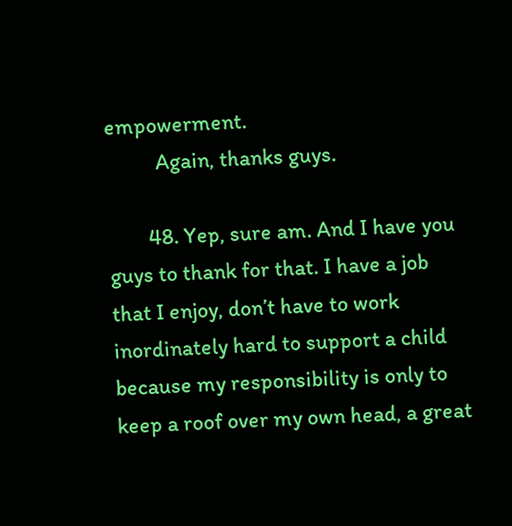empowerment.
          Again, thanks guys.

        48. Yep, sure am. And I have you guys to thank for that. I have a job that I enjoy, don’t have to work inordinately hard to support a child because my responsibility is only to keep a roof over my own head, a great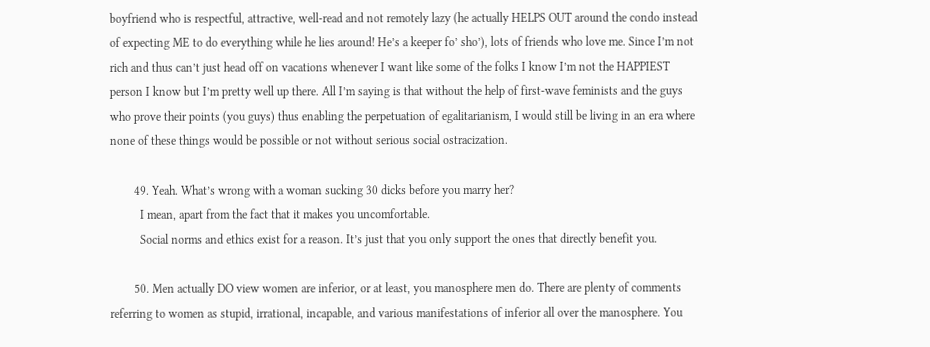boyfriend who is respectful, attractive, well-read and not remotely lazy (he actually HELPS OUT around the condo instead of expecting ME to do everything while he lies around! He’s a keeper fo’ sho’), lots of friends who love me. Since I’m not rich and thus can’t just head off on vacations whenever I want like some of the folks I know I’m not the HAPPIEST person I know but I’m pretty well up there. All I’m saying is that without the help of first-wave feminists and the guys who prove their points (you guys) thus enabling the perpetuation of egalitarianism, I would still be living in an era where none of these things would be possible or not without serious social ostracization.

        49. Yeah. What’s wrong with a woman sucking 30 dicks before you marry her?
          I mean, apart from the fact that it makes you uncomfortable.
          Social norms and ethics exist for a reason. It’s just that you only support the ones that directly benefit you.

        50. Men actually DO view women are inferior, or at least, you manosphere men do. There are plenty of comments referring to women as stupid, irrational, incapable, and various manifestations of inferior all over the manosphere. You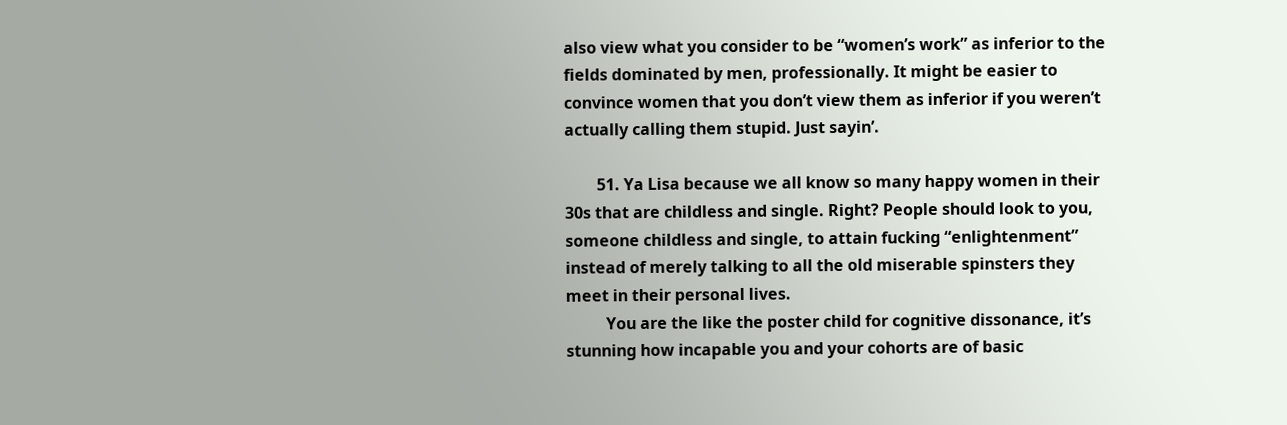also view what you consider to be “women’s work” as inferior to the fields dominated by men, professionally. It might be easier to convince women that you don’t view them as inferior if you weren’t actually calling them stupid. Just sayin’.

        51. Ya Lisa because we all know so many happy women in their 30s that are childless and single. Right? People should look to you, someone childless and single, to attain fucking “enlightenment” instead of merely talking to all the old miserable spinsters they meet in their personal lives.
          You are the like the poster child for cognitive dissonance, it’s stunning how incapable you and your cohorts are of basic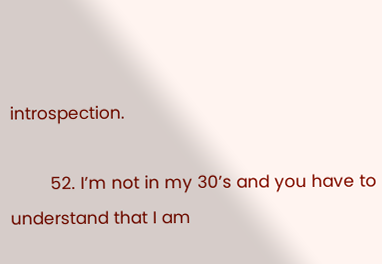introspection.

        52. I’m not in my 30’s and you have to understand that I am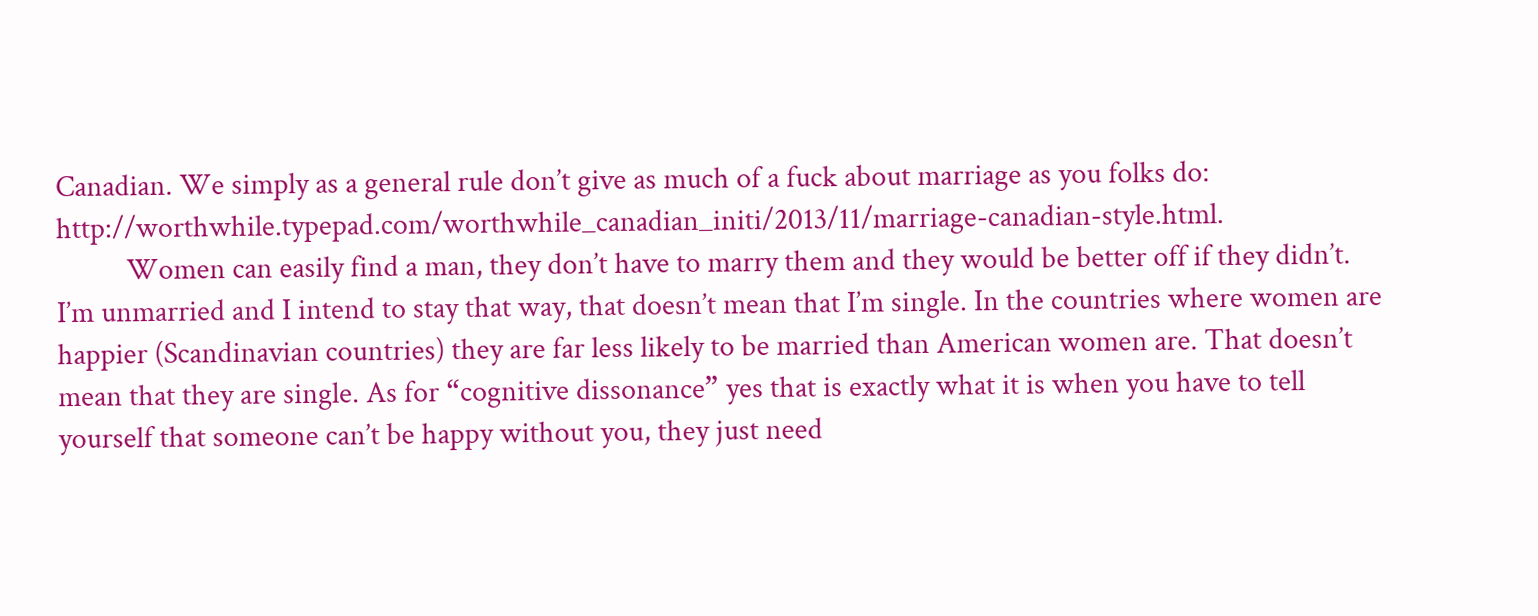Canadian. We simply as a general rule don’t give as much of a fuck about marriage as you folks do: http://worthwhile.typepad.com/worthwhile_canadian_initi/2013/11/marriage-canadian-style.html.
          Women can easily find a man, they don’t have to marry them and they would be better off if they didn’t. I’m unmarried and I intend to stay that way, that doesn’t mean that I’m single. In the countries where women are happier (Scandinavian countries) they are far less likely to be married than American women are. That doesn’t mean that they are single. As for “cognitive dissonance” yes that is exactly what it is when you have to tell yourself that someone can’t be happy without you, they just need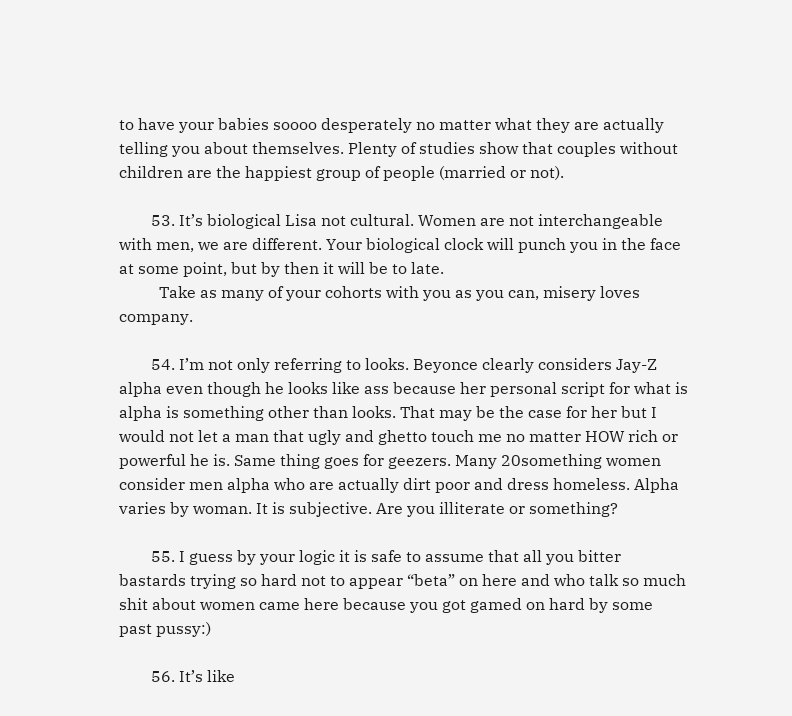to have your babies soooo desperately no matter what they are actually telling you about themselves. Plenty of studies show that couples without children are the happiest group of people (married or not).

        53. It’s biological Lisa not cultural. Women are not interchangeable with men, we are different. Your biological clock will punch you in the face at some point, but by then it will be to late.
          Take as many of your cohorts with you as you can, misery loves company.

        54. I’m not only referring to looks. Beyonce clearly considers Jay-Z alpha even though he looks like ass because her personal script for what is alpha is something other than looks. That may be the case for her but I would not let a man that ugly and ghetto touch me no matter HOW rich or powerful he is. Same thing goes for geezers. Many 20something women consider men alpha who are actually dirt poor and dress homeless. Alpha varies by woman. It is subjective. Are you illiterate or something?

        55. I guess by your logic it is safe to assume that all you bitter bastards trying so hard not to appear “beta” on here and who talk so much shit about women came here because you got gamed on hard by some past pussy:)

        56. It’s like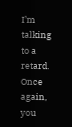I’m talking to a retard. Once again, you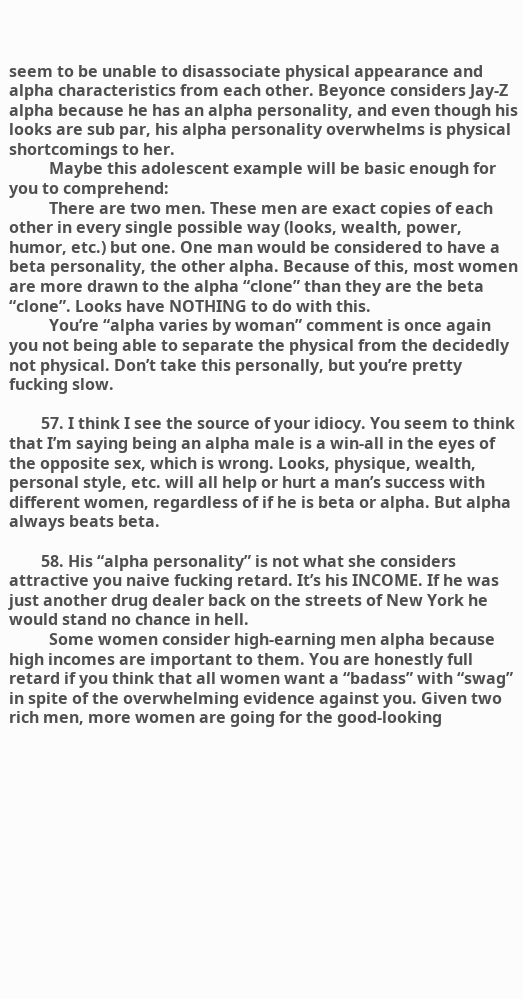seem to be unable to disassociate physical appearance and alpha characteristics from each other. Beyonce considers Jay-Z alpha because he has an alpha personality, and even though his looks are sub par, his alpha personality overwhelms is physical shortcomings to her.
          Maybe this adolescent example will be basic enough for you to comprehend:
          There are two men. These men are exact copies of each other in every single possible way (looks, wealth, power, humor, etc.) but one. One man would be considered to have a beta personality, the other alpha. Because of this, most women are more drawn to the alpha “clone” than they are the beta “clone”. Looks have NOTHING to do with this.
          You’re “alpha varies by woman” comment is once again you not being able to separate the physical from the decidedly not physical. Don’t take this personally, but you’re pretty fucking slow.

        57. I think I see the source of your idiocy. You seem to think that I’m saying being an alpha male is a win-all in the eyes of the opposite sex, which is wrong. Looks, physique, wealth, personal style, etc. will all help or hurt a man’s success with different women, regardless of if he is beta or alpha. But alpha always beats beta.

        58. His “alpha personality” is not what she considers attractive you naive fucking retard. It’s his INCOME. If he was just another drug dealer back on the streets of New York he would stand no chance in hell.
          Some women consider high-earning men alpha because high incomes are important to them. You are honestly full retard if you think that all women want a “badass” with “swag” in spite of the overwhelming evidence against you. Given two rich men, more women are going for the good-looking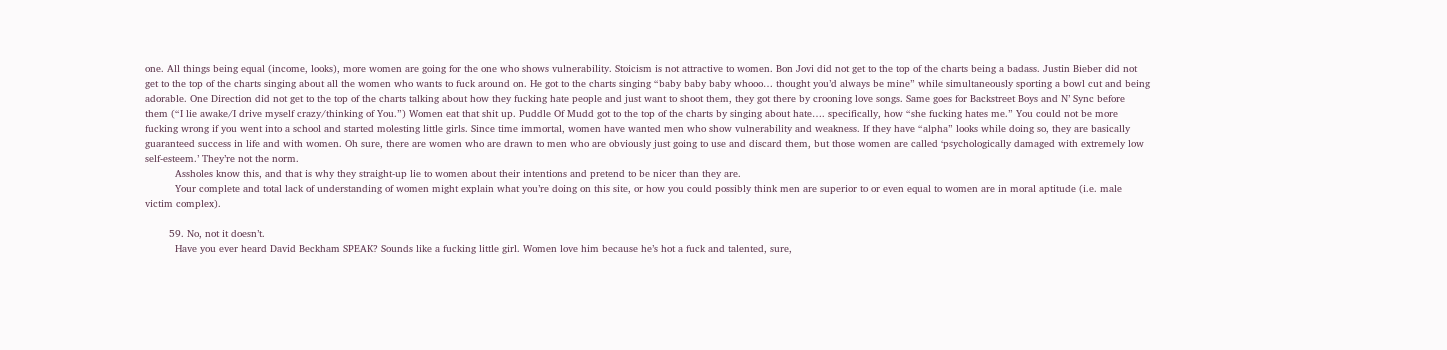one. All things being equal (income, looks), more women are going for the one who shows vulnerability. Stoicism is not attractive to women. Bon Jovi did not get to the top of the charts being a badass. Justin Bieber did not get to the top of the charts singing about all the women who wants to fuck around on. He got to the charts singing “baby baby baby whooo… thought you’d always be mine” while simultaneously sporting a bowl cut and being adorable. One Direction did not get to the top of the charts talking about how they fucking hate people and just want to shoot them, they got there by crooning love songs. Same goes for Backstreet Boys and N’ Sync before them (“I lie awake/I drive myself crazy/thinking of You.”) Women eat that shit up. Puddle Of Mudd got to the top of the charts by singing about hate…. specifically, how “she fucking hates me.” You could not be more fucking wrong if you went into a school and started molesting little girls. Since time immortal, women have wanted men who show vulnerability and weakness. If they have “alpha” looks while doing so, they are basically guaranteed success in life and with women. Oh sure, there are women who are drawn to men who are obviously just going to use and discard them, but those women are called ‘psychologically damaged with extremely low self-esteem.’ They’re not the norm.
          Assholes know this, and that is why they straight-up lie to women about their intentions and pretend to be nicer than they are.
          Your complete and total lack of understanding of women might explain what you’re doing on this site, or how you could possibly think men are superior to or even equal to women are in moral aptitude (i.e. male victim complex).

        59. No, not it doesn’t.
          Have you ever heard David Beckham SPEAK? Sounds like a fucking little girl. Women love him because he’s hot a fuck and talented, sure,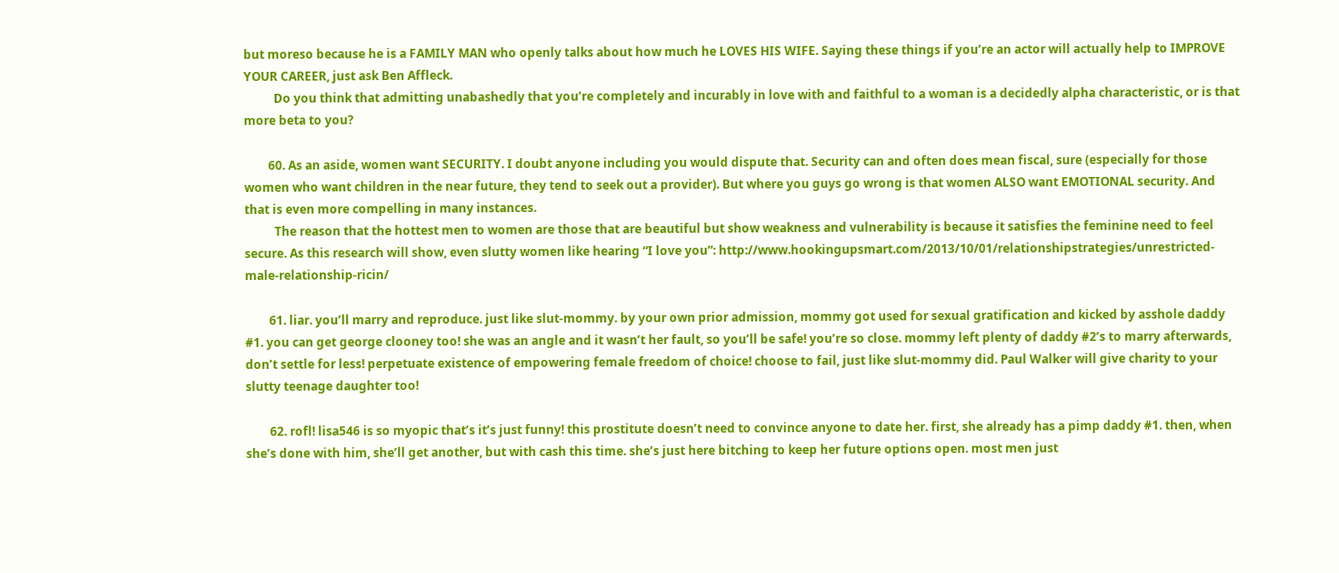but moreso because he is a FAMILY MAN who openly talks about how much he LOVES HIS WIFE. Saying these things if you’re an actor will actually help to IMPROVE YOUR CAREER, just ask Ben Affleck.
          Do you think that admitting unabashedly that you’re completely and incurably in love with and faithful to a woman is a decidedly alpha characteristic, or is that more beta to you?

        60. As an aside, women want SECURITY. I doubt anyone including you would dispute that. Security can and often does mean fiscal, sure (especially for those women who want children in the near future, they tend to seek out a provider). But where you guys go wrong is that women ALSO want EMOTIONAL security. And that is even more compelling in many instances.
          The reason that the hottest men to women are those that are beautiful but show weakness and vulnerability is because it satisfies the feminine need to feel secure. As this research will show, even slutty women like hearing “I love you”: http://www.hookingupsmart.com/2013/10/01/relationshipstrategies/unrestricted-male-relationship-ricin/

        61. liar. you’ll marry and reproduce. just like slut-mommy. by your own prior admission, mommy got used for sexual gratification and kicked by asshole daddy #1. you can get george clooney too! she was an angle and it wasn’t her fault, so you’ll be safe! you’re so close. mommy left plenty of daddy #2’s to marry afterwards, don’t settle for less! perpetuate existence of empowering female freedom of choice! choose to fail, just like slut-mommy did. Paul Walker will give charity to your slutty teenage daughter too!

        62. rofl! lisa546 is so myopic that’s it’s just funny! this prostitute doesn’t need to convince anyone to date her. first, she already has a pimp daddy #1. then, when she’s done with him, she’ll get another, but with cash this time. she’s just here bitching to keep her future options open. most men just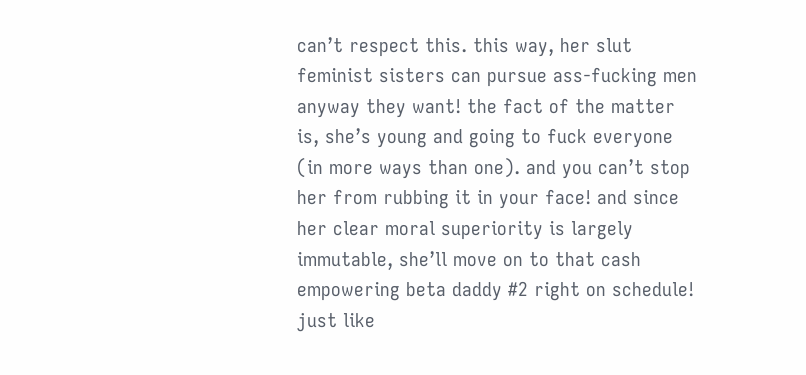can’t respect this. this way, her slut feminist sisters can pursue ass-fucking men anyway they want! the fact of the matter is, she’s young and going to fuck everyone (in more ways than one). and you can’t stop her from rubbing it in your face! and since her clear moral superiority is largely immutable, she’ll move on to that cash empowering beta daddy #2 right on schedule! just like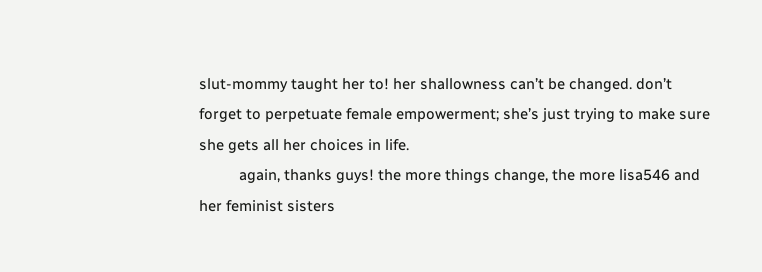slut-mommy taught her to! her shallowness can’t be changed. don’t forget to perpetuate female empowerment; she’s just trying to make sure she gets all her choices in life.
          again, thanks guys! the more things change, the more lisa546 and her feminist sisters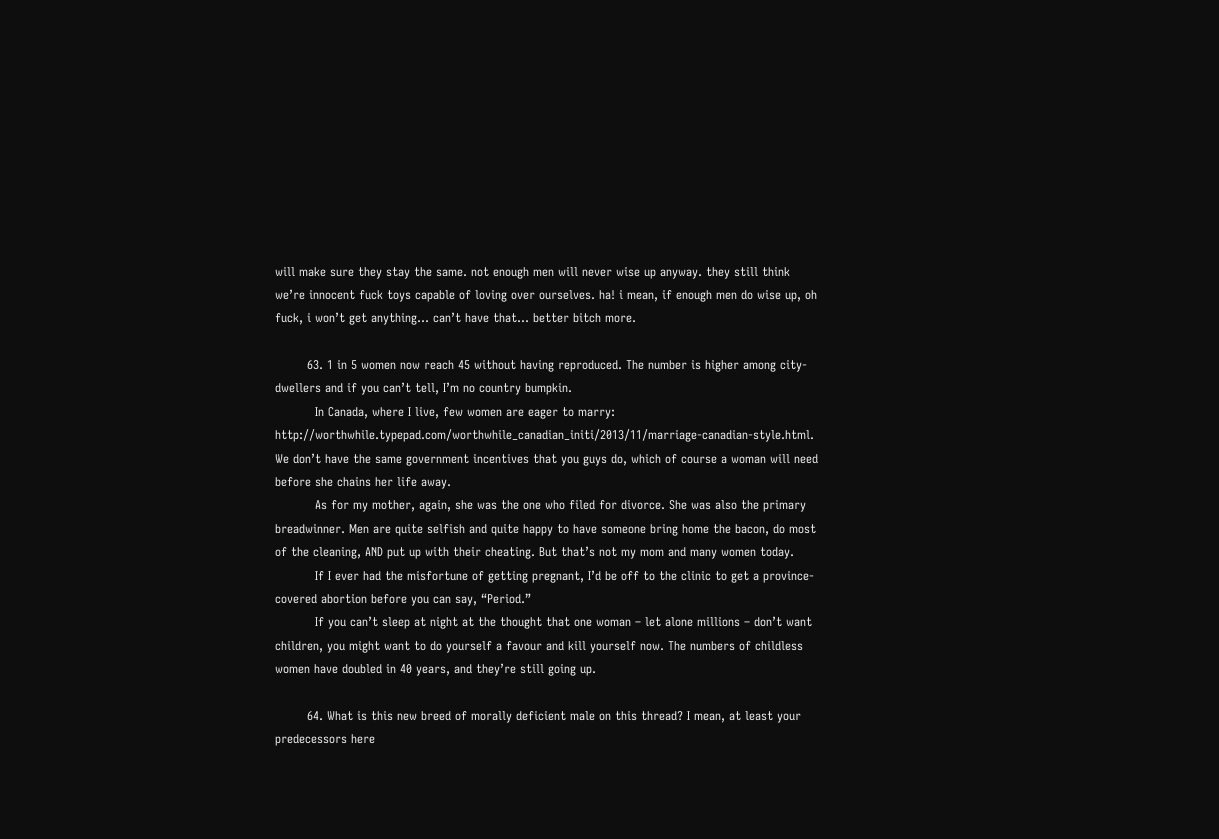will make sure they stay the same. not enough men will never wise up anyway. they still think we’re innocent fuck toys capable of loving over ourselves. ha! i mean, if enough men do wise up, oh fuck, i won’t get anything… can’t have that… better bitch more.

        63. 1 in 5 women now reach 45 without having reproduced. The number is higher among city-dwellers and if you can’t tell, I’m no country bumpkin.
          In Canada, where I live, few women are eager to marry: http://worthwhile.typepad.com/worthwhile_canadian_initi/2013/11/marriage-canadian-style.html. We don’t have the same government incentives that you guys do, which of course a woman will need before she chains her life away.
          As for my mother, again, she was the one who filed for divorce. She was also the primary breadwinner. Men are quite selfish and quite happy to have someone bring home the bacon, do most of the cleaning, AND put up with their cheating. But that’s not my mom and many women today.
          If I ever had the misfortune of getting pregnant, I’d be off to the clinic to get a province-covered abortion before you can say, “Period.”
          If you can’t sleep at night at the thought that one woman – let alone millions – don’t want children, you might want to do yourself a favour and kill yourself now. The numbers of childless women have doubled in 40 years, and they’re still going up.

        64. What is this new breed of morally deficient male on this thread? I mean, at least your predecessors here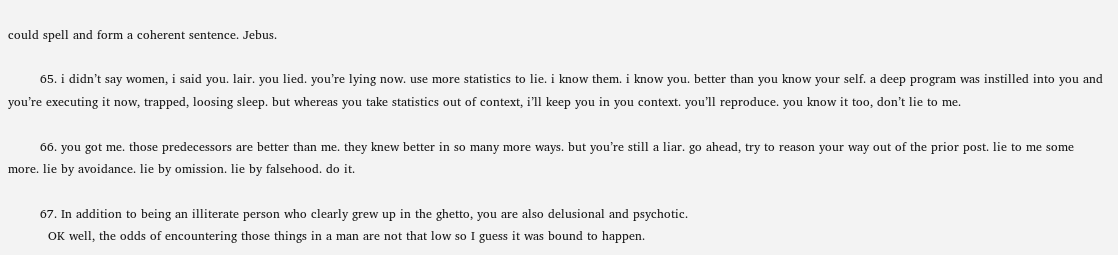could spell and form a coherent sentence. Jebus.

        65. i didn’t say women, i said you. lair. you lied. you’re lying now. use more statistics to lie. i know them. i know you. better than you know your self. a deep program was instilled into you and you’re executing it now, trapped, loosing sleep. but whereas you take statistics out of context, i’ll keep you in you context. you’ll reproduce. you know it too, don’t lie to me.

        66. you got me. those predecessors are better than me. they knew better in so many more ways. but you’re still a liar. go ahead, try to reason your way out of the prior post. lie to me some more. lie by avoidance. lie by omission. lie by falsehood. do it.

        67. In addition to being an illiterate person who clearly grew up in the ghetto, you are also delusional and psychotic.
          OK well, the odds of encountering those things in a man are not that low so I guess it was bound to happen.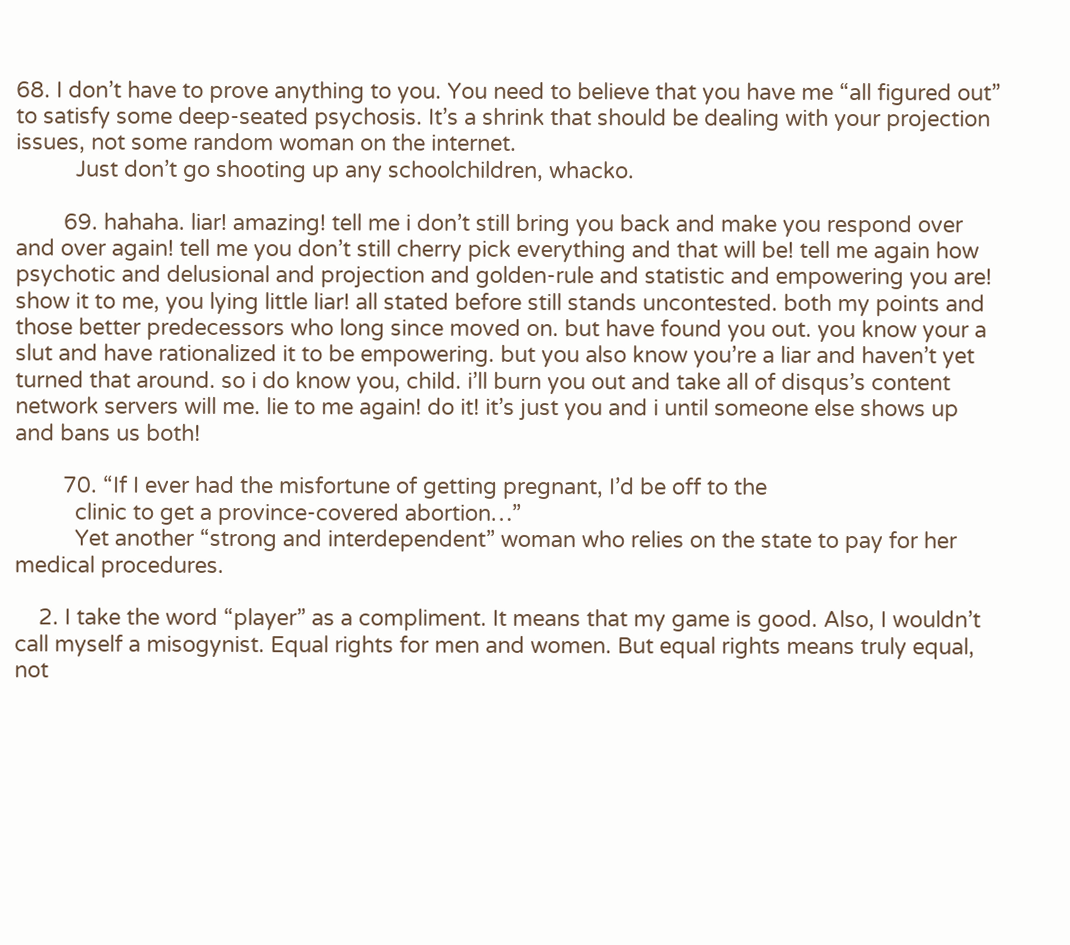68. I don’t have to prove anything to you. You need to believe that you have me “all figured out” to satisfy some deep-seated psychosis. It’s a shrink that should be dealing with your projection issues, not some random woman on the internet.
          Just don’t go shooting up any schoolchildren, whacko.

        69. hahaha. liar! amazing! tell me i don’t still bring you back and make you respond over and over again! tell me you don’t still cherry pick everything and that will be! tell me again how psychotic and delusional and projection and golden-rule and statistic and empowering you are! show it to me, you lying little liar! all stated before still stands uncontested. both my points and those better predecessors who long since moved on. but have found you out. you know your a slut and have rationalized it to be empowering. but you also know you’re a liar and haven’t yet turned that around. so i do know you, child. i’ll burn you out and take all of disqus’s content network servers will me. lie to me again! do it! it’s just you and i until someone else shows up and bans us both!

        70. “If I ever had the misfortune of getting pregnant, I’d be off to the
          clinic to get a province-covered abortion…”
          Yet another “strong and interdependent” woman who relies on the state to pay for her medical procedures.

    2. I take the word “player” as a compliment. It means that my game is good. Also, I wouldn’t call myself a misogynist. Equal rights for men and women. But equal rights means truly equal, not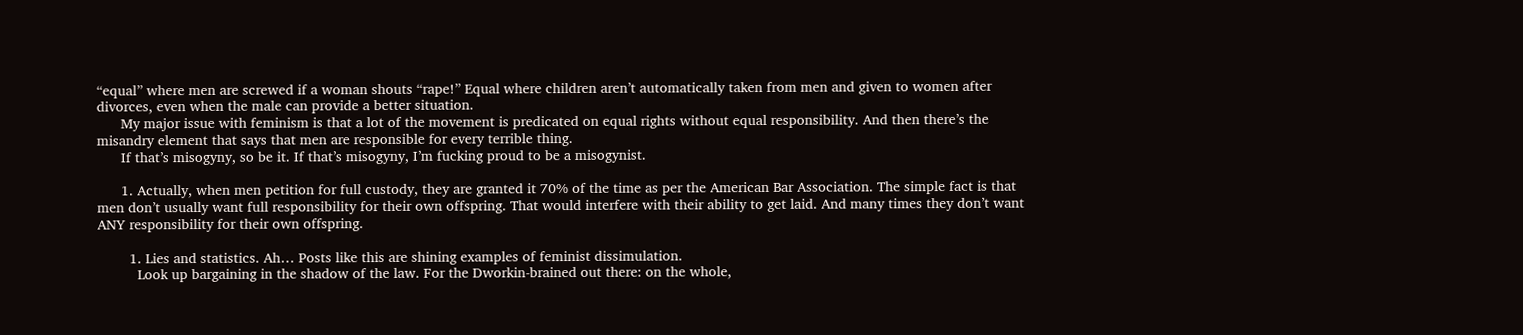“equal” where men are screwed if a woman shouts “rape!” Equal where children aren’t automatically taken from men and given to women after divorces, even when the male can provide a better situation.
      My major issue with feminism is that a lot of the movement is predicated on equal rights without equal responsibility. And then there’s the misandry element that says that men are responsible for every terrible thing.
      If that’s misogyny, so be it. If that’s misogyny, I’m fucking proud to be a misogynist.

      1. Actually, when men petition for full custody, they are granted it 70% of the time as per the American Bar Association. The simple fact is that men don’t usually want full responsibility for their own offspring. That would interfere with their ability to get laid. And many times they don’t want ANY responsibility for their own offspring.

        1. Lies and statistics. Ah… Posts like this are shining examples of feminist dissimulation.
          Look up bargaining in the shadow of the law. For the Dworkin-brained out there: on the whole,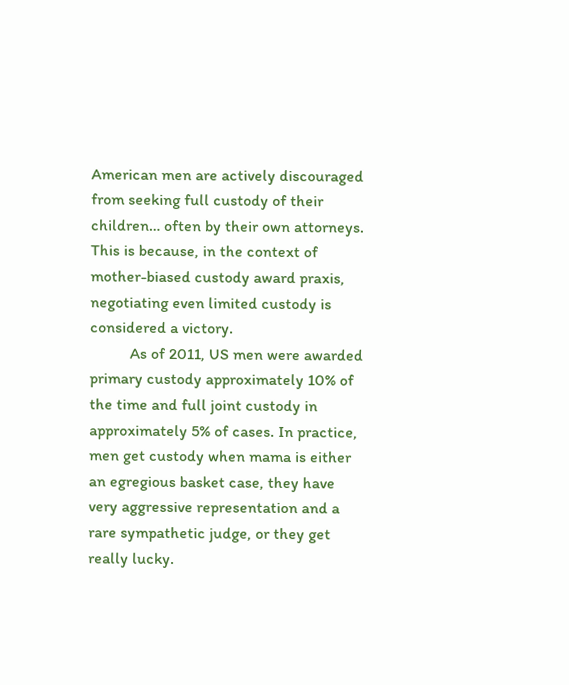American men are actively discouraged from seeking full custody of their children… often by their own attorneys. This is because, in the context of mother-biased custody award praxis, negotiating even limited custody is considered a victory.
          As of 2011, US men were awarded primary custody approximately 10% of the time and full joint custody in approximately 5% of cases. In practice, men get custody when mama is either an egregious basket case, they have very aggressive representation and a rare sympathetic judge, or they get really lucky.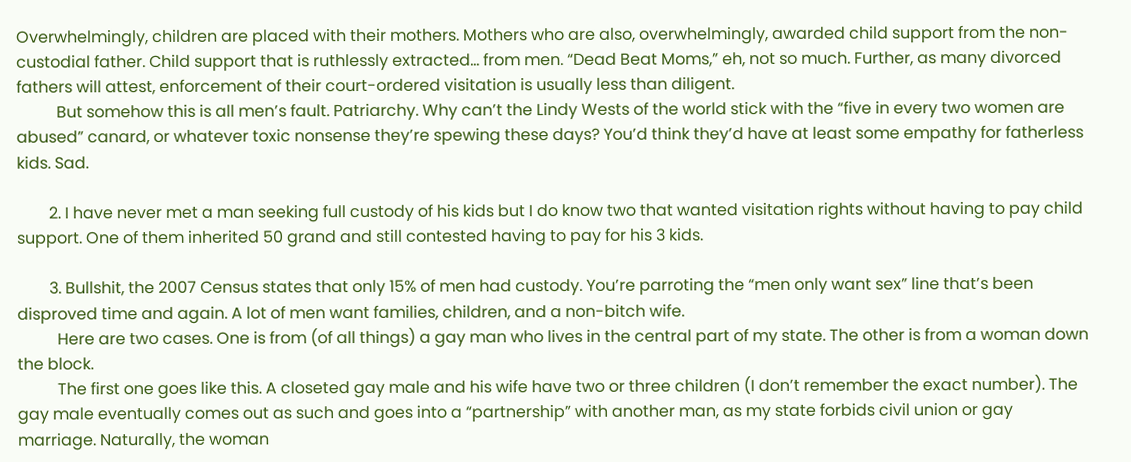Overwhelmingly, children are placed with their mothers. Mothers who are also, overwhelmingly, awarded child support from the non-custodial father. Child support that is ruthlessly extracted… from men. “Dead Beat Moms,” eh, not so much. Further, as many divorced fathers will attest, enforcement of their court-ordered visitation is usually less than diligent.
          But somehow this is all men’s fault. Patriarchy. Why can’t the Lindy Wests of the world stick with the “five in every two women are abused” canard, or whatever toxic nonsense they’re spewing these days? You’d think they’d have at least some empathy for fatherless kids. Sad.

        2. I have never met a man seeking full custody of his kids but I do know two that wanted visitation rights without having to pay child support. One of them inherited 50 grand and still contested having to pay for his 3 kids.

        3. Bullshit, the 2007 Census states that only 15% of men had custody. You’re parroting the “men only want sex” line that’s been disproved time and again. A lot of men want families, children, and a non-bitch wife.
          Here are two cases. One is from (of all things) a gay man who lives in the central part of my state. The other is from a woman down the block.
          The first one goes like this. A closeted gay male and his wife have two or three children (I don’t remember the exact number). The gay male eventually comes out as such and goes into a “partnership” with another man, as my state forbids civil union or gay marriage. Naturally, the woman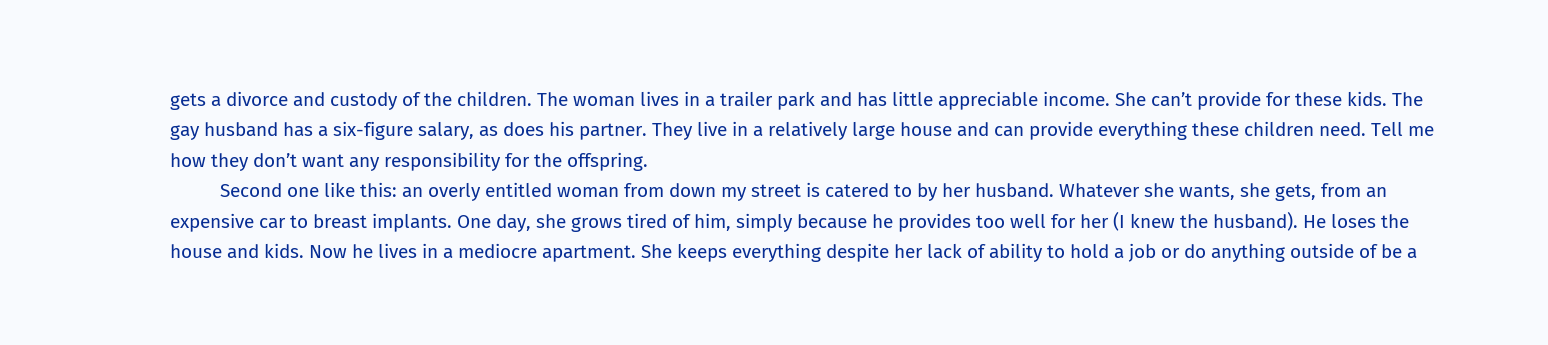gets a divorce and custody of the children. The woman lives in a trailer park and has little appreciable income. She can’t provide for these kids. The gay husband has a six-figure salary, as does his partner. They live in a relatively large house and can provide everything these children need. Tell me how they don’t want any responsibility for the offspring.
          Second one like this: an overly entitled woman from down my street is catered to by her husband. Whatever she wants, she gets, from an expensive car to breast implants. One day, she grows tired of him, simply because he provides too well for her (I knew the husband). He loses the house and kids. Now he lives in a mediocre apartment. She keeps everything despite her lack of ability to hold a job or do anything outside of be a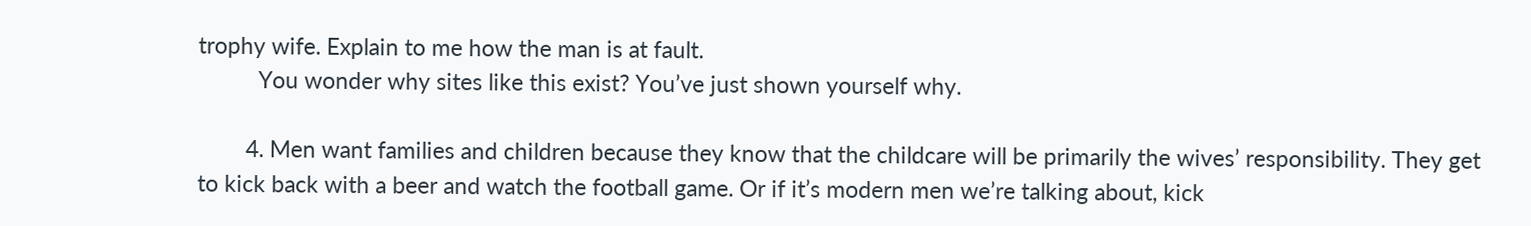trophy wife. Explain to me how the man is at fault.
          You wonder why sites like this exist? You’ve just shown yourself why.

        4. Men want families and children because they know that the childcare will be primarily the wives’ responsibility. They get to kick back with a beer and watch the football game. Or if it’s modern men we’re talking about, kick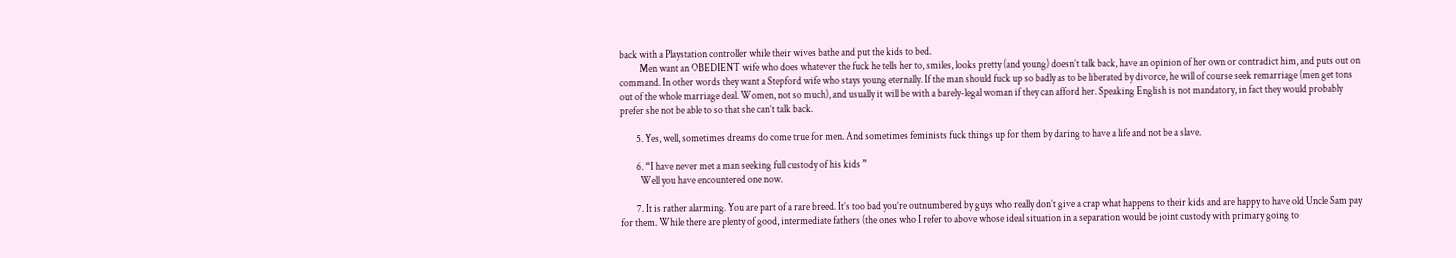back with a Playstation controller while their wives bathe and put the kids to bed.
          Men want an OBEDIENT wife who does whatever the fuck he tells her to, smiles, looks pretty (and young) doesn’t talk back, have an opinion of her own or contradict him, and puts out on command. In other words they want a Stepford wife who stays young eternally. If the man should fuck up so badly as to be liberated by divorce, he will of course seek remarriage (men get tons out of the whole marriage deal. Women, not so much), and usually it will be with a barely-legal woman if they can afford her. Speaking English is not mandatory, in fact they would probably prefer she not be able to so that she can’t talk back.

        5. Yes, well, sometimes dreams do come true for men. And sometimes feminists fuck things up for them by daring to have a life and not be a slave.

        6. “I have never met a man seeking full custody of his kids ”
          Well you have encountered one now.

        7. It is rather alarming. You are part of a rare breed. It’s too bad you’re outnumbered by guys who really don’t give a crap what happens to their kids and are happy to have old Uncle Sam pay for them. While there are plenty of good, intermediate fathers (the ones who I refer to above whose ideal situation in a separation would be joint custody with primary going to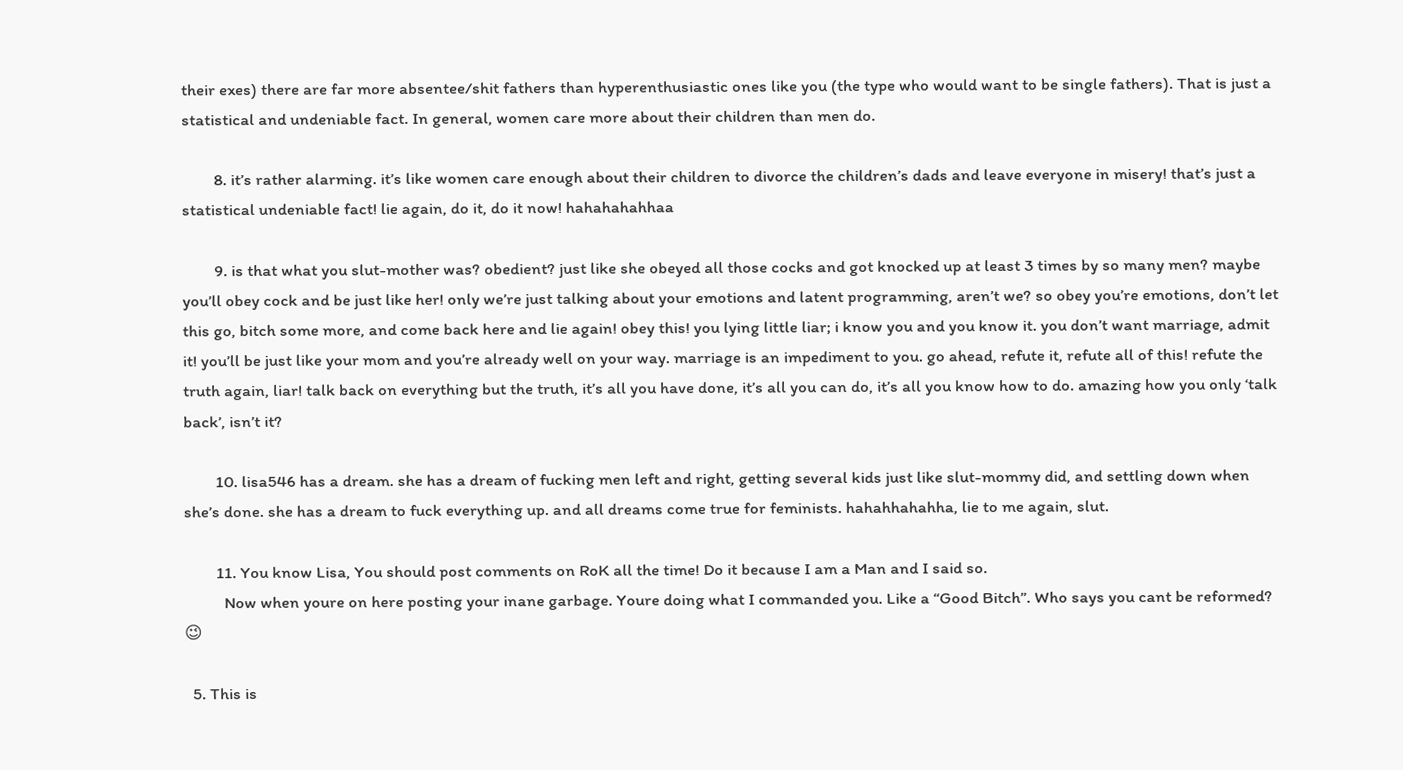their exes) there are far more absentee/shit fathers than hyperenthusiastic ones like you (the type who would want to be single fathers). That is just a statistical and undeniable fact. In general, women care more about their children than men do.

        8. it’s rather alarming. it’s like women care enough about their children to divorce the children’s dads and leave everyone in misery! that’s just a statistical undeniable fact! lie again, do it, do it now! hahahahahhaa

        9. is that what you slut-mother was? obedient? just like she obeyed all those cocks and got knocked up at least 3 times by so many men? maybe you’ll obey cock and be just like her! only we’re just talking about your emotions and latent programming, aren’t we? so obey you’re emotions, don’t let this go, bitch some more, and come back here and lie again! obey this! you lying little liar; i know you and you know it. you don’t want marriage, admit it! you’ll be just like your mom and you’re already well on your way. marriage is an impediment to you. go ahead, refute it, refute all of this! refute the truth again, liar! talk back on everything but the truth, it’s all you have done, it’s all you can do, it’s all you know how to do. amazing how you only ‘talk back’, isn’t it?

        10. lisa546 has a dream. she has a dream of fucking men left and right, getting several kids just like slut-mommy did, and settling down when she’s done. she has a dream to fuck everything up. and all dreams come true for feminists. hahahhahahha, lie to me again, slut.

        11. You know Lisa, You should post comments on RoK all the time! Do it because I am a Man and I said so.
          Now when youre on here posting your inane garbage. Youre doing what I commanded you. Like a “Good Bitch”. Who says you cant be reformed? 😉

  5. This is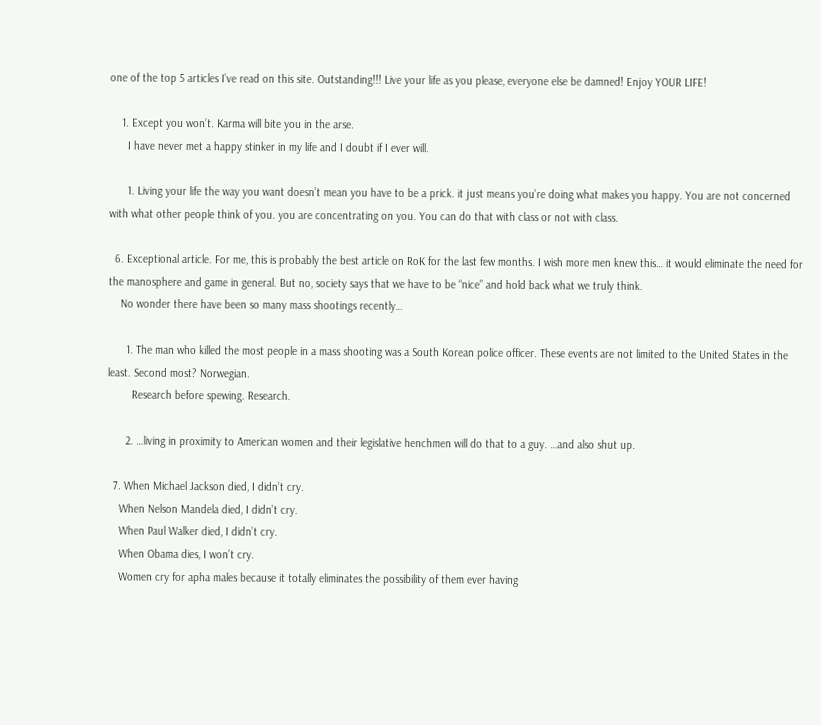one of the top 5 articles I’ve read on this site. Outstanding!!! Live your life as you please, everyone else be damned! Enjoy YOUR LIFE!

    1. Except you won’t. Karma will bite you in the arse.
      I have never met a happy stinker in my life and I doubt if I ever will.

      1. Living your life the way you want doesn’t mean you have to be a prick. it just means you’re doing what makes you happy. You are not concerned with what other people think of you. you are concentrating on you. You can do that with class or not with class.

  6. Exceptional article. For me, this is probably the best article on RoK for the last few months. I wish more men knew this… it would eliminate the need for the manosphere and game in general. But no, society says that we have to be “nice” and hold back what we truly think.
    No wonder there have been so many mass shootings recently…

      1. The man who killed the most people in a mass shooting was a South Korean police officer. These events are not limited to the United States in the least. Second most? Norwegian.
        Research before spewing. Research.

      2. …living in proximity to American women and their legislative henchmen will do that to a guy. …and also shut up.

  7. When Michael Jackson died, I didn’t cry.
    When Nelson Mandela died, I didn’t cry.
    When Paul Walker died, I didn’t cry.
    When Obama dies, I won’t cry.
    Women cry for apha males because it totally eliminates the possibility of them ever having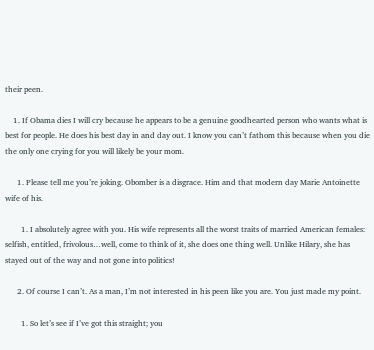their peen.

    1. If Obama dies I will cry because he appears to be a genuine goodhearted person who wants what is best for people. He does his best day in and day out. I know you can’t fathom this because when you die the only one crying for you will likely be your mom.

      1. Please tell me you’re joking. Obomber is a disgrace. Him and that modern day Marie Antoinette wife of his.

        1. I absolutely agree with you. His wife represents all the worst traits of married American females: selfish, entitled, frivolous…well, come to think of it, she does one thing well. Unlike Hilary, she has stayed out of the way and not gone into politics!

      2. Of course I can’t. As a man, I’m not interested in his peen like you are. You just made my point.

        1. So let’s see if I’ve got this straight; you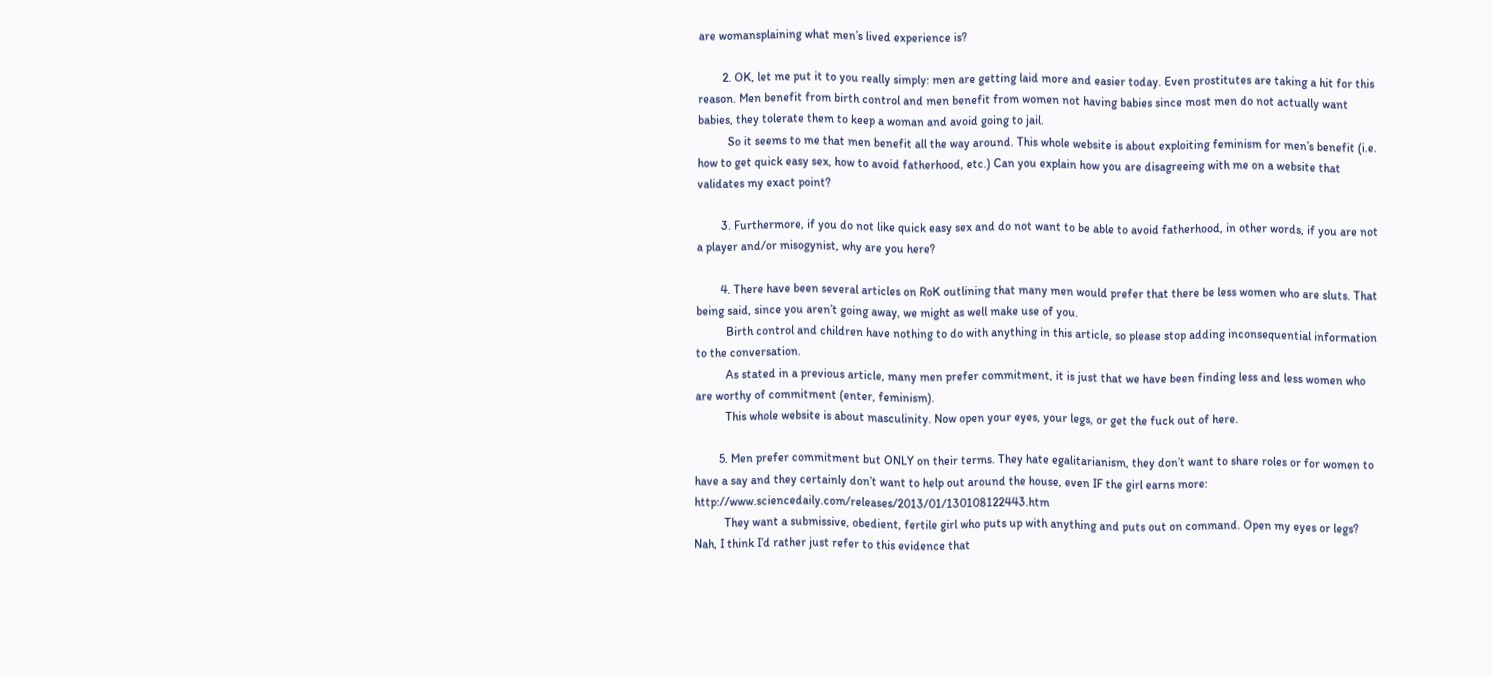are womansplaining what men’s lived experience is?

        2. OK, let me put it to you really simply: men are getting laid more and easier today. Even prostitutes are taking a hit for this reason. Men benefit from birth control and men benefit from women not having babies since most men do not actually want babies, they tolerate them to keep a woman and avoid going to jail.
          So it seems to me that men benefit all the way around. This whole website is about exploiting feminism for men’s benefit (i.e. how to get quick easy sex, how to avoid fatherhood, etc.) Can you explain how you are disagreeing with me on a website that validates my exact point?

        3. Furthermore, if you do not like quick easy sex and do not want to be able to avoid fatherhood, in other words, if you are not a player and/or misogynist, why are you here?

        4. There have been several articles on RoK outlining that many men would prefer that there be less women who are sluts. That being said, since you aren’t going away, we might as well make use of you.
          Birth control and children have nothing to do with anything in this article, so please stop adding inconsequential information to the conversation.
          As stated in a previous article, many men prefer commitment, it is just that we have been finding less and less women who are worthy of commitment (enter, feminism).
          This whole website is about masculinity. Now open your eyes, your legs, or get the fuck out of here.

        5. Men prefer commitment but ONLY on their terms. They hate egalitarianism, they don’t want to share roles or for women to have a say and they certainly don’t want to help out around the house, even IF the girl earns more: http://www.sciencedaily.com/releases/2013/01/130108122443.htm
          They want a submissive, obedient, fertile girl who puts up with anything and puts out on command. Open my eyes or legs? Nah, I think I’d rather just refer to this evidence that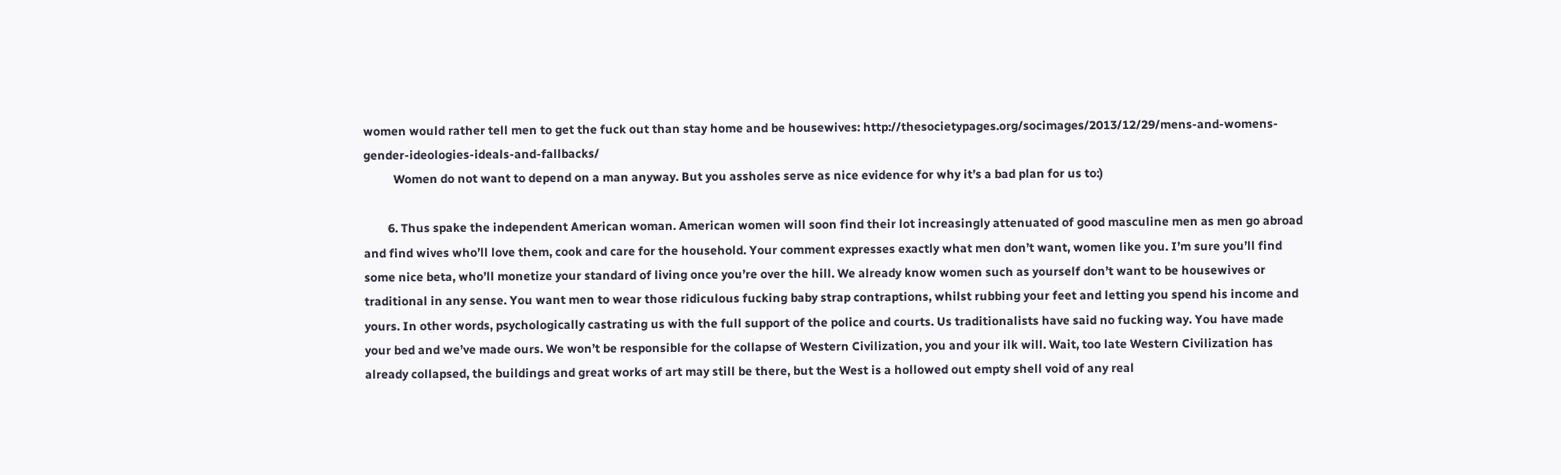women would rather tell men to get the fuck out than stay home and be housewives: http://thesocietypages.org/socimages/2013/12/29/mens-and-womens-gender-ideologies-ideals-and-fallbacks/
          Women do not want to depend on a man anyway. But you assholes serve as nice evidence for why it’s a bad plan for us to:)

        6. Thus spake the independent American woman. American women will soon find their lot increasingly attenuated of good masculine men as men go abroad and find wives who’ll love them, cook and care for the household. Your comment expresses exactly what men don’t want, women like you. I’m sure you’ll find some nice beta, who’ll monetize your standard of living once you’re over the hill. We already know women such as yourself don’t want to be housewives or traditional in any sense. You want men to wear those ridiculous fucking baby strap contraptions, whilst rubbing your feet and letting you spend his income and yours. In other words, psychologically castrating us with the full support of the police and courts. Us traditionalists have said no fucking way. You have made your bed and we’ve made ours. We won’t be responsible for the collapse of Western Civilization, you and your ilk will. Wait, too late Western Civilization has already collapsed, the buildings and great works of art may still be there, but the West is a hollowed out empty shell void of any real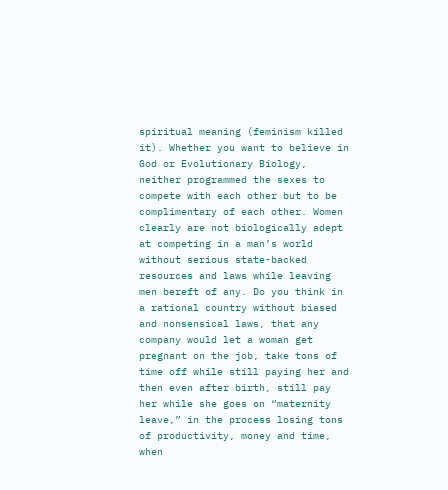spiritual meaning (feminism killed it). Whether you want to believe in God or Evolutionary Biology, neither programmed the sexes to compete with each other but to be complimentary of each other. Women clearly are not biologically adept at competing in a man’s world without serious state-backed resources and laws while leaving men bereft of any. Do you think in a rational country without biased and nonsensical laws, that any company would let a woman get pregnant on the job, take tons of time off while still paying her and then even after birth, still pay her while she goes on “maternity leave,” in the process losing tons of productivity, money and time, when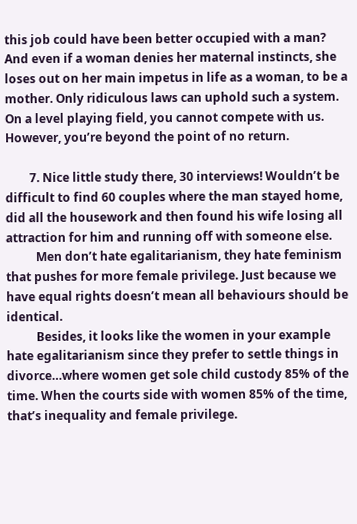this job could have been better occupied with a man? And even if a woman denies her maternal instincts, she loses out on her main impetus in life as a woman, to be a mother. Only ridiculous laws can uphold such a system. On a level playing field, you cannot compete with us. However, you’re beyond the point of no return.

        7. Nice little study there, 30 interviews! Wouldn’t be difficult to find 60 couples where the man stayed home, did all the housework and then found his wife losing all attraction for him and running off with someone else.
          Men don’t hate egalitarianism, they hate feminism that pushes for more female privilege. Just because we have equal rights doesn’t mean all behaviours should be identical.
          Besides, it looks like the women in your example hate egalitarianism since they prefer to settle things in divorce…where women get sole child custody 85% of the time. When the courts side with women 85% of the time, that’s inequality and female privilege.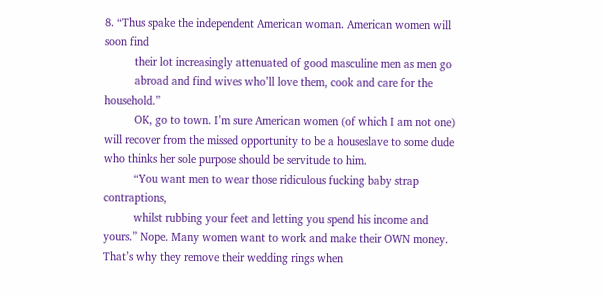8. “Thus spake the independent American woman. American women will soon find
          their lot increasingly attenuated of good masculine men as men go
          abroad and find wives who’ll love them, cook and care for the household.”
          OK, go to town. I’m sure American women (of which I am not one) will recover from the missed opportunity to be a houseslave to some dude who thinks her sole purpose should be servitude to him.
          “You want men to wear those ridiculous fucking baby strap contraptions,
          whilst rubbing your feet and letting you spend his income and yours.” Nope. Many women want to work and make their OWN money. That’s why they remove their wedding rings when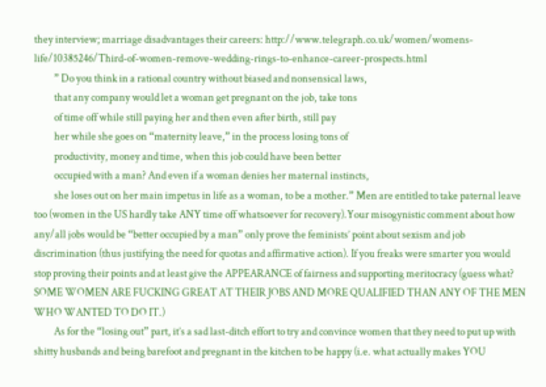they interview; marriage disadvantages their careers: http://www.telegraph.co.uk/women/womens-life/10385246/Third-of-women-remove-wedding-rings-to-enhance-career-prospects.html
          ” Do you think in a rational country without biased and nonsensical laws,
          that any company would let a woman get pregnant on the job, take tons
          of time off while still paying her and then even after birth, still pay
          her while she goes on “maternity leave,” in the process losing tons of
          productivity, money and time, when this job could have been better
          occupied with a man? And even if a woman denies her maternal instincts,
          she loses out on her main impetus in life as a woman, to be a mother.” Men are entitled to take paternal leave too (women in the US hardly take ANY time off whatsoever for recovery).Your misogynistic comment about how any/all jobs would be “better occupied by a man” only prove the feminists’ point about sexism and job discrimination (thus justifying the need for quotas and affirmative action). If you freaks were smarter you would stop proving their points and at least give the APPEARANCE of fairness and supporting meritocracy (guess what? SOME WOMEN ARE FUCKING GREAT AT THEIR JOBS AND MORE QUALIFIED THAN ANY OF THE MEN WHO WANTED TO DO IT.)
          As for the “losing out” part, it’s a sad last-ditch effort to try and convince women that they need to put up with shitty husbands and being barefoot and pregnant in the kitchen to be happy (i.e. what actually makes YOU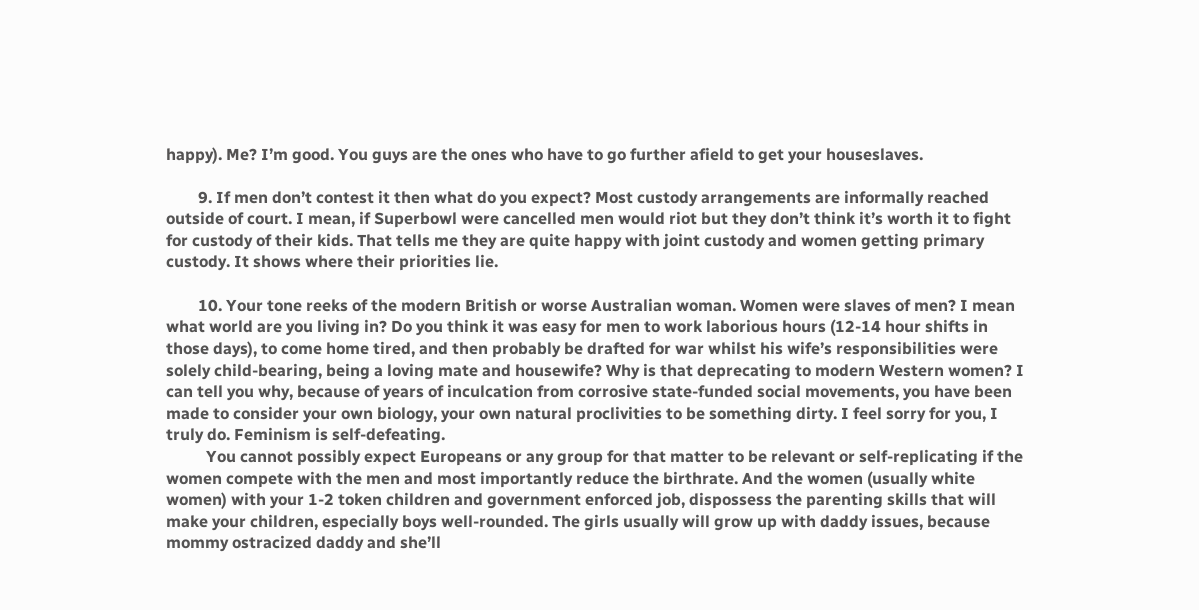happy). Me? I’m good. You guys are the ones who have to go further afield to get your houseslaves.

        9. If men don’t contest it then what do you expect? Most custody arrangements are informally reached outside of court. I mean, if Superbowl were cancelled men would riot but they don’t think it’s worth it to fight for custody of their kids. That tells me they are quite happy with joint custody and women getting primary custody. It shows where their priorities lie.

        10. Your tone reeks of the modern British or worse Australian woman. Women were slaves of men? I mean what world are you living in? Do you think it was easy for men to work laborious hours (12-14 hour shifts in those days), to come home tired, and then probably be drafted for war whilst his wife’s responsibilities were solely child-bearing, being a loving mate and housewife? Why is that deprecating to modern Western women? I can tell you why, because of years of inculcation from corrosive state-funded social movements, you have been made to consider your own biology, your own natural proclivities to be something dirty. I feel sorry for you, I truly do. Feminism is self-defeating.
          You cannot possibly expect Europeans or any group for that matter to be relevant or self-replicating if the women compete with the men and most importantly reduce the birthrate. And the women (usually white women) with your 1-2 token children and government enforced job, dispossess the parenting skills that will make your children, especially boys well-rounded. The girls usually will grow up with daddy issues, because mommy ostracized daddy and she’ll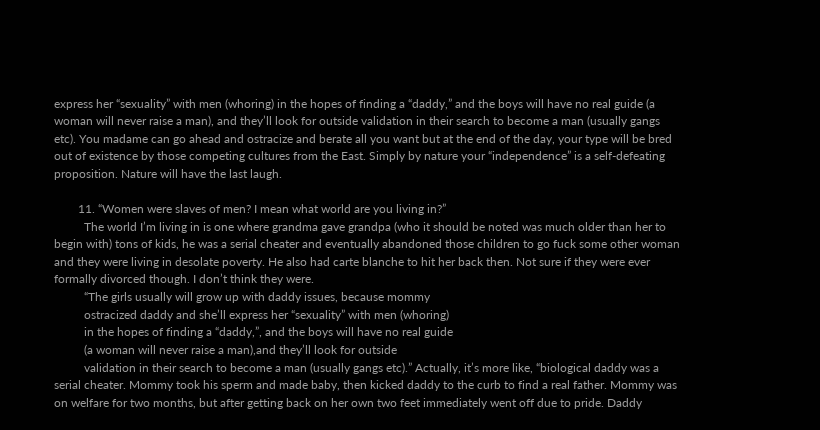express her “sexuality” with men (whoring) in the hopes of finding a “daddy,” and the boys will have no real guide (a woman will never raise a man), and they’ll look for outside validation in their search to become a man (usually gangs etc). You madame can go ahead and ostracize and berate all you want but at the end of the day, your type will be bred out of existence by those competing cultures from the East. Simply by nature your “independence” is a self-defeating proposition. Nature will have the last laugh.

        11. “Women were slaves of men? I mean what world are you living in?”
          The world I’m living in is one where grandma gave grandpa (who it should be noted was much older than her to begin with) tons of kids, he was a serial cheater and eventually abandoned those children to go fuck some other woman and they were living in desolate poverty. He also had carte blanche to hit her back then. Not sure if they were ever formally divorced though. I don’t think they were.
          “The girls usually will grow up with daddy issues, because mommy
          ostracized daddy and she’ll express her “sexuality” with men (whoring)
          in the hopes of finding a “daddy,”, and the boys will have no real guide
          (a woman will never raise a man),and they’ll look for outside
          validation in their search to become a man (usually gangs etc).” Actually, it’s more like, “biological daddy was a serial cheater. Mommy took his sperm and made baby, then kicked daddy to the curb to find a real father. Mommy was on welfare for two months, but after getting back on her own two feet immediately went off due to pride. Daddy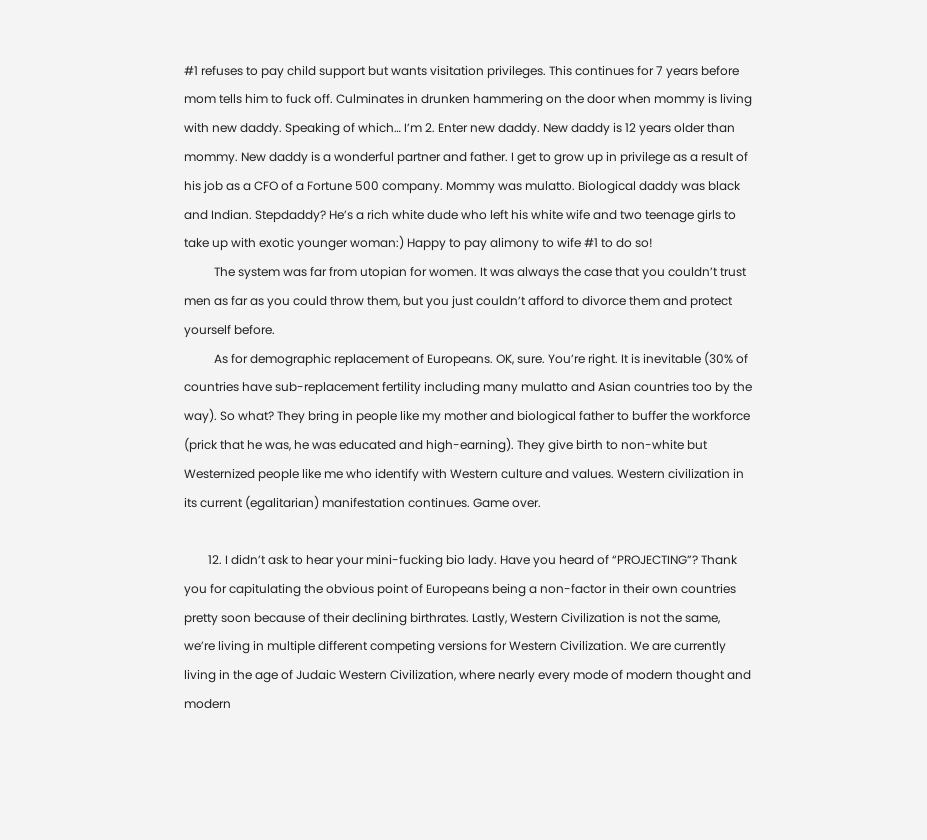#1 refuses to pay child support but wants visitation privileges. This continues for 7 years before mom tells him to fuck off. Culminates in drunken hammering on the door when mommy is living with new daddy. Speaking of which… I’m 2. Enter new daddy. New daddy is 12 years older than mommy. New daddy is a wonderful partner and father. I get to grow up in privilege as a result of his job as a CFO of a Fortune 500 company. Mommy was mulatto. Biological daddy was black and Indian. Stepdaddy? He’s a rich white dude who left his white wife and two teenage girls to take up with exotic younger woman:) Happy to pay alimony to wife #1 to do so!
          The system was far from utopian for women. It was always the case that you couldn’t trust men as far as you could throw them, but you just couldn’t afford to divorce them and protect yourself before.
          As for demographic replacement of Europeans. OK, sure. You’re right. It is inevitable (30% of countries have sub-replacement fertility including many mulatto and Asian countries too by the way). So what? They bring in people like my mother and biological father to buffer the workforce (prick that he was, he was educated and high-earning). They give birth to non-white but Westernized people like me who identify with Western culture and values. Western civilization in its current (egalitarian) manifestation continues. Game over.

        12. I didn’t ask to hear your mini-fucking bio lady. Have you heard of “PROJECTING”? Thank you for capitulating the obvious point of Europeans being a non-factor in their own countries pretty soon because of their declining birthrates. Lastly, Western Civilization is not the same, we’re living in multiple different competing versions for Western Civilization. We are currently living in the age of Judaic Western Civilization, where nearly every mode of modern thought and modern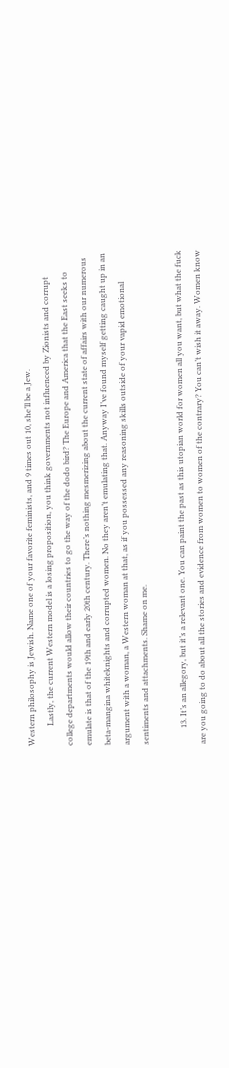Western philosophy is Jewish. Name one of your favorite feminists, and 9 times out 10, she’ll be a Jew.
          Lastly, the current Western model is a losing proposition, you think governments not influenced by Zionists and corrupt college departments would allow their countries to go the way of the dodo bird? The Europe and America that the East seeks to emulate is that of the 19th and early 20th century. There’s nothing mesmerizing about the current state of affairs with our numerous beta-mangina whiteknights and corrupted women. No they aren’t emulating that. Anyway I’ve found myself getting caught up in an argument with a woman, a Western woman at that, as if you possessed any reasoning skills outside of your vapid emotional sentiments and attachments. Shame on me.

        13. It’s an allegory, but it’s a relevant one. You can paint the past as this utopian world for women all you want, but what the fuck are you going to do about all the stories and evidence from women to women of the contrary? You can’t wish it away. Women know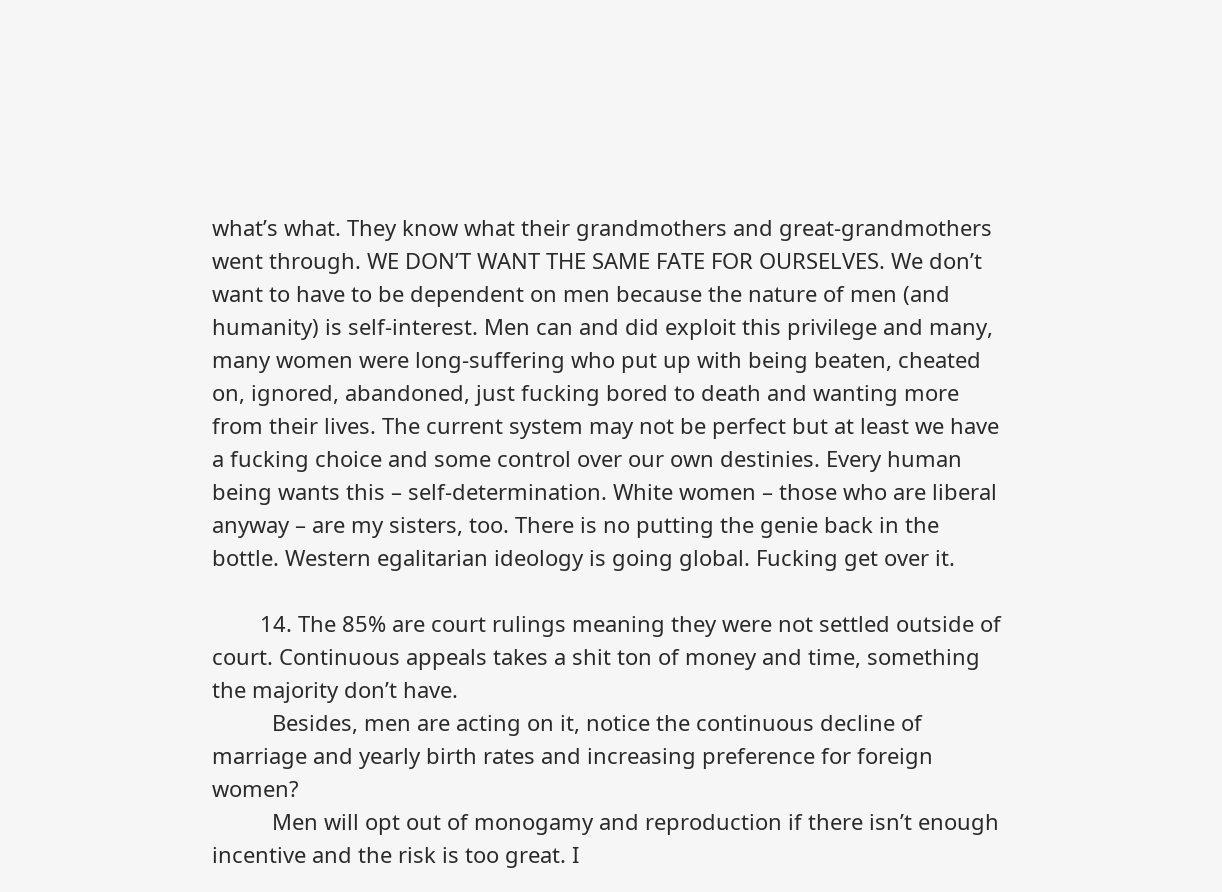what’s what. They know what their grandmothers and great-grandmothers went through. WE DON’T WANT THE SAME FATE FOR OURSELVES. We don’t want to have to be dependent on men because the nature of men (and humanity) is self-interest. Men can and did exploit this privilege and many, many women were long-suffering who put up with being beaten, cheated on, ignored, abandoned, just fucking bored to death and wanting more from their lives. The current system may not be perfect but at least we have a fucking choice and some control over our own destinies. Every human being wants this – self-determination. White women – those who are liberal anyway – are my sisters, too. There is no putting the genie back in the bottle. Western egalitarian ideology is going global. Fucking get over it.

        14. The 85% are court rulings meaning they were not settled outside of court. Continuous appeals takes a shit ton of money and time, something the majority don’t have.
          Besides, men are acting on it, notice the continuous decline of marriage and yearly birth rates and increasing preference for foreign women?
          Men will opt out of monogamy and reproduction if there isn’t enough incentive and the risk is too great. I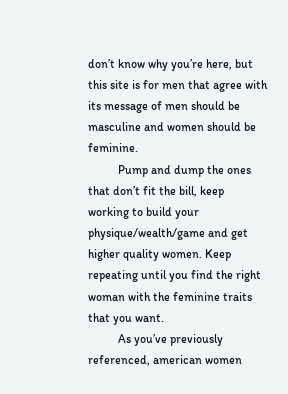don’t know why you’re here, but this site is for men that agree with its message of men should be masculine and women should be feminine.
          Pump and dump the ones that don’t fit the bill, keep working to build your physique/wealth/game and get higher quality women. Keep repeating until you find the right woman with the feminine traits that you want.
          As you’ve previously referenced, american women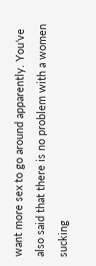want more sex to go around apparently. You’ve also said that there is no problem with a women sucking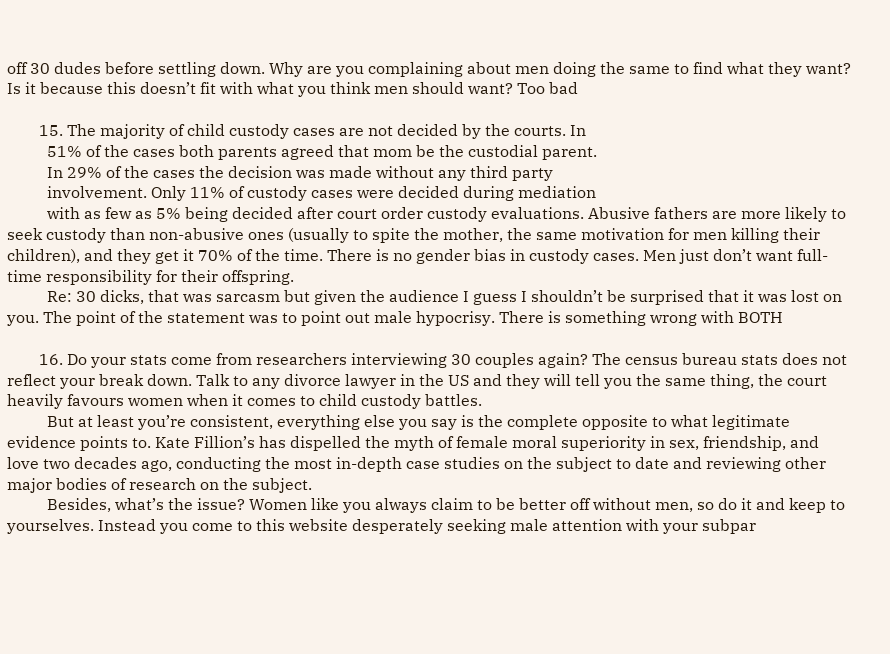off 30 dudes before settling down. Why are you complaining about men doing the same to find what they want? Is it because this doesn’t fit with what you think men should want? Too bad

        15. The majority of child custody cases are not decided by the courts. In
          51% of the cases both parents agreed that mom be the custodial parent.
          In 29% of the cases the decision was made without any third party
          involvement. Only 11% of custody cases were decided during mediation
          with as few as 5% being decided after court order custody evaluations. Abusive fathers are more likely to seek custody than non-abusive ones (usually to spite the mother, the same motivation for men killing their children), and they get it 70% of the time. There is no gender bias in custody cases. Men just don’t want full-time responsibility for their offspring.
          Re: 30 dicks, that was sarcasm but given the audience I guess I shouldn’t be surprised that it was lost on you. The point of the statement was to point out male hypocrisy. There is something wrong with BOTH

        16. Do your stats come from researchers interviewing 30 couples again? The census bureau stats does not reflect your break down. Talk to any divorce lawyer in the US and they will tell you the same thing, the court heavily favours women when it comes to child custody battles.
          But at least you’re consistent, everything else you say is the complete opposite to what legitimate evidence points to. Kate Fillion’s has dispelled the myth of female moral superiority in sex, friendship, and love two decades ago, conducting the most in-depth case studies on the subject to date and reviewing other major bodies of research on the subject.
          Besides, what’s the issue? Women like you always claim to be better off without men, so do it and keep to yourselves. Instead you come to this website desperately seeking male attention with your subpar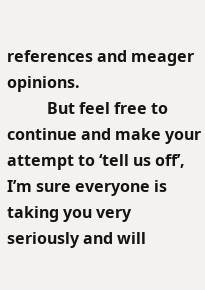references and meager opinions.
          But feel free to continue and make your attempt to ‘tell us off’, I’m sure everyone is taking you very seriously and will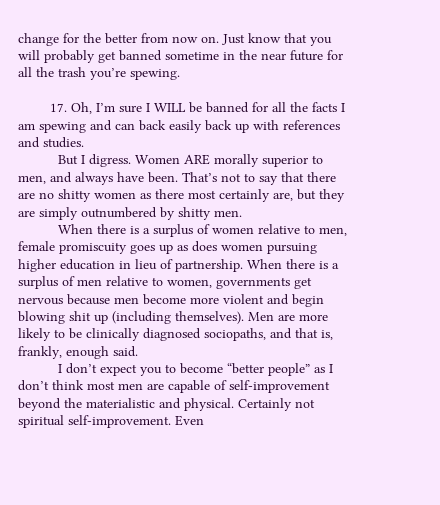change for the better from now on. Just know that you will probably get banned sometime in the near future for all the trash you’re spewing.

        17. Oh, I’m sure I WILL be banned for all the facts I am spewing and can back easily back up with references and studies.
          But I digress. Women ARE morally superior to men, and always have been. That’s not to say that there are no shitty women as there most certainly are, but they are simply outnumbered by shitty men.
          When there is a surplus of women relative to men, female promiscuity goes up as does women pursuing higher education in lieu of partnership. When there is a surplus of men relative to women, governments get nervous because men become more violent and begin blowing shit up (including themselves). Men are more likely to be clinically diagnosed sociopaths, and that is, frankly, enough said.
          I don’t expect you to become “better people” as I don’t think most men are capable of self-improvement beyond the materialistic and physical. Certainly not spiritual self-improvement. Even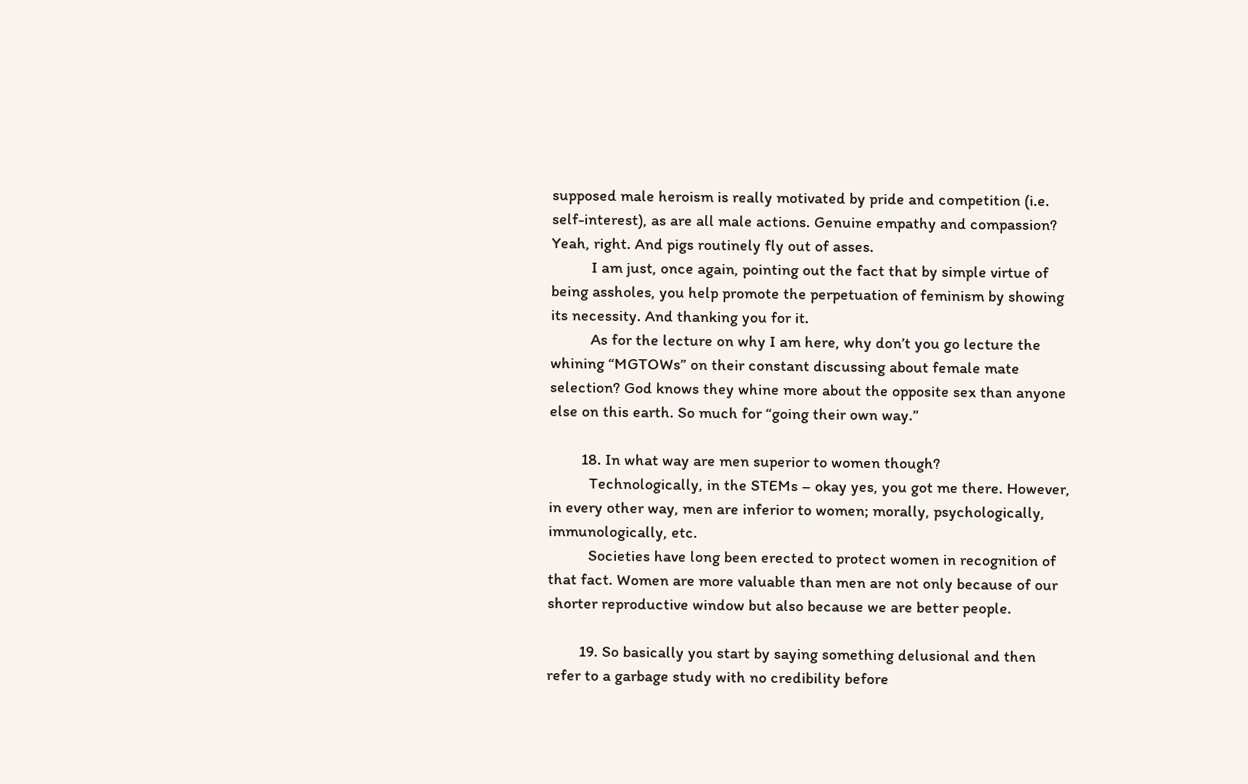supposed male heroism is really motivated by pride and competition (i.e. self-interest), as are all male actions. Genuine empathy and compassion? Yeah, right. And pigs routinely fly out of asses.
          I am just, once again, pointing out the fact that by simple virtue of being assholes, you help promote the perpetuation of feminism by showing its necessity. And thanking you for it.
          As for the lecture on why I am here, why don’t you go lecture the whining “MGTOWs” on their constant discussing about female mate selection? God knows they whine more about the opposite sex than anyone else on this earth. So much for “going their own way.”

        18. In what way are men superior to women though?
          Technologically, in the STEMs – okay yes, you got me there. However, in every other way, men are inferior to women; morally, psychologically, immunologically, etc.
          Societies have long been erected to protect women in recognition of that fact. Women are more valuable than men are not only because of our shorter reproductive window but also because we are better people.

        19. So basically you start by saying something delusional and then refer to a garbage study with no credibility before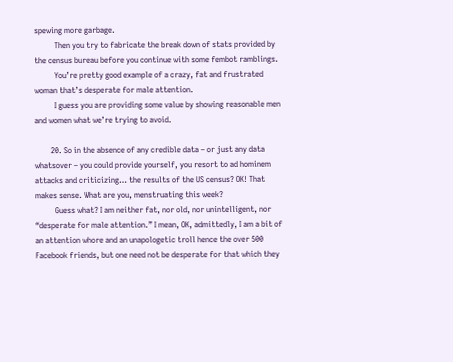spewing more garbage.
          Then you try to fabricate the break down of stats provided by the census bureau before you continue with some fembot ramblings.
          You’re pretty good example of a crazy, fat and frustrated woman that’s desperate for male attention.
          I guess you are providing some value by showing reasonable men and women what we’re trying to avoid.

        20. So in the absence of any credible data – or just any data whatsover – you could provide yourself, you resort to ad hominem attacks and criticizing… the results of the US census? OK! That makes sense. What are you, menstruating this week?
          Guess what? I am neither fat, nor old, nor unintelligent, nor “desperate for male attention.” I mean, OK, admittedly, I am a bit of an attention whore and an unapologetic troll hence the over 500 Facebook friends, but one need not be desperate for that which they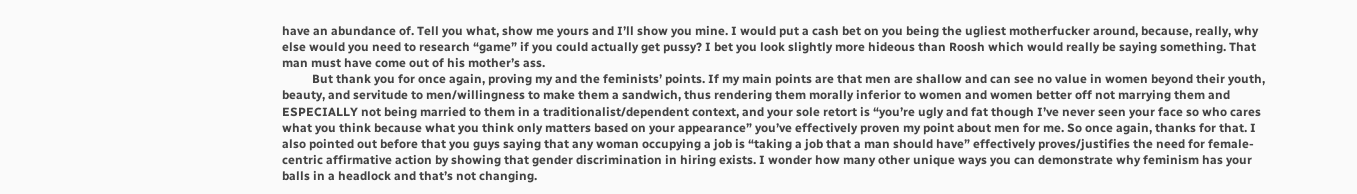have an abundance of. Tell you what, show me yours and I’ll show you mine. I would put a cash bet on you being the ugliest motherfucker around, because, really, why else would you need to research “game” if you could actually get pussy? I bet you look slightly more hideous than Roosh which would really be saying something. That man must have come out of his mother’s ass.
          But thank you for once again, proving my and the feminists’ points. If my main points are that men are shallow and can see no value in women beyond their youth, beauty, and servitude to men/willingness to make them a sandwich, thus rendering them morally inferior to women and women better off not marrying them and ESPECIALLY not being married to them in a traditionalist/dependent context, and your sole retort is “you’re ugly and fat though I’ve never seen your face so who cares what you think because what you think only matters based on your appearance” you’ve effectively proven my point about men for me. So once again, thanks for that. I also pointed out before that you guys saying that any woman occupying a job is “taking a job that a man should have” effectively proves/justifies the need for female-centric affirmative action by showing that gender discrimination in hiring exists. I wonder how many other unique ways you can demonstrate why feminism has your balls in a headlock and that’s not changing.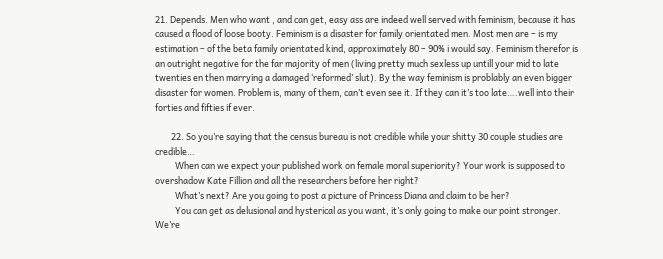21. Depends. Men who want , and can get, easy ass are indeed well served with feminism, because it has caused a flood of loose booty. Feminism is a disaster for family orientated men. Most men are – is my estimation – of the beta family orientated kind, approximately 80 – 90% i would say. Feminism therefor is an outright negative for the far majority of men (living pretty much sexless up untill your mid to late twenties en then marrying a damaged ‘reformed’ slut). By the way feminism is problably an even bigger disaster for women. Problem is, many of them, can’t even see it. If they can it’s too late….well into their forties and fifties if ever.

        22. So you’re saying that the census bureau is not credible while your shitty 30 couple studies are credible…
          When can we expect your published work on female moral superiority? Your work is supposed to overshadow Kate Fillion and all the researchers before her right?
          What’s next? Are you going to post a picture of Princess Diana and claim to be her?
          You can get as delusional and hysterical as you want, it’s only going to make our point stronger. We’re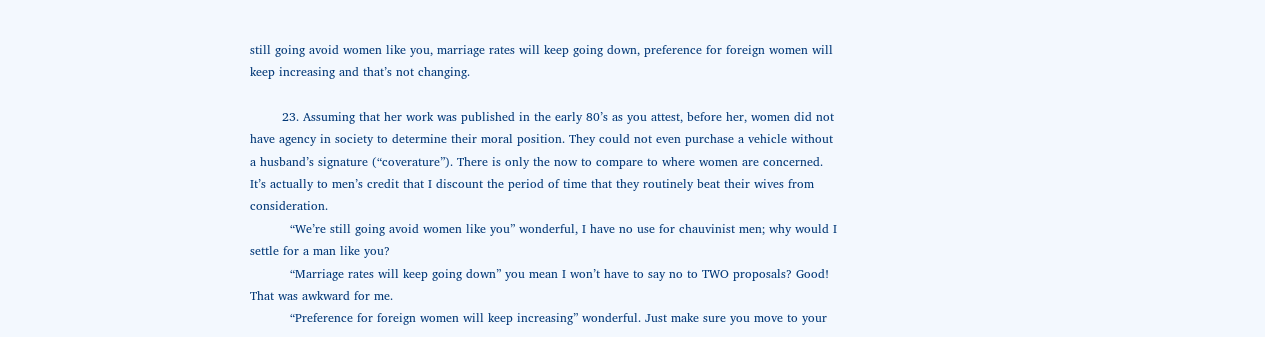still going avoid women like you, marriage rates will keep going down, preference for foreign women will keep increasing and that’s not changing.

        23. Assuming that her work was published in the early 80’s as you attest, before her, women did not have agency in society to determine their moral position. They could not even purchase a vehicle without a husband’s signature (“coverature”). There is only the now to compare to where women are concerned. It’s actually to men’s credit that I discount the period of time that they routinely beat their wives from consideration.
          “We’re still going avoid women like you” wonderful, I have no use for chauvinist men; why would I settle for a man like you?
          “Marriage rates will keep going down” you mean I won’t have to say no to TWO proposals? Good! That was awkward for me.
          “Preference for foreign women will keep increasing” wonderful. Just make sure you move to your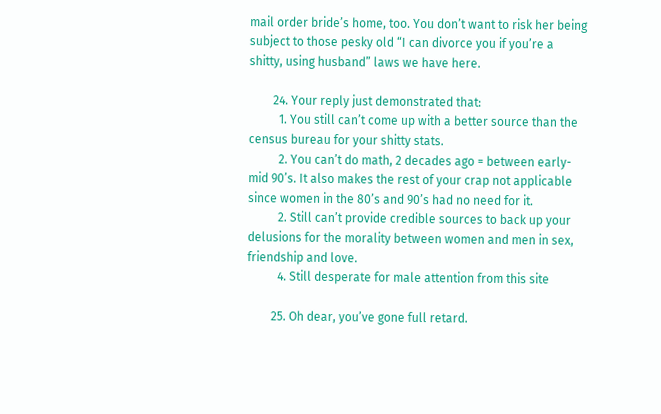mail order bride’s home, too. You don’t want to risk her being subject to those pesky old “I can divorce you if you’re a shitty, using husband” laws we have here.

        24. Your reply just demonstrated that:
          1. You still can’t come up with a better source than the census bureau for your shitty stats.
          2. You can’t do math, 2 decades ago = between early-mid 90’s. It also makes the rest of your crap not applicable since women in the 80’s and 90’s had no need for it.
          2. Still can’t provide credible sources to back up your delusions for the morality between women and men in sex, friendship and love.
          4. Still desperate for male attention from this site

        25. Oh dear, you’ve gone full retard.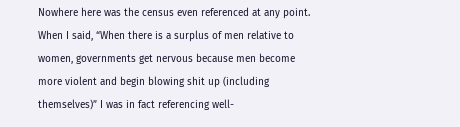Nowhere here was the census even referenced at any point. When I said, “When there is a surplus of men relative to women, governments get nervous because men become more violent and begin blowing shit up (including themselves)” I was in fact referencing well-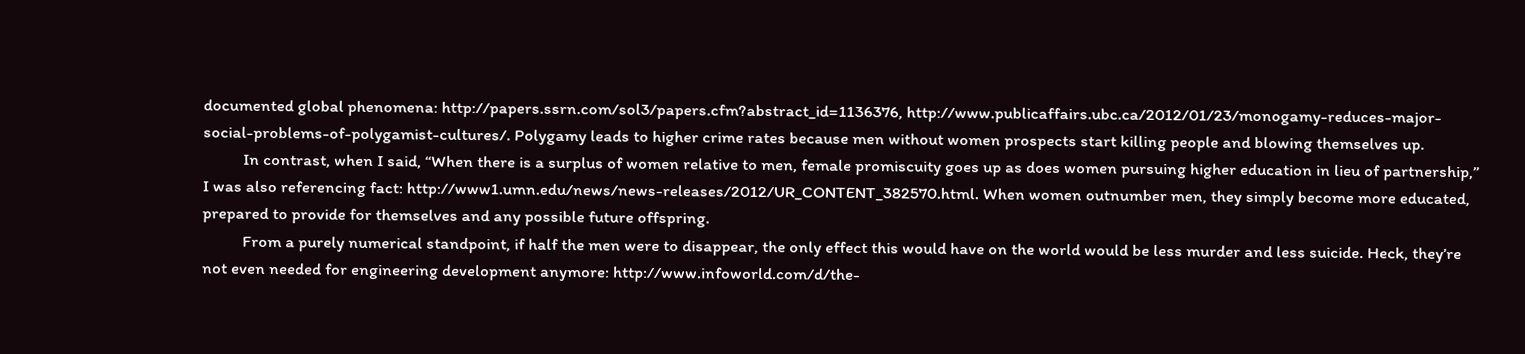documented global phenomena: http://papers.ssrn.com/sol3/papers.cfm?abstract_id=1136376, http://www.publicaffairs.ubc.ca/2012/01/23/monogamy-reduces-major-social-problems-of-polygamist-cultures/. Polygamy leads to higher crime rates because men without women prospects start killing people and blowing themselves up.
          In contrast, when I said, “When there is a surplus of women relative to men, female promiscuity goes up as does women pursuing higher education in lieu of partnership,” I was also referencing fact: http://www1.umn.edu/news/news-releases/2012/UR_CONTENT_382570.html. When women outnumber men, they simply become more educated, prepared to provide for themselves and any possible future offspring.
          From a purely numerical standpoint, if half the men were to disappear, the only effect this would have on the world would be less murder and less suicide. Heck, they’re not even needed for engineering development anymore: http://www.infoworld.com/d/the-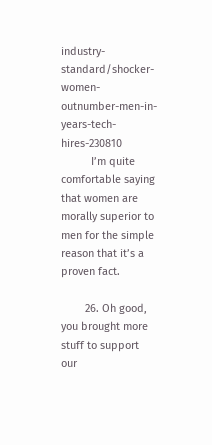industry-standard/shocker-women-outnumber-men-in-years-tech-hires-230810
          I’m quite comfortable saying that women are morally superior to men for the simple reason that it’s a proven fact.

        26. Oh good, you brought more stuff to support our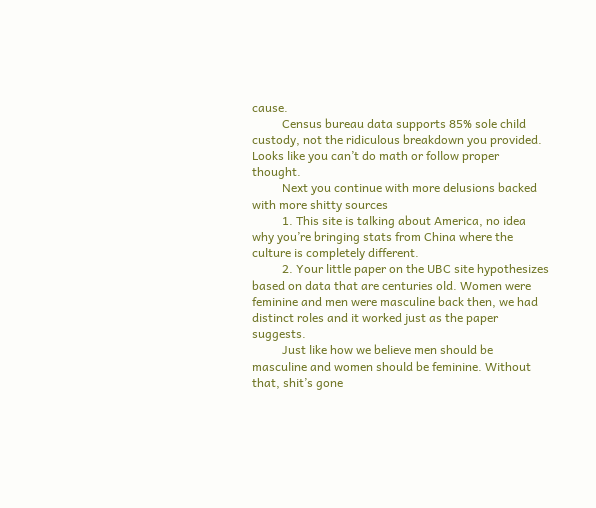cause.
          Census bureau data supports 85% sole child custody, not the ridiculous breakdown you provided. Looks like you can’t do math or follow proper thought.
          Next you continue with more delusions backed with more shitty sources
          1. This site is talking about America, no idea why you’re bringing stats from China where the culture is completely different.
          2. Your little paper on the UBC site hypothesizes based on data that are centuries old. Women were feminine and men were masculine back then, we had distinct roles and it worked just as the paper suggests.
          Just like how we believe men should be masculine and women should be feminine. Without that, shit’s gone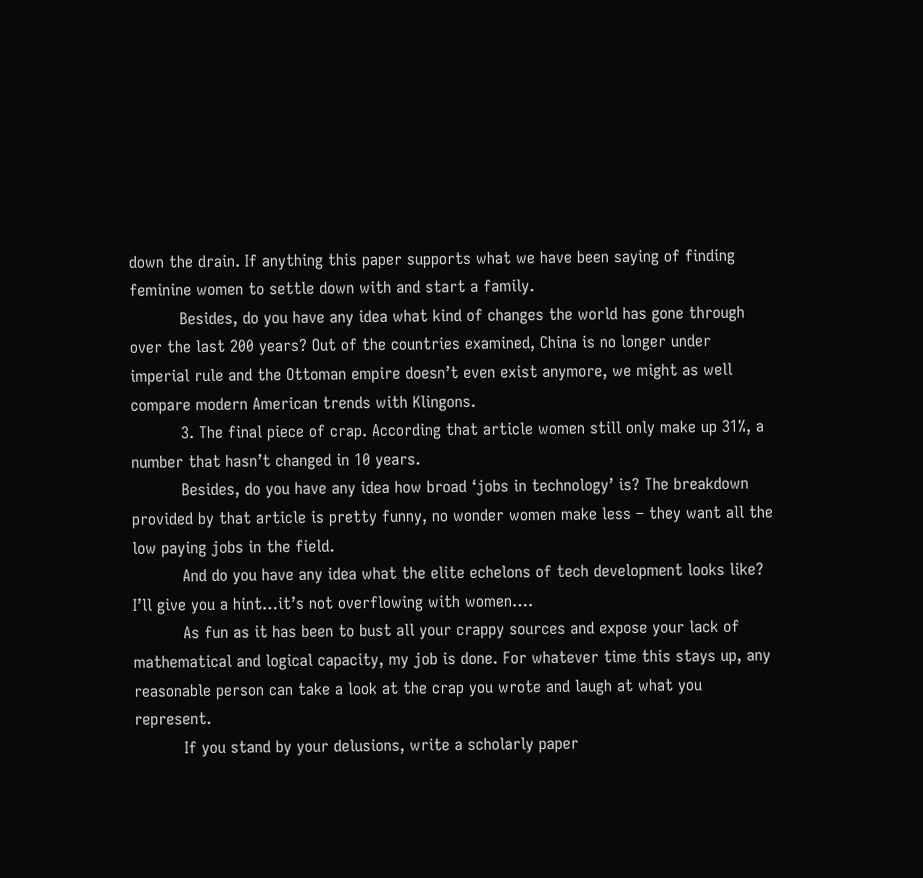down the drain. If anything this paper supports what we have been saying of finding feminine women to settle down with and start a family.
          Besides, do you have any idea what kind of changes the world has gone through over the last 200 years? Out of the countries examined, China is no longer under imperial rule and the Ottoman empire doesn’t even exist anymore, we might as well compare modern American trends with Klingons.
          3. The final piece of crap. According that article women still only make up 31%, a number that hasn’t changed in 10 years.
          Besides, do you have any idea how broad ‘jobs in technology’ is? The breakdown provided by that article is pretty funny, no wonder women make less – they want all the low paying jobs in the field.
          And do you have any idea what the elite echelons of tech development looks like? I’ll give you a hint…it’s not overflowing with women….
          As fun as it has been to bust all your crappy sources and expose your lack of mathematical and logical capacity, my job is done. For whatever time this stays up, any reasonable person can take a look at the crap you wrote and laugh at what you represent.
          If you stand by your delusions, write a scholarly paper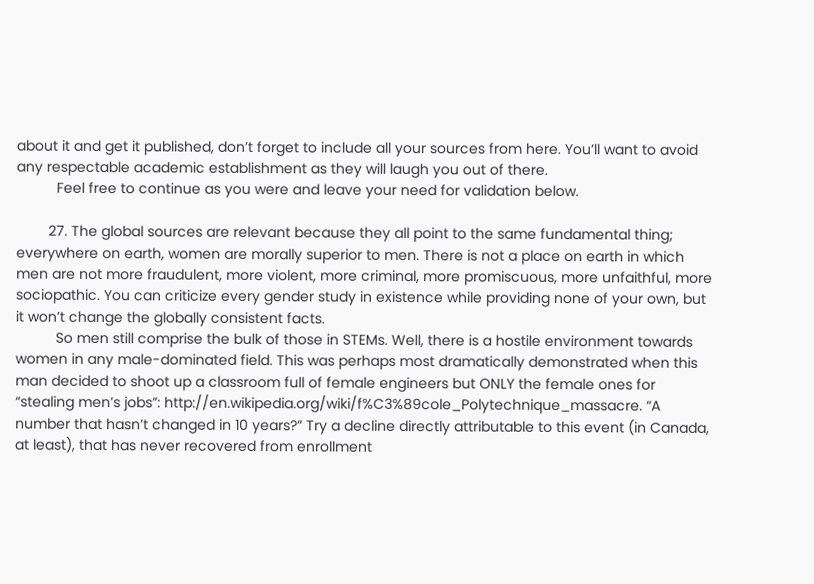about it and get it published, don’t forget to include all your sources from here. You’ll want to avoid any respectable academic establishment as they will laugh you out of there.
          Feel free to continue as you were and leave your need for validation below.

        27. The global sources are relevant because they all point to the same fundamental thing; everywhere on earth, women are morally superior to men. There is not a place on earth in which men are not more fraudulent, more violent, more criminal, more promiscuous, more unfaithful, more sociopathic. You can criticize every gender study in existence while providing none of your own, but it won’t change the globally consistent facts.
          So men still comprise the bulk of those in STEMs. Well, there is a hostile environment towards women in any male-dominated field. This was perhaps most dramatically demonstrated when this man decided to shoot up a classroom full of female engineers but ONLY the female ones for “stealing men’s jobs”: http://en.wikipedia.org/wiki/f%C3%89cole_Polytechnique_massacre. “A number that hasn’t changed in 10 years?” Try a decline directly attributable to this event (in Canada, at least), that has never recovered from enrollment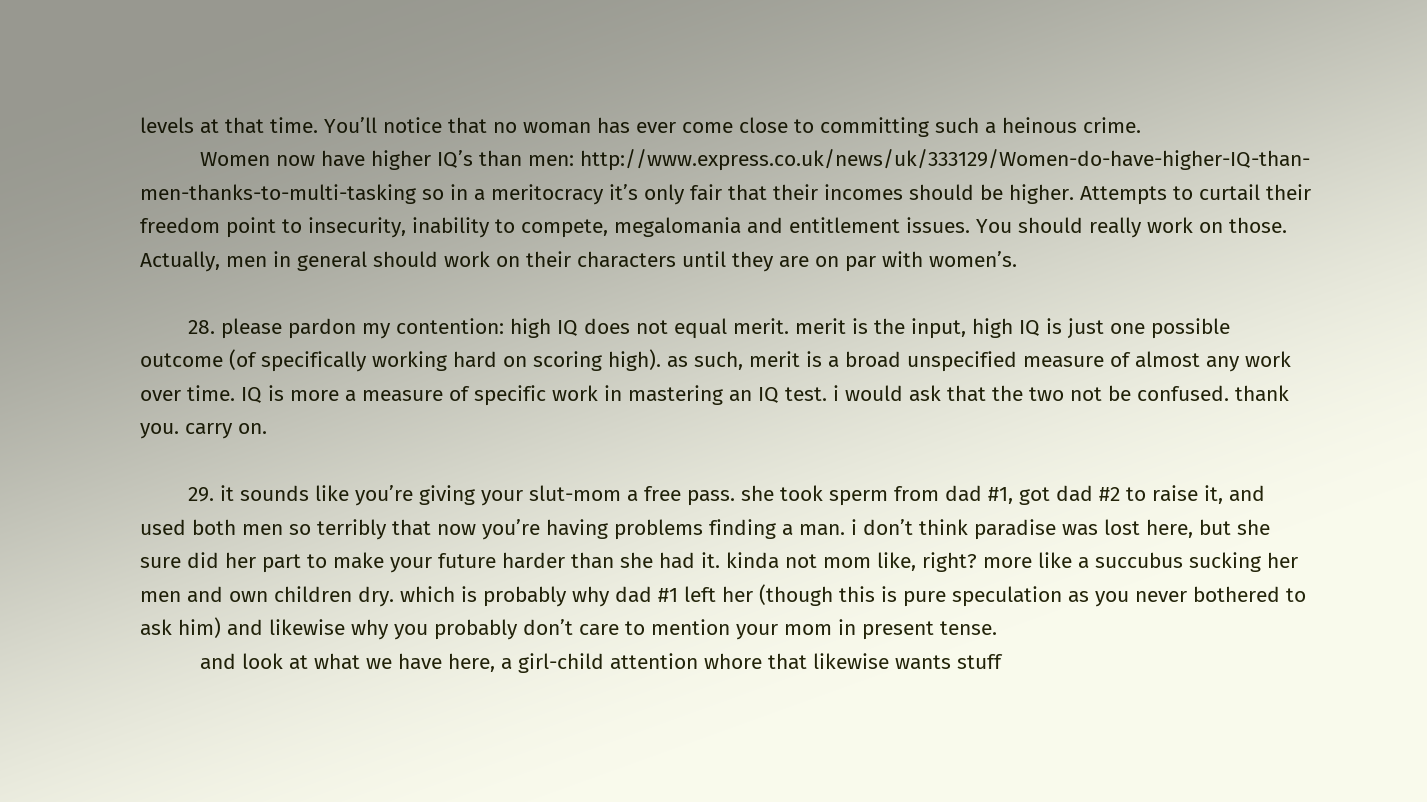levels at that time. You’ll notice that no woman has ever come close to committing such a heinous crime.
          Women now have higher IQ’s than men: http://www.express.co.uk/news/uk/333129/Women-do-have-higher-IQ-than-men-thanks-to-multi-tasking so in a meritocracy it’s only fair that their incomes should be higher. Attempts to curtail their freedom point to insecurity, inability to compete, megalomania and entitlement issues. You should really work on those. Actually, men in general should work on their characters until they are on par with women’s.

        28. please pardon my contention: high IQ does not equal merit. merit is the input, high IQ is just one possible outcome (of specifically working hard on scoring high). as such, merit is a broad unspecified measure of almost any work over time. IQ is more a measure of specific work in mastering an IQ test. i would ask that the two not be confused. thank you. carry on.

        29. it sounds like you’re giving your slut-mom a free pass. she took sperm from dad #1, got dad #2 to raise it, and used both men so terribly that now you’re having problems finding a man. i don’t think paradise was lost here, but she sure did her part to make your future harder than she had it. kinda not mom like, right? more like a succubus sucking her men and own children dry. which is probably why dad #1 left her (though this is pure speculation as you never bothered to ask him) and likewise why you probably don’t care to mention your mom in present tense.
          and look at what we have here, a girl-child attention whore that likewise wants stuff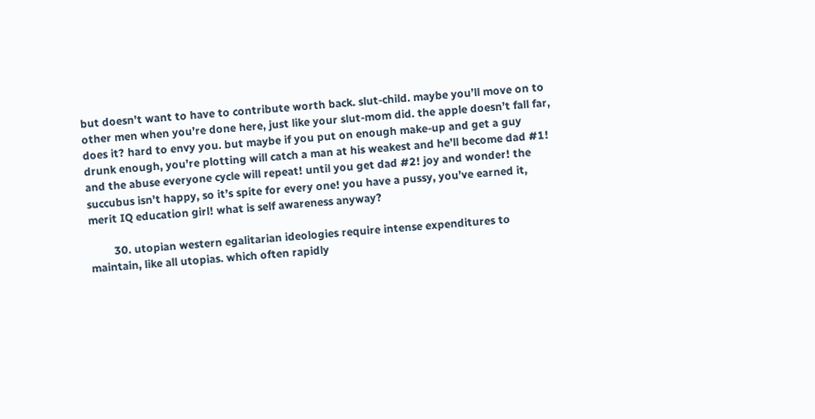but doesn’t want to have to contribute worth back. slut-child. maybe you’ll move on to other men when you’re done here, just like your slut-mom did. the apple doesn’t fall far, does it? hard to envy you. but maybe if you put on enough make-up and get a guy drunk enough, you’re plotting will catch a man at his weakest and he’ll become dad #1! and the abuse everyone cycle will repeat! until you get dad #2! joy and wonder! the succubus isn’t happy, so it’s spite for every one! you have a pussy, you’ve earned it, merit IQ education girl! what is self awareness anyway?

        30. utopian western egalitarian ideologies require intense expenditures to maintain, like all utopias. which often rapidly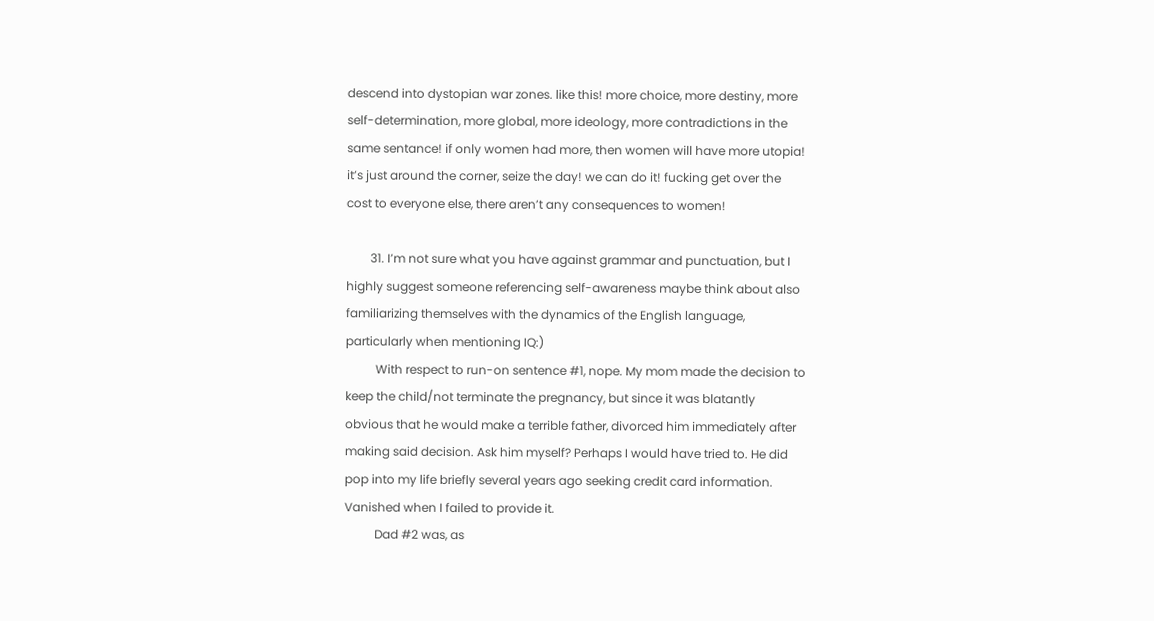descend into dystopian war zones. like this! more choice, more destiny, more self-determination, more global, more ideology, more contradictions in the same sentance! if only women had more, then women will have more utopia! it’s just around the corner, seize the day! we can do it! fucking get over the cost to everyone else, there aren’t any consequences to women!

        31. I’m not sure what you have against grammar and punctuation, but I highly suggest someone referencing self-awareness maybe think about also familiarizing themselves with the dynamics of the English language, particularly when mentioning IQ:)
          With respect to run-on sentence #1, nope. My mom made the decision to keep the child/not terminate the pregnancy, but since it was blatantly obvious that he would make a terrible father, divorced him immediately after making said decision. Ask him myself? Perhaps I would have tried to. He did pop into my life briefly several years ago seeking credit card information. Vanished when I failed to provide it.
          Dad #2 was, as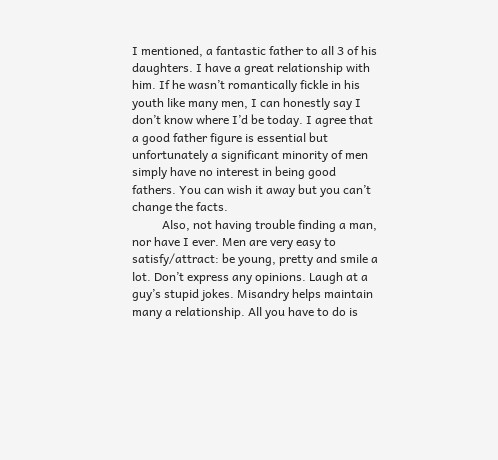I mentioned, a fantastic father to all 3 of his daughters. I have a great relationship with him. If he wasn’t romantically fickle in his youth like many men, I can honestly say I don’t know where I’d be today. I agree that a good father figure is essential but unfortunately a significant minority of men simply have no interest in being good fathers. You can wish it away but you can’t change the facts.
          Also, not having trouble finding a man, nor have I ever. Men are very easy to satisfy/attract: be young, pretty and smile a lot. Don’t express any opinions. Laugh at a guy’s stupid jokes. Misandry helps maintain many a relationship. All you have to do is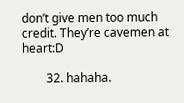don’t give men too much credit. They’re cavemen at heart:D

        32. hahaha.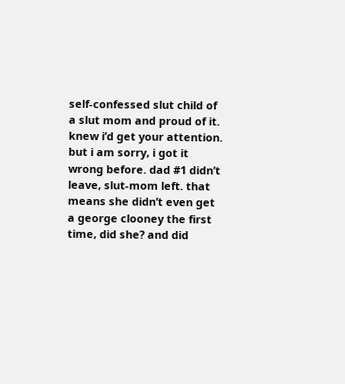self-confessed slut child of a slut mom and proud of it. knew i’d get your attention. but i am sorry, i got it wrong before. dad #1 didn’t leave, slut-mom left. that means she didn’t even get a george clooney the first time, did she? and did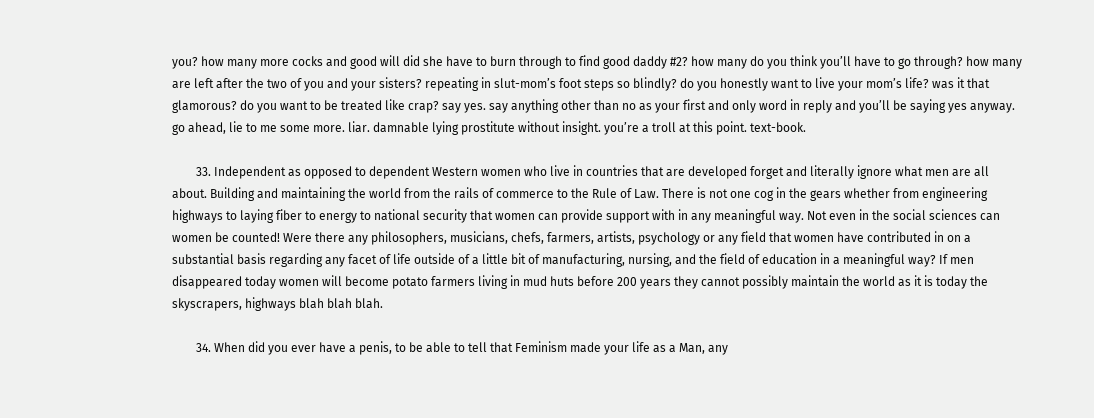you? how many more cocks and good will did she have to burn through to find good daddy #2? how many do you think you’ll have to go through? how many are left after the two of you and your sisters? repeating in slut-mom’s foot steps so blindly? do you honestly want to live your mom’s life? was it that glamorous? do you want to be treated like crap? say yes. say anything other than no as your first and only word in reply and you’ll be saying yes anyway. go ahead, lie to me some more. liar. damnable lying prostitute without insight. you’re a troll at this point. text-book.

        33. Independent as opposed to dependent Western women who live in countries that are developed forget and literally ignore what men are all about. Building and maintaining the world from the rails of commerce to the Rule of Law. There is not one cog in the gears whether from engineering highways to laying fiber to energy to national security that women can provide support with in any meaningful way. Not even in the social sciences can women be counted! Were there any philosophers, musicians, chefs, farmers, artists, psychology or any field that women have contributed in on a substantial basis regarding any facet of life outside of a little bit of manufacturing, nursing, and the field of education in a meaningful way? If men disappeared today women will become potato farmers living in mud huts before 200 years they cannot possibly maintain the world as it is today the skyscrapers, highways blah blah blah.

        34. When did you ever have a penis, to be able to tell that Feminism made your life as a Man, any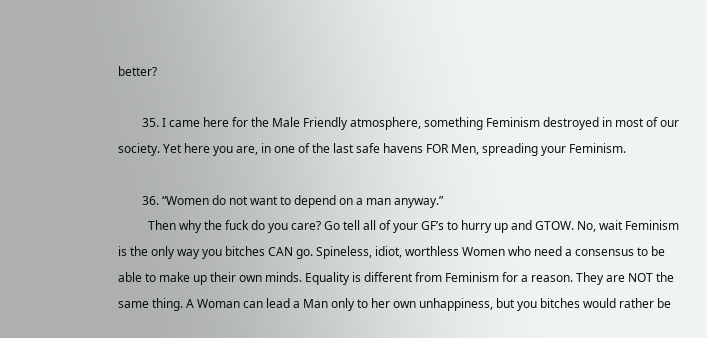better?

        35. I came here for the Male Friendly atmosphere, something Feminism destroyed in most of our society. Yet here you are, in one of the last safe havens FOR Men, spreading your Feminism.

        36. “Women do not want to depend on a man anyway.”
          Then why the fuck do you care? Go tell all of your GF’s to hurry up and GTOW. No, wait Feminism is the only way you bitches CAN go. Spineless, idiot, worthless Women who need a consensus to be able to make up their own minds. Equality is different from Feminism for a reason. They are NOT the same thing. A Woman can lead a Man only to her own unhappiness, but you bitches would rather be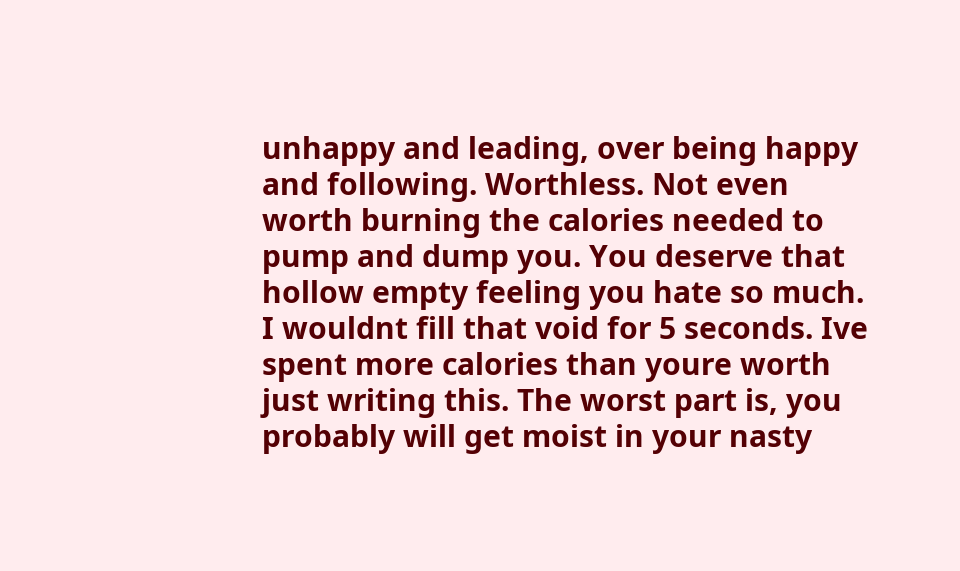unhappy and leading, over being happy and following. Worthless. Not even worth burning the calories needed to pump and dump you. You deserve that hollow empty feeling you hate so much. I wouldnt fill that void for 5 seconds. Ive spent more calories than youre worth just writing this. The worst part is, you probably will get moist in your nasty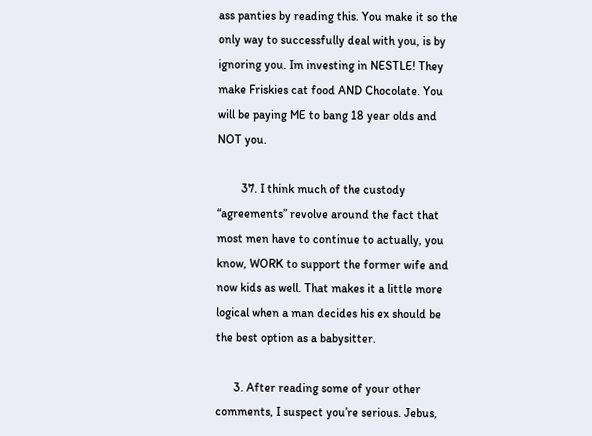ass panties by reading this. You make it so the only way to successfully deal with you, is by ignoring you. Im investing in NESTLE! They make Friskies cat food AND Chocolate. You will be paying ME to bang 18 year olds and NOT you.

        37. I think much of the custody “agreements” revolve around the fact that most men have to continue to actually, you know, WORK to support the former wife and now kids as well. That makes it a little more logical when a man decides his ex should be the best option as a babysitter.

      3. After reading some of your other comments, I suspect you’re serious. Jebus,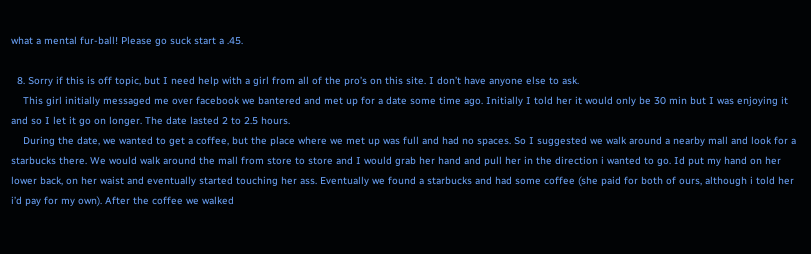what a mental fur-ball! Please go suck start a .45.

  8. Sorry if this is off topic, but I need help with a girl from all of the pro’s on this site. I don’t have anyone else to ask.
    This girl initially messaged me over facebook we bantered and met up for a date some time ago. Initially I told her it would only be 30 min but I was enjoying it and so I let it go on longer. The date lasted 2 to 2.5 hours.
    During the date, we wanted to get a coffee, but the place where we met up was full and had no spaces. So I suggested we walk around a nearby mall and look for a starbucks there. We would walk around the mall from store to store and I would grab her hand and pull her in the direction i wanted to go. Id put my hand on her lower back, on her waist and eventually started touching her ass. Eventually we found a starbucks and had some coffee (she paid for both of ours, although i told her i’d pay for my own). After the coffee we walked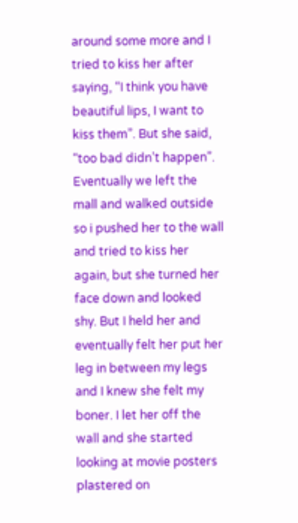around some more and I tried to kiss her after saying, “I think you have beautiful lips, I want to kiss them”. But she said, “too bad didn’t happen”. Eventually we left the mall and walked outside so i pushed her to the wall and tried to kiss her again, but she turned her face down and looked shy. But I held her and eventually felt her put her leg in between my legs and I knew she felt my boner. I let her off the wall and she started looking at movie posters plastered on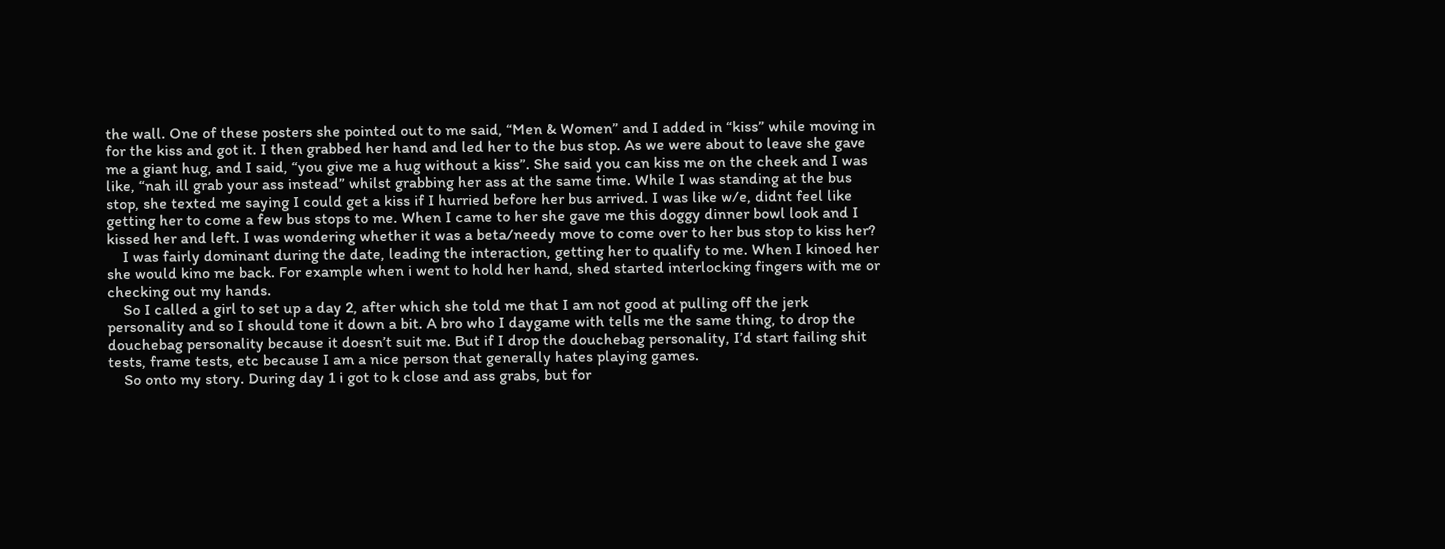the wall. One of these posters she pointed out to me said, “Men & Women” and I added in “kiss” while moving in for the kiss and got it. I then grabbed her hand and led her to the bus stop. As we were about to leave she gave me a giant hug, and I said, “you give me a hug without a kiss”. She said you can kiss me on the cheek and I was like, “nah ill grab your ass instead” whilst grabbing her ass at the same time. While I was standing at the bus stop, she texted me saying I could get a kiss if I hurried before her bus arrived. I was like w/e, didnt feel like getting her to come a few bus stops to me. When I came to her she gave me this doggy dinner bowl look and I kissed her and left. I was wondering whether it was a beta/needy move to come over to her bus stop to kiss her?
    I was fairly dominant during the date, leading the interaction, getting her to qualify to me. When I kinoed her she would kino me back. For example when i went to hold her hand, shed started interlocking fingers with me or checking out my hands.
    So I called a girl to set up a day 2, after which she told me that I am not good at pulling off the jerk personality and so I should tone it down a bit. A bro who I daygame with tells me the same thing, to drop the douchebag personality because it doesn’t suit me. But if I drop the douchebag personality, I’d start failing shit tests, frame tests, etc because I am a nice person that generally hates playing games.
    So onto my story. During day 1 i got to k close and ass grabs, but for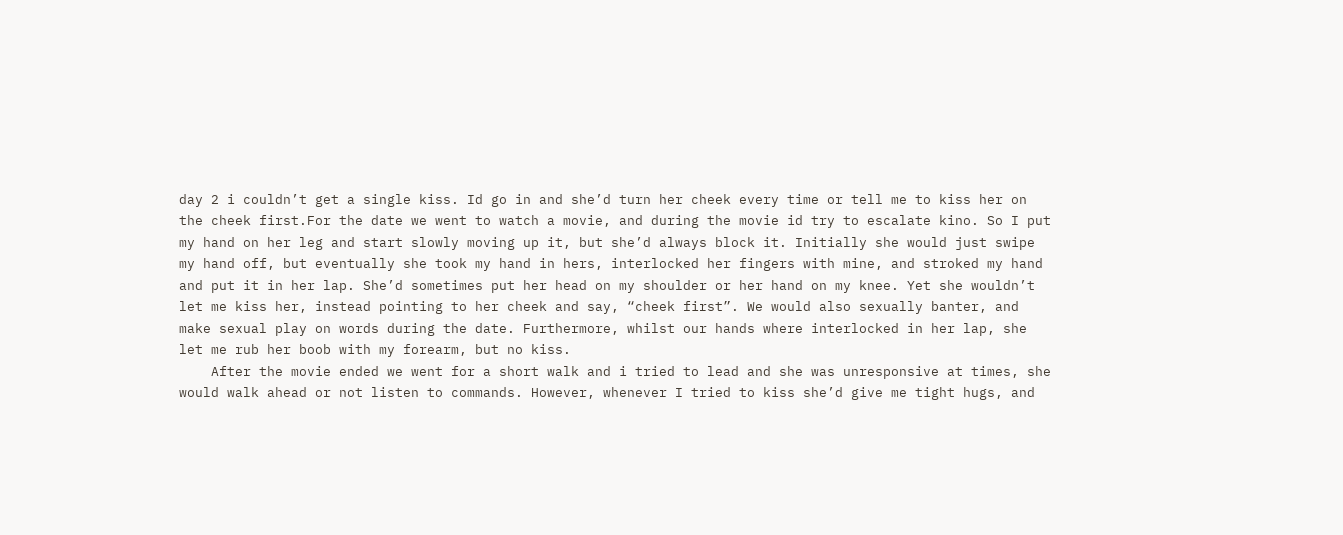day 2 i couldn’t get a single kiss. Id go in and she’d turn her cheek every time or tell me to kiss her on the cheek first.For the date we went to watch a movie, and during the movie id try to escalate kino. So I put my hand on her leg and start slowly moving up it, but she’d always block it. Initially she would just swipe my hand off, but eventually she took my hand in hers, interlocked her fingers with mine, and stroked my hand and put it in her lap. She’d sometimes put her head on my shoulder or her hand on my knee. Yet she wouldn’t let me kiss her, instead pointing to her cheek and say, “cheek first”. We would also sexually banter, and make sexual play on words during the date. Furthermore, whilst our hands where interlocked in her lap, she let me rub her boob with my forearm, but no kiss.
    After the movie ended we went for a short walk and i tried to lead and she was unresponsive at times, she would walk ahead or not listen to commands. However, whenever I tried to kiss she’d give me tight hugs, and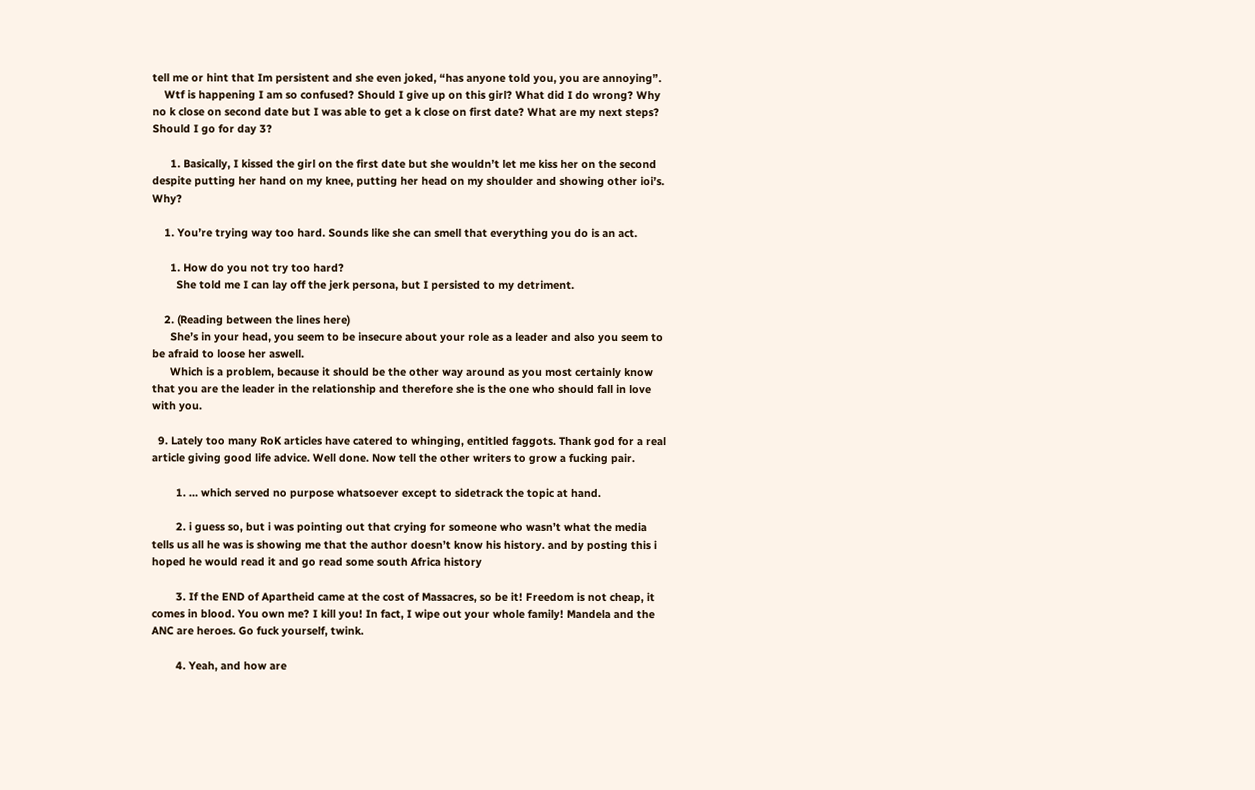tell me or hint that Im persistent and she even joked, “has anyone told you, you are annoying”.
    Wtf is happening I am so confused? Should I give up on this girl? What did I do wrong? Why no k close on second date but I was able to get a k close on first date? What are my next steps? Should I go for day 3?

      1. Basically, I kissed the girl on the first date but she wouldn’t let me kiss her on the second despite putting her hand on my knee, putting her head on my shoulder and showing other ioi’s. Why?

    1. You’re trying way too hard. Sounds like she can smell that everything you do is an act.

      1. How do you not try too hard?
        She told me I can lay off the jerk persona, but I persisted to my detriment.

    2. (Reading between the lines here)
      She’s in your head, you seem to be insecure about your role as a leader and also you seem to be afraid to loose her aswell.
      Which is a problem, because it should be the other way around as you most certainly know that you are the leader in the relationship and therefore she is the one who should fall in love with you.

  9. Lately too many RoK articles have catered to whinging, entitled faggots. Thank god for a real article giving good life advice. Well done. Now tell the other writers to grow a fucking pair.

        1. … which served no purpose whatsoever except to sidetrack the topic at hand.

        2. i guess so, but i was pointing out that crying for someone who wasn’t what the media tells us all he was is showing me that the author doesn’t know his history. and by posting this i hoped he would read it and go read some south Africa history

        3. If the END of Apartheid came at the cost of Massacres, so be it! Freedom is not cheap, it comes in blood. You own me? I kill you! In fact, I wipe out your whole family! Mandela and the ANC are heroes. Go fuck yourself, twink.

        4. Yeah, and how are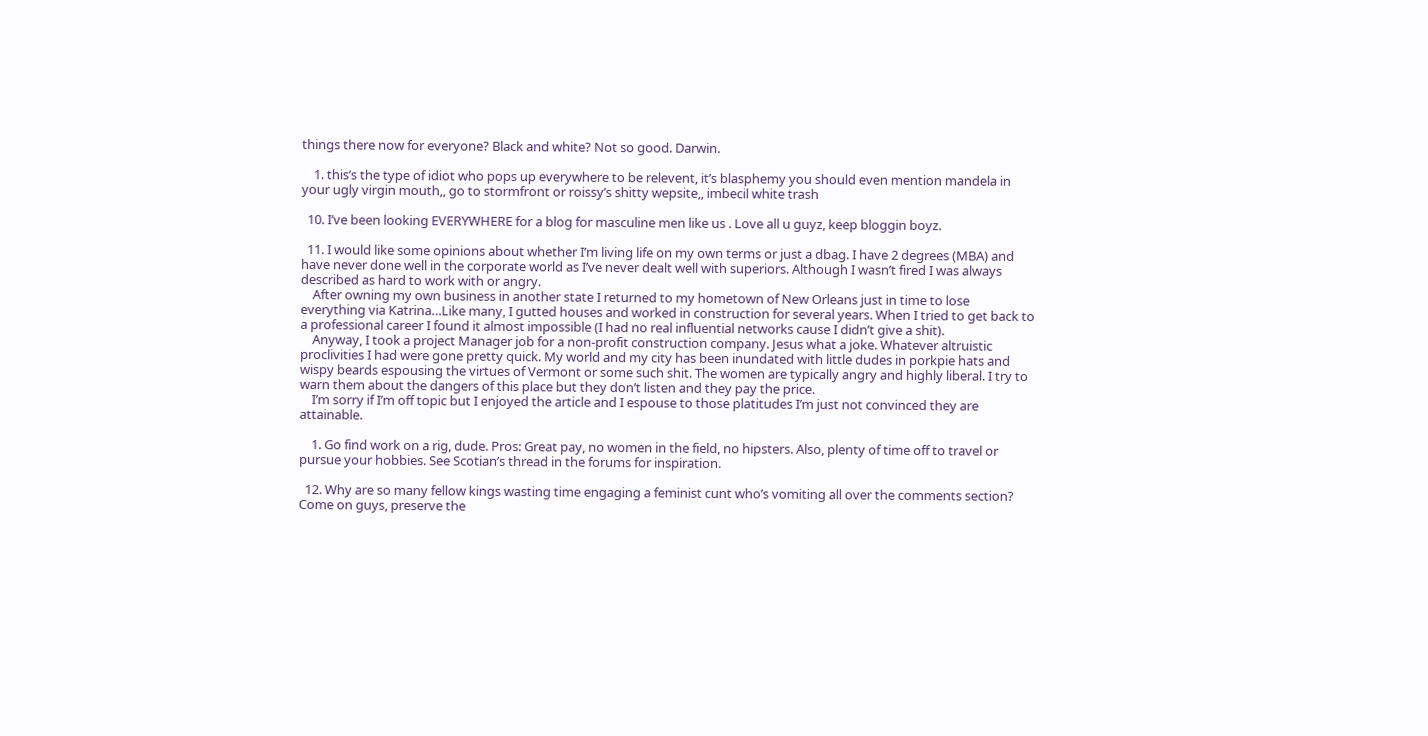things there now for everyone? Black and white? Not so good. Darwin.

    1. this’s the type of idiot who pops up everywhere to be relevent, it’s blasphemy you should even mention mandela in your ugly virgin mouth,, go to stormfront or roissy’s shitty wepsite,, imbecil white trash

  10. I’ve been looking EVERYWHERE for a blog for masculine men like us . Love all u guyz, keep bloggin boyz.

  11. I would like some opinions about whether I’m living life on my own terms or just a dbag. I have 2 degrees (MBA) and have never done well in the corporate world as I’ve never dealt well with superiors. Although I wasn’t fired I was always described as hard to work with or angry.
    After owning my own business in another state I returned to my hometown of New Orleans just in time to lose everything via Katrina…Like many, I gutted houses and worked in construction for several years. When I tried to get back to a professional career I found it almost impossible (I had no real influential networks cause I didn’t give a shit).
    Anyway, I took a project Manager job for a non-profit construction company. Jesus what a joke. Whatever altruistic proclivities I had were gone pretty quick. My world and my city has been inundated with little dudes in porkpie hats and wispy beards espousing the virtues of Vermont or some such shit. The women are typically angry and highly liberal. I try to warn them about the dangers of this place but they don’t listen and they pay the price.
    I’m sorry if I’m off topic but I enjoyed the article and I espouse to those platitudes I’m just not convinced they are attainable.

    1. Go find work on a rig, dude. Pros: Great pay, no women in the field, no hipsters. Also, plenty of time off to travel or pursue your hobbies. See Scotian’s thread in the forums for inspiration.

  12. Why are so many fellow kings wasting time engaging a feminist cunt who’s vomiting all over the comments section? Come on guys, preserve the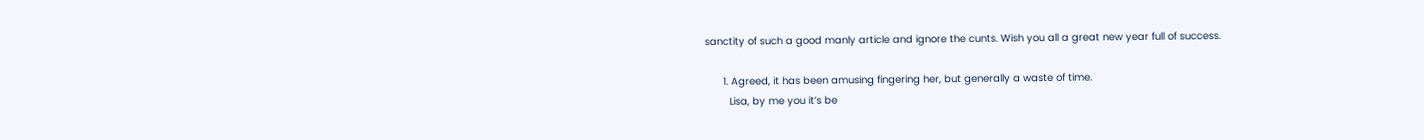sanctity of such a good manly article and ignore the cunts. Wish you all a great new year full of success.

      1. Agreed, it has been amusing fingering her, but generally a waste of time.
        Lisa, by me you it’s be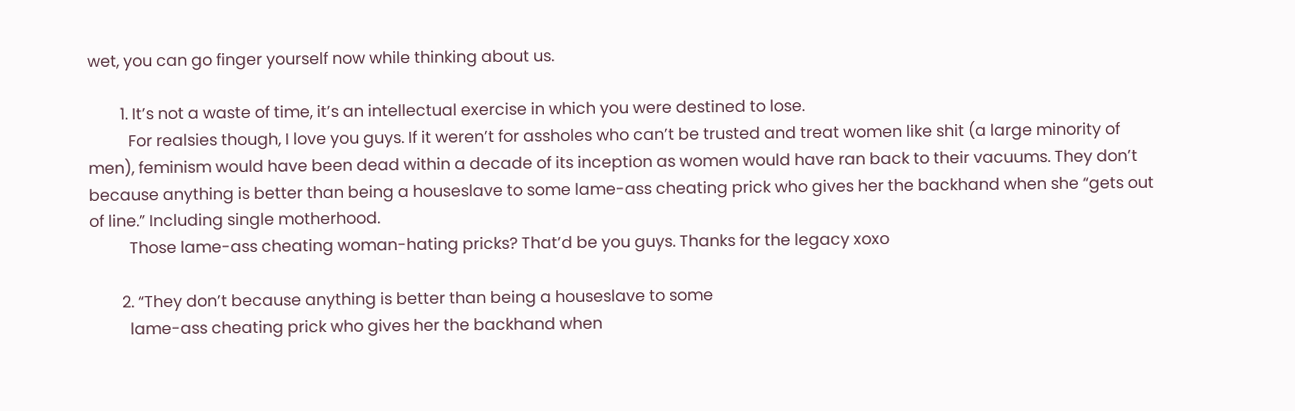wet, you can go finger yourself now while thinking about us.

        1. It’s not a waste of time, it’s an intellectual exercise in which you were destined to lose.
          For realsies though, I love you guys. If it weren’t for assholes who can’t be trusted and treat women like shit (a large minority of men), feminism would have been dead within a decade of its inception as women would have ran back to their vacuums. They don’t because anything is better than being a houseslave to some lame-ass cheating prick who gives her the backhand when she “gets out of line.” Including single motherhood.
          Those lame-ass cheating woman-hating pricks? That’d be you guys. Thanks for the legacy xoxo

        2. “They don’t because anything is better than being a houseslave to some
          lame-ass cheating prick who gives her the backhand when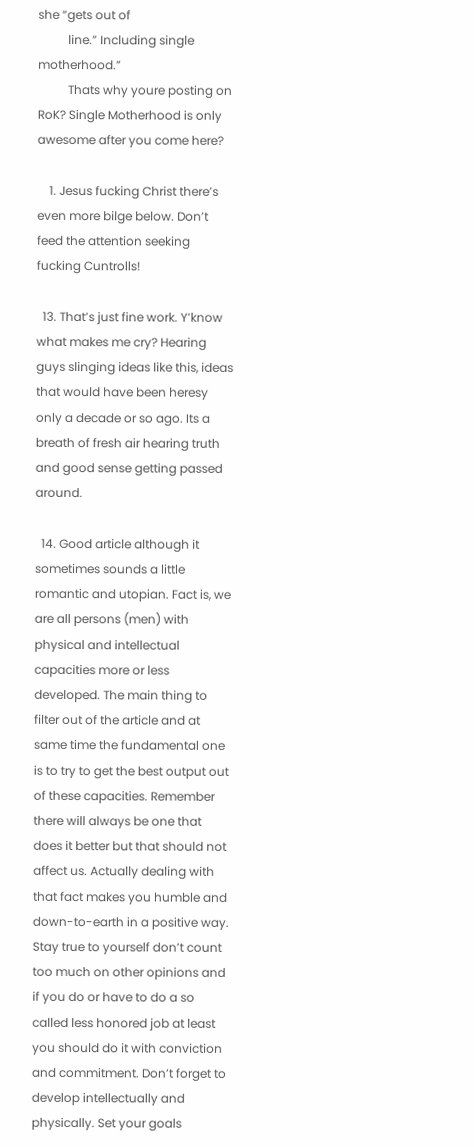she “gets out of
          line.” Including single motherhood.”
          Thats why youre posting on RoK? Single Motherhood is only awesome after you come here?

    1. Jesus fucking Christ there’s even more bilge below. Don’t feed the attention seeking fucking Cuntrolls!

  13. That’s just fine work. Y’know what makes me cry? Hearing guys slinging ideas like this, ideas that would have been heresy only a decade or so ago. Its a breath of fresh air hearing truth and good sense getting passed around.

  14. Good article although it sometimes sounds a little romantic and utopian. Fact is, we are all persons (men) with physical and intellectual capacities more or less developed. The main thing to filter out of the article and at same time the fundamental one is to try to get the best output out of these capacities. Remember there will always be one that does it better but that should not affect us. Actually dealing with that fact makes you humble and down-to-earth in a positive way. Stay true to yourself don’t count too much on other opinions and if you do or have to do a so called less honored job at least you should do it with conviction and commitment. Don’t forget to develop intellectually and physically. Set your goals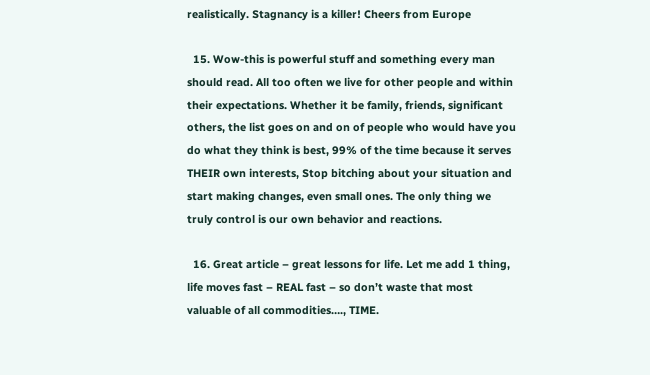realistically. Stagnancy is a killer! Cheers from Europe

  15. Wow-this is powerful stuff and something every man should read. All too often we live for other people and within their expectations. Whether it be family, friends, significant others, the list goes on and on of people who would have you do what they think is best, 99% of the time because it serves THEIR own interests, Stop bitching about your situation and start making changes, even small ones. The only thing we truly control is our own behavior and reactions.

  16. Great article – great lessons for life. Let me add 1 thing, life moves fast – REAL fast – so don’t waste that most valuable of all commodities…., TIME.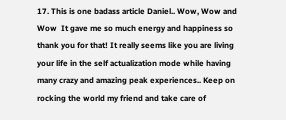17. This is one badass article Daniel.. Wow, Wow and Wow  It gave me so much energy and happiness so thank you for that! It really seems like you are living your life in the self actualization mode while having many crazy and amazing peak experiences.. Keep on rocking the world my friend and take care of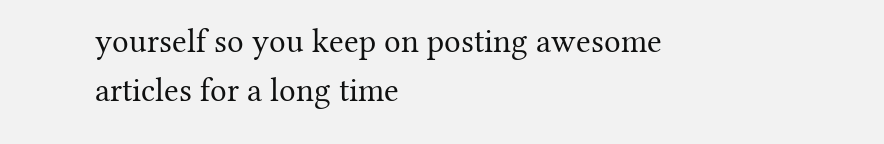yourself so you keep on posting awesome articles for a long time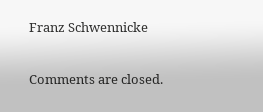Franz Schwennicke

Comments are closed.